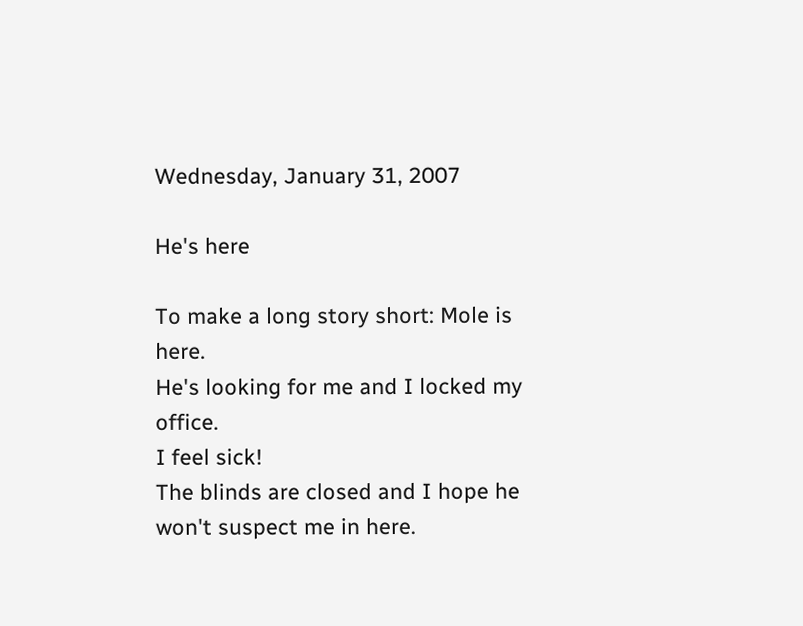Wednesday, January 31, 2007

He's here

To make a long story short: Mole is here.
He's looking for me and I locked my office.
I feel sick!
The blinds are closed and I hope he won't suspect me in here.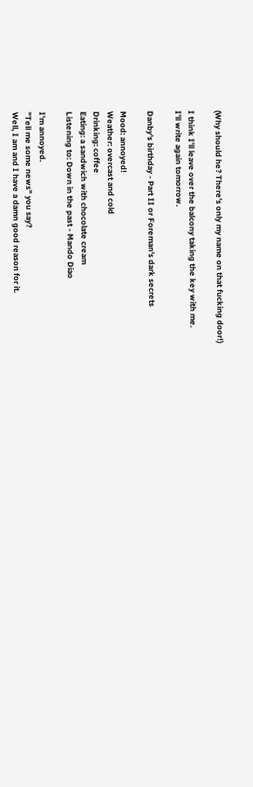(Why should he? There's only my name on that fucking door!)

I think I'll leave over the balcony taking the key with me.
I'll write again tomorrow.

Danby's birthday - Part II or Foreman's dark secrets

Mood: annoyed!
Weather: overcast and cold
Drinking: coffee
Eating: a sandwich with chocolate cream
Listening to: Down in the past - Mando Diao

I'm annoyed.
"Tell me some news" you say?
Well, I am and I have a damn good reason for it.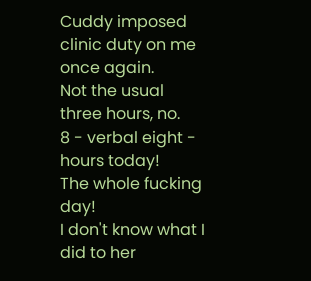Cuddy imposed clinic duty on me once again.
Not the usual three hours, no.
8 - verbal eight - hours today!
The whole fucking day!
I don't know what I did to her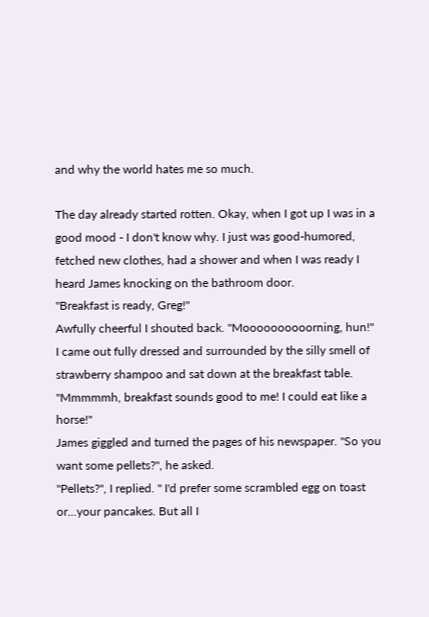and why the world hates me so much.

The day already started rotten. Okay, when I got up I was in a good mood - I don't know why. I just was good-humored, fetched new clothes, had a shower and when I was ready I heard James knocking on the bathroom door.
"Breakfast is ready, Greg!"
Awfully cheerful I shouted back. "Moooooooooorning, hun!"
I came out fully dressed and surrounded by the silly smell of strawberry shampoo and sat down at the breakfast table.
"Mmmmmh, breakfast sounds good to me! I could eat like a horse!"
James giggled and turned the pages of his newspaper. "So you want some pellets?", he asked.
"Pellets?", I replied. " I'd prefer some scrambled egg on toast or...your pancakes. But all I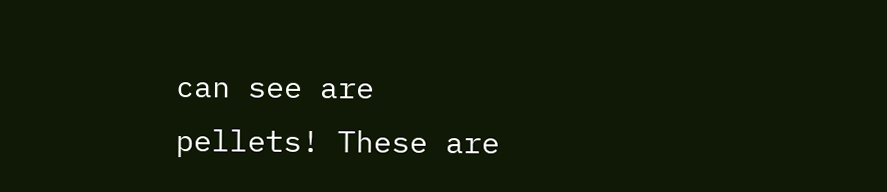can see are pellets! These are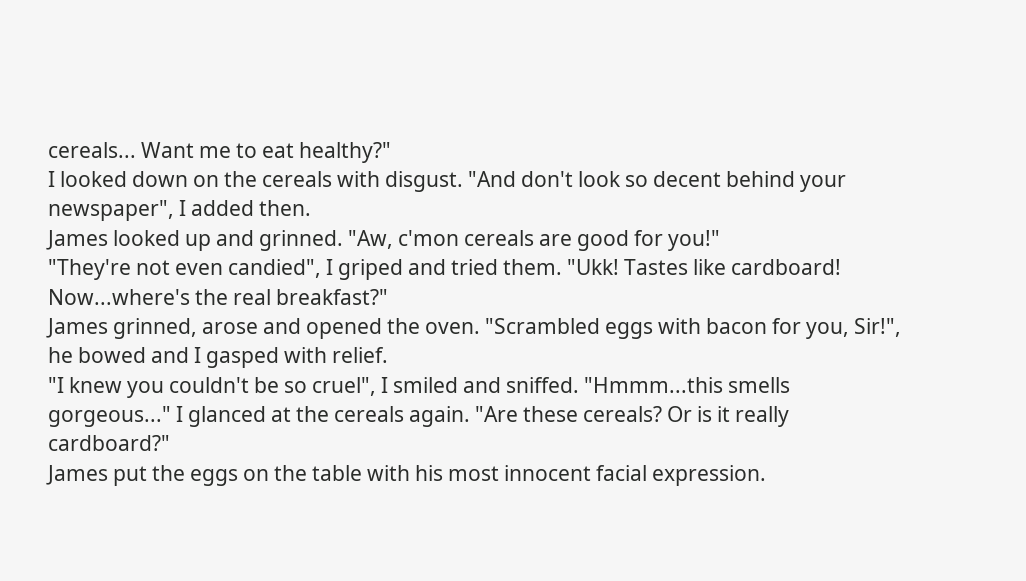cereals... Want me to eat healthy?"
I looked down on the cereals with disgust. "And don't look so decent behind your newspaper", I added then.
James looked up and grinned. "Aw, c'mon cereals are good for you!"
"They're not even candied", I griped and tried them. "Ukk! Tastes like cardboard!
Now...where's the real breakfast?"
James grinned, arose and opened the oven. "Scrambled eggs with bacon for you, Sir!", he bowed and I gasped with relief.
"I knew you couldn't be so cruel", I smiled and sniffed. "Hmmm...this smells gorgeous..." I glanced at the cereals again. "Are these cereals? Or is it really cardboard?"
James put the eggs on the table with his most innocent facial expression.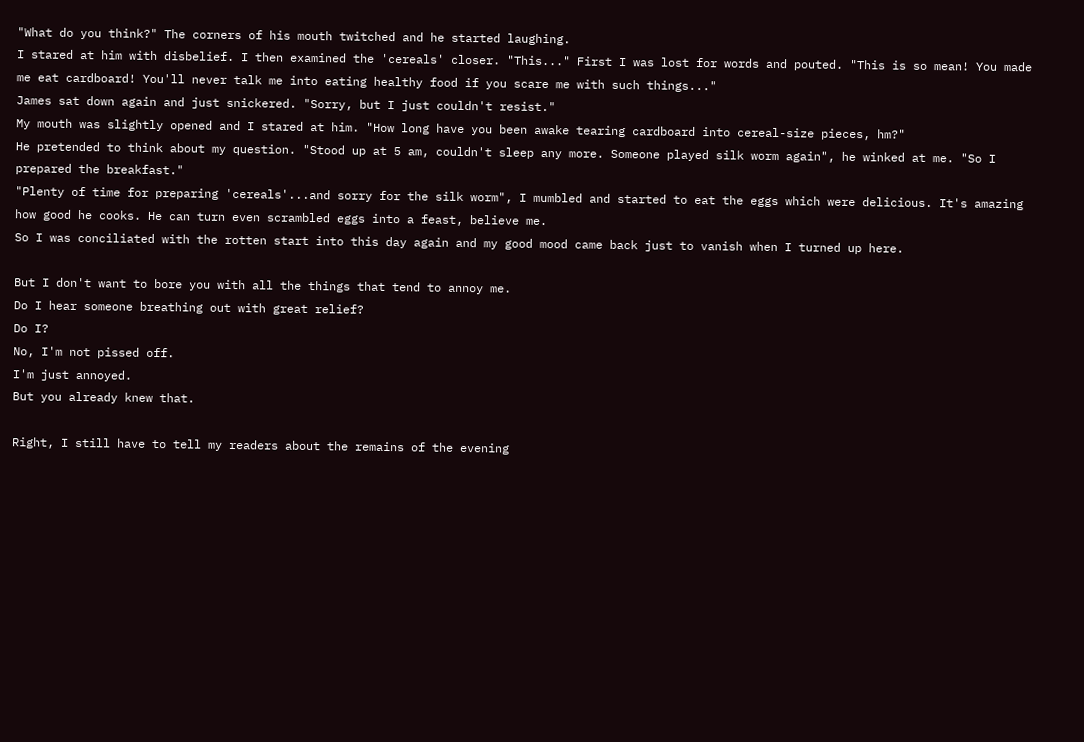"What do you think?" The corners of his mouth twitched and he started laughing.
I stared at him with disbelief. I then examined the 'cereals' closer. "This..." First I was lost for words and pouted. "This is so mean! You made me eat cardboard! You'll never talk me into eating healthy food if you scare me with such things..."
James sat down again and just snickered. "Sorry, but I just couldn't resist."
My mouth was slightly opened and I stared at him. "How long have you been awake tearing cardboard into cereal-size pieces, hm?"
He pretended to think about my question. "Stood up at 5 am, couldn't sleep any more. Someone played silk worm again", he winked at me. "So I prepared the breakfast."
"Plenty of time for preparing 'cereals'...and sorry for the silk worm", I mumbled and started to eat the eggs which were delicious. It's amazing how good he cooks. He can turn even scrambled eggs into a feast, believe me.
So I was conciliated with the rotten start into this day again and my good mood came back just to vanish when I turned up here.

But I don't want to bore you with all the things that tend to annoy me.
Do I hear someone breathing out with great relief?
Do I?
No, I'm not pissed off.
I'm just annoyed.
But you already knew that.

Right, I still have to tell my readers about the remains of the evening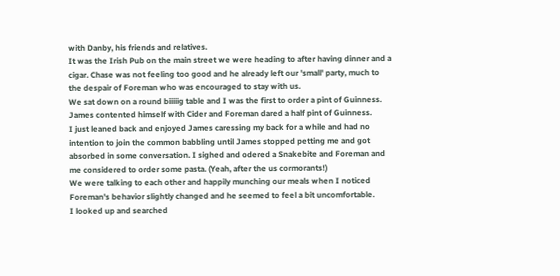with Danby, his friends and relatives.
It was the Irish Pub on the main street we were heading to after having dinner and a cigar. Chase was not feeling too good and he already left our 'small' party, much to the despair of Foreman who was encouraged to stay with us.
We sat down on a round biiiiig table and I was the first to order a pint of Guinness. James contented himself with Cider and Foreman dared a half pint of Guinness.
I just leaned back and enjoyed James caressing my back for a while and had no intention to join the common babbling until James stopped petting me and got absorbed in some conversation. I sighed and odered a Snakebite and Foreman and me considered to order some pasta. (Yeah, after the us cormorants!)
We were talking to each other and happily munching our meals when I noticed Foreman's behavior slightly changed and he seemed to feel a bit uncomfortable.
I looked up and searched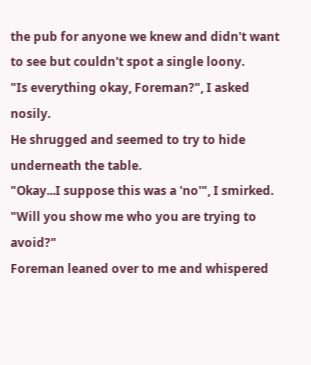the pub for anyone we knew and didn't want to see but couldn't spot a single loony.
"Is everything okay, Foreman?", I asked nosily.
He shrugged and seemed to try to hide underneath the table.
"Okay...I suppose this was a 'no'", I smirked. "Will you show me who you are trying to avoid?"
Foreman leaned over to me and whispered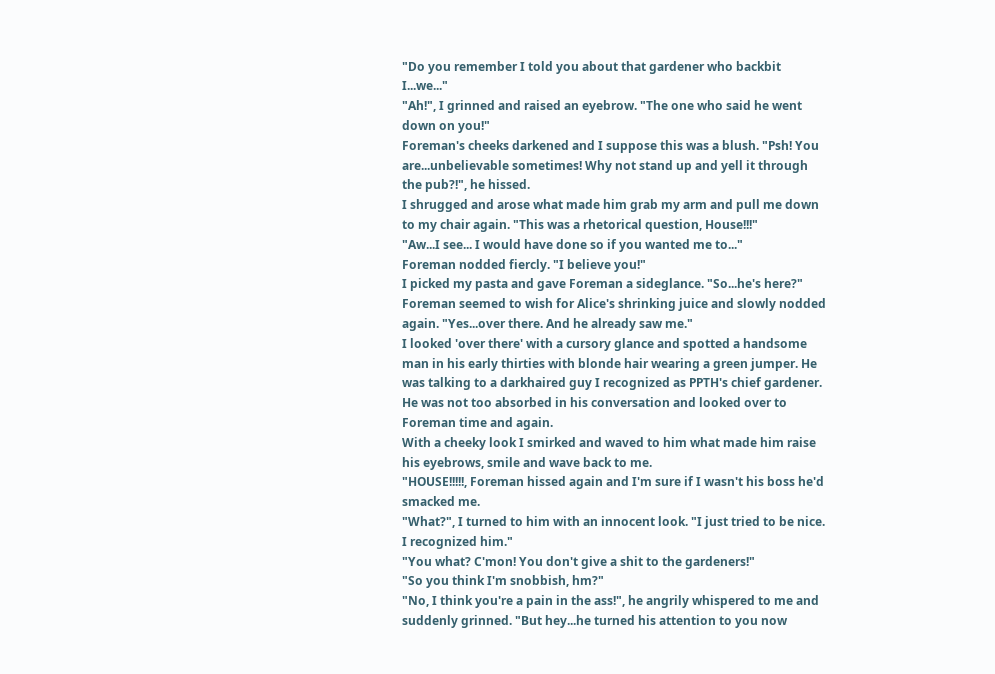"Do you remember I told you about that gardener who backbit I...we..."
"Ah!", I grinned and raised an eyebrow. "The one who said he went down on you!"
Foreman's cheeks darkened and I suppose this was a blush. "Psh! You are...unbelievable sometimes! Why not stand up and yell it through the pub?!", he hissed.
I shrugged and arose what made him grab my arm and pull me down to my chair again. "This was a rhetorical question, House!!!"
"Aw...I see... I would have done so if you wanted me to..."
Foreman nodded fiercly. "I believe you!"
I picked my pasta and gave Foreman a sideglance. "So...he's here?"
Foreman seemed to wish for Alice's shrinking juice and slowly nodded again. "Yes...over there. And he already saw me."
I looked 'over there' with a cursory glance and spotted a handsome man in his early thirties with blonde hair wearing a green jumper. He was talking to a darkhaired guy I recognized as PPTH's chief gardener. He was not too absorbed in his conversation and looked over to Foreman time and again.
With a cheeky look I smirked and waved to him what made him raise his eyebrows, smile and wave back to me.
"HOUSE!!!!!, Foreman hissed again and I'm sure if I wasn't his boss he'd smacked me.
"What?", I turned to him with an innocent look. "I just tried to be nice. I recognized him."
"You what? C'mon! You don't give a shit to the gardeners!"
"So you think I'm snobbish, hm?"
"No, I think you're a pain in the ass!", he angrily whispered to me and suddenly grinned. "But hey...he turned his attention to you now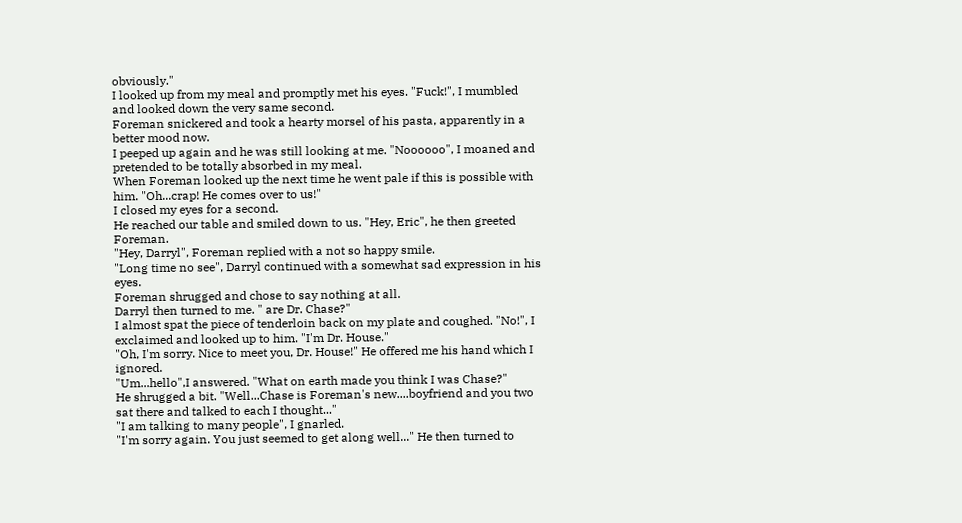obviously."
I looked up from my meal and promptly met his eyes. "Fuck!", I mumbled and looked down the very same second.
Foreman snickered and took a hearty morsel of his pasta, apparently in a better mood now.
I peeped up again and he was still looking at me. "Noooooo", I moaned and pretended to be totally absorbed in my meal.
When Foreman looked up the next time he went pale if this is possible with him. "Oh...crap! He comes over to us!"
I closed my eyes for a second.
He reached our table and smiled down to us. "Hey, Eric", he then greeted Foreman.
"Hey, Darryl", Foreman replied with a not so happy smile.
"Long time no see", Darryl continued with a somewhat sad expression in his eyes.
Foreman shrugged and chose to say nothing at all.
Darryl then turned to me. " are Dr. Chase?"
I almost spat the piece of tenderloin back on my plate and coughed. "No!", I exclaimed and looked up to him. "I'm Dr. House."
"Oh, I'm sorry. Nice to meet you, Dr. House!" He offered me his hand which I ignored.
"Um...hello",I answered. "What on earth made you think I was Chase?"
He shrugged a bit. "Well...Chase is Foreman's new....boyfriend and you two sat there and talked to each I thought..."
"I am talking to many people", I gnarled.
"I'm sorry again. You just seemed to get along well..." He then turned to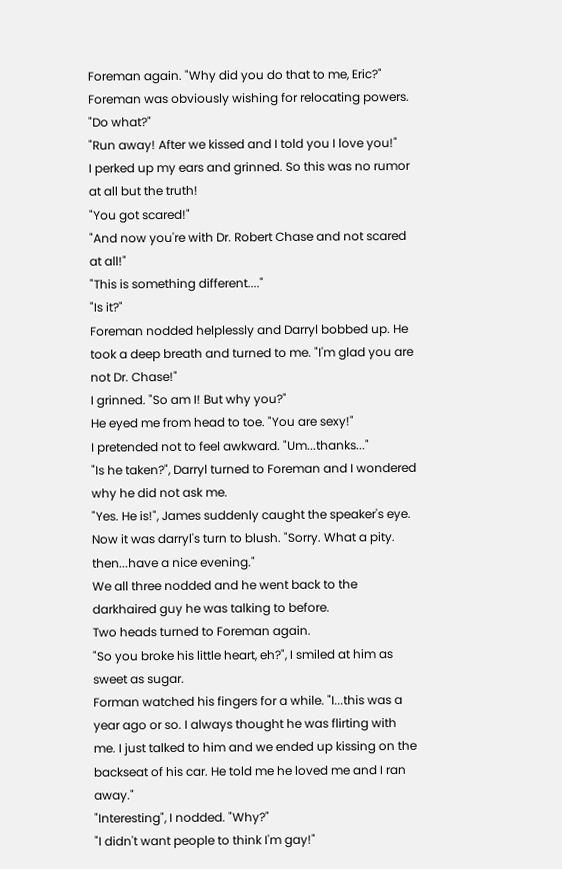Foreman again. "Why did you do that to me, Eric?"
Foreman was obviously wishing for relocating powers. "Do what?"
"Run away! After we kissed and I told you I love you!"
I perked up my ears and grinned. So this was no rumor at all but the truth!
"You got scared!"
"And now you're with Dr. Robert Chase and not scared at all!"
"This is something different...."
"Is it?"
Foreman nodded helplessly and Darryl bobbed up. He took a deep breath and turned to me. "I'm glad you are not Dr. Chase!"
I grinned. "So am I! But why you?"
He eyed me from head to toe. "You are sexy!"
I pretended not to feel awkward. "Um...thanks..."
"Is he taken?", Darryl turned to Foreman and I wondered why he did not ask me.
"Yes. He is!", James suddenly caught the speaker's eye.
Now it was darryl's turn to blush. "Sorry. What a pity. then...have a nice evening."
We all three nodded and he went back to the darkhaired guy he was talking to before.
Two heads turned to Foreman again.
"So you broke his little heart, eh?", I smiled at him as sweet as sugar.
Forman watched his fingers for a while. "I...this was a year ago or so. I always thought he was flirting with me. I just talked to him and we ended up kissing on the backseat of his car. He told me he loved me and I ran away."
"Interesting", I nodded. "Why?"
"I didn't want people to think I'm gay!"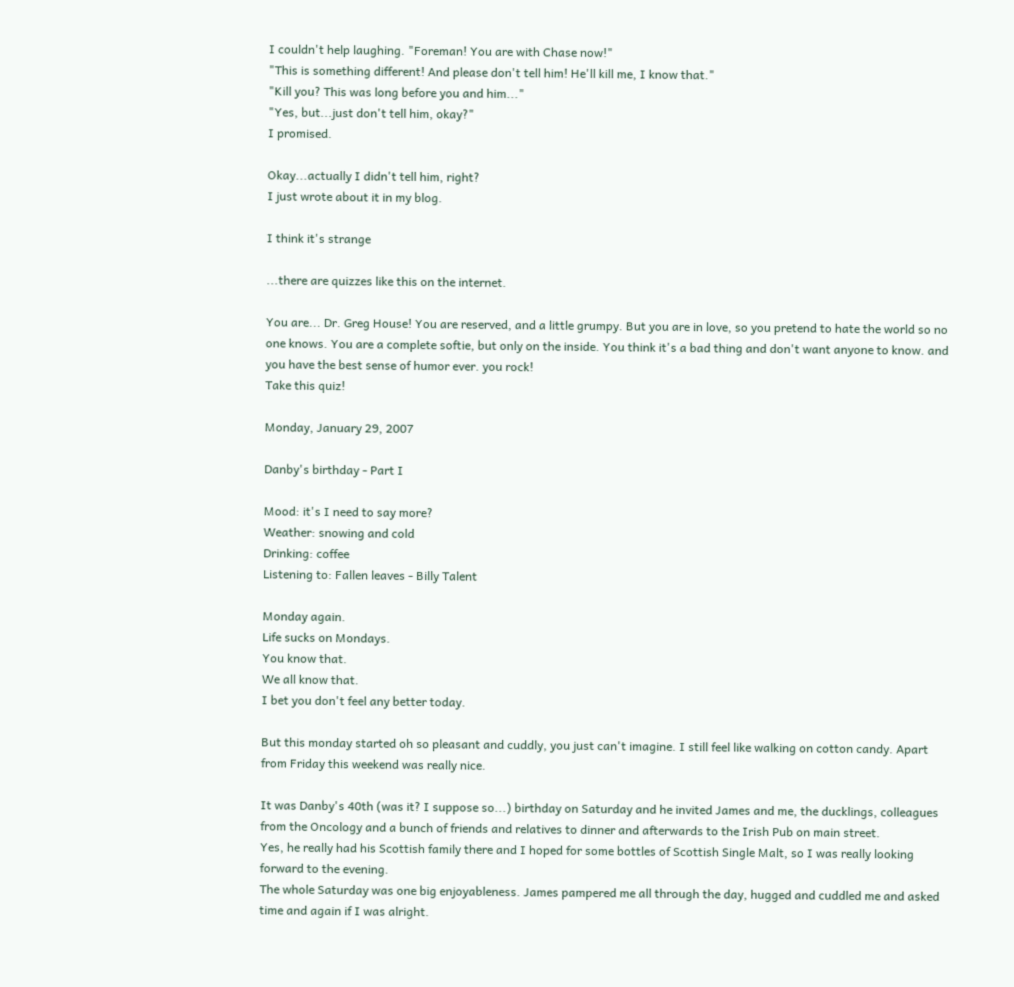I couldn't help laughing. "Foreman! You are with Chase now!"
"This is something different! And please don't tell him! He'll kill me, I know that."
"Kill you? This was long before you and him..."
"Yes, but...just don't tell him, okay?"
I promised.

Okay...actually I didn't tell him, right?
I just wrote about it in my blog.

I think it's strange

...there are quizzes like this on the internet.

You are... Dr. Greg House! You are reserved, and a little grumpy. But you are in love, so you pretend to hate the world so no one knows. You are a complete softie, but only on the inside. You think it's a bad thing and don't want anyone to know. and you have the best sense of humor ever. you rock!
Take this quiz!

Monday, January 29, 2007

Danby's birthday - Part I

Mood: it's I need to say more?
Weather: snowing and cold
Drinking: coffee
Listening to: Fallen leaves - Billy Talent

Monday again.
Life sucks on Mondays.
You know that.
We all know that.
I bet you don't feel any better today.

But this monday started oh so pleasant and cuddly, you just can't imagine. I still feel like walking on cotton candy. Apart from Friday this weekend was really nice.

It was Danby's 40th (was it? I suppose so...) birthday on Saturday and he invited James and me, the ducklings, colleagues from the Oncology and a bunch of friends and relatives to dinner and afterwards to the Irish Pub on main street.
Yes, he really had his Scottish family there and I hoped for some bottles of Scottish Single Malt, so I was really looking forward to the evening.
The whole Saturday was one big enjoyableness. James pampered me all through the day, hugged and cuddled me and asked time and again if I was alright.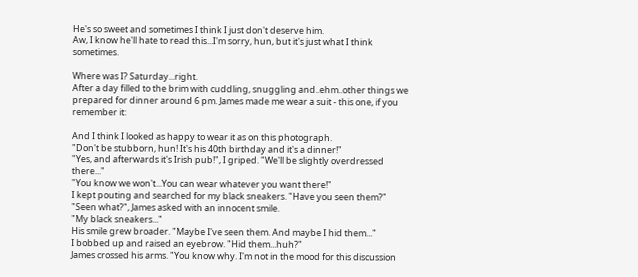He's so sweet and sometimes I think I just don't deserve him.
Aw, I know he'll hate to read this...I'm sorry, hun, but it's just what I think sometimes.

Where was I? Saturday...right.
After a day filled to the brim with cuddling, snuggling and..ehm..other things we prepared for dinner around 6 pm. James made me wear a suit - this one, if you remember it:

And I think I looked as happy to wear it as on this photograph.
"Don't be stubborn, hun! It's his 40th birthday and it's a dinner!"
"Yes, and afterwards it's Irish pub!", I griped. "We'll be slightly overdressed there..."
"You know we won't...You can wear whatever you want there!"
I kept pouting and searched for my black sneakers. "Have you seen them?"
"Seen what?", James asked with an innocent smile.
"My black sneakers..."
His smile grew broader. "Maybe I've seen them. And maybe I hid them..."
I bobbed up and raised an eyebrow. "Hid them...huh?"
James crossed his arms. "You know why. I'm not in the mood for this discussion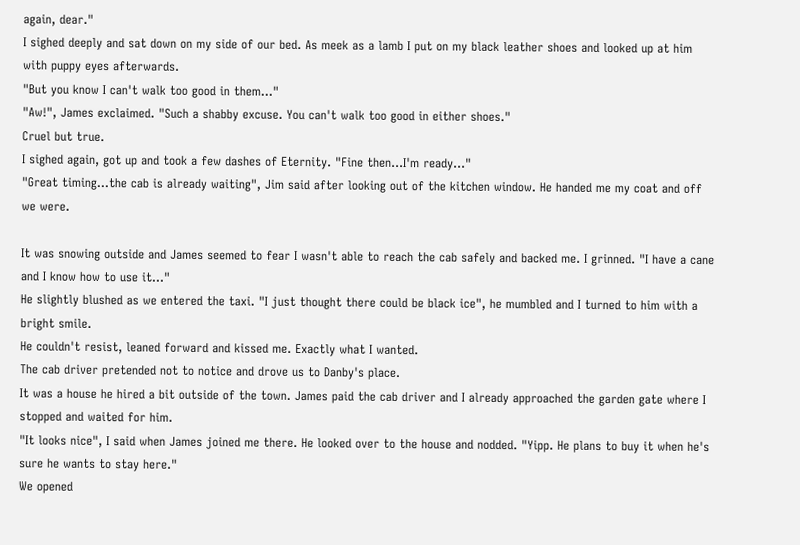again, dear."
I sighed deeply and sat down on my side of our bed. As meek as a lamb I put on my black leather shoes and looked up at him with puppy eyes afterwards.
"But you know I can't walk too good in them..."
"Aw!", James exclaimed. "Such a shabby excuse. You can't walk too good in either shoes."
Cruel but true.
I sighed again, got up and took a few dashes of Eternity. "Fine then...I'm ready..."
"Great timing...the cab is already waiting", Jim said after looking out of the kitchen window. He handed me my coat and off we were.

It was snowing outside and James seemed to fear I wasn't able to reach the cab safely and backed me. I grinned. "I have a cane and I know how to use it..."
He slightly blushed as we entered the taxi. "I just thought there could be black ice", he mumbled and I turned to him with a bright smile.
He couldn't resist, leaned forward and kissed me. Exactly what I wanted.
The cab driver pretended not to notice and drove us to Danby's place.
It was a house he hired a bit outside of the town. James paid the cab driver and I already approached the garden gate where I stopped and waited for him.
"It looks nice", I said when James joined me there. He looked over to the house and nodded. "Yipp. He plans to buy it when he's sure he wants to stay here."
We opened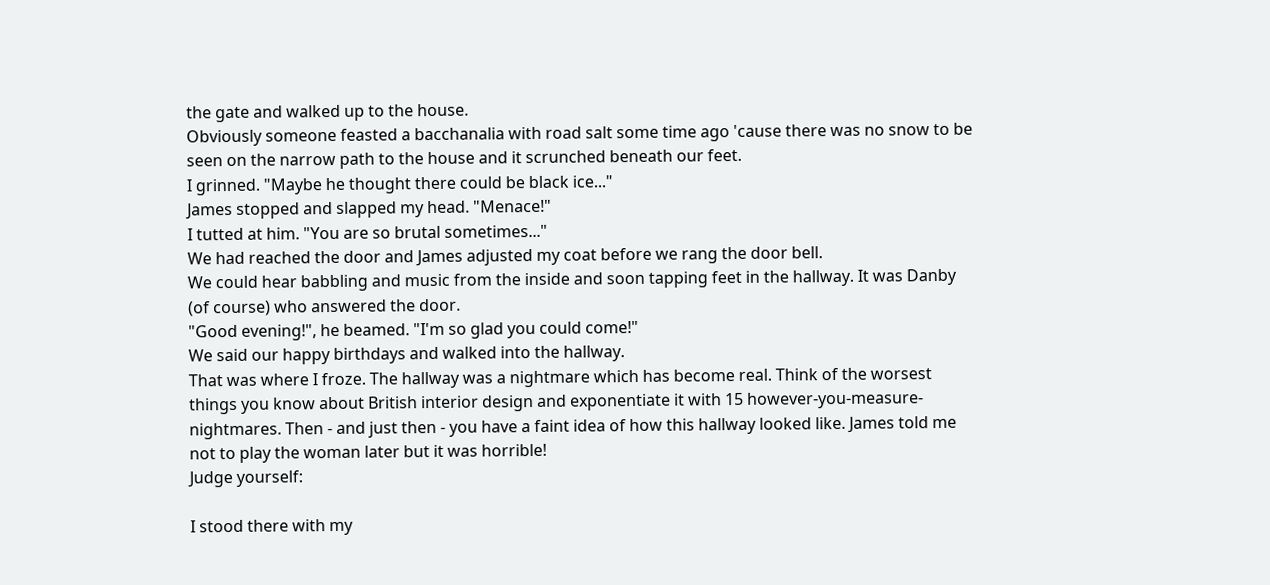the gate and walked up to the house.
Obviously someone feasted a bacchanalia with road salt some time ago 'cause there was no snow to be seen on the narrow path to the house and it scrunched beneath our feet.
I grinned. "Maybe he thought there could be black ice..."
James stopped and slapped my head. "Menace!"
I tutted at him. "You are so brutal sometimes..."
We had reached the door and James adjusted my coat before we rang the door bell.
We could hear babbling and music from the inside and soon tapping feet in the hallway. It was Danby (of course) who answered the door.
"Good evening!", he beamed. "I'm so glad you could come!"
We said our happy birthdays and walked into the hallway.
That was where I froze. The hallway was a nightmare which has become real. Think of the worsest things you know about British interior design and exponentiate it with 15 however-you-measure-nightmares. Then - and just then - you have a faint idea of how this hallway looked like. James told me not to play the woman later but it was horrible!
Judge yourself:

I stood there with my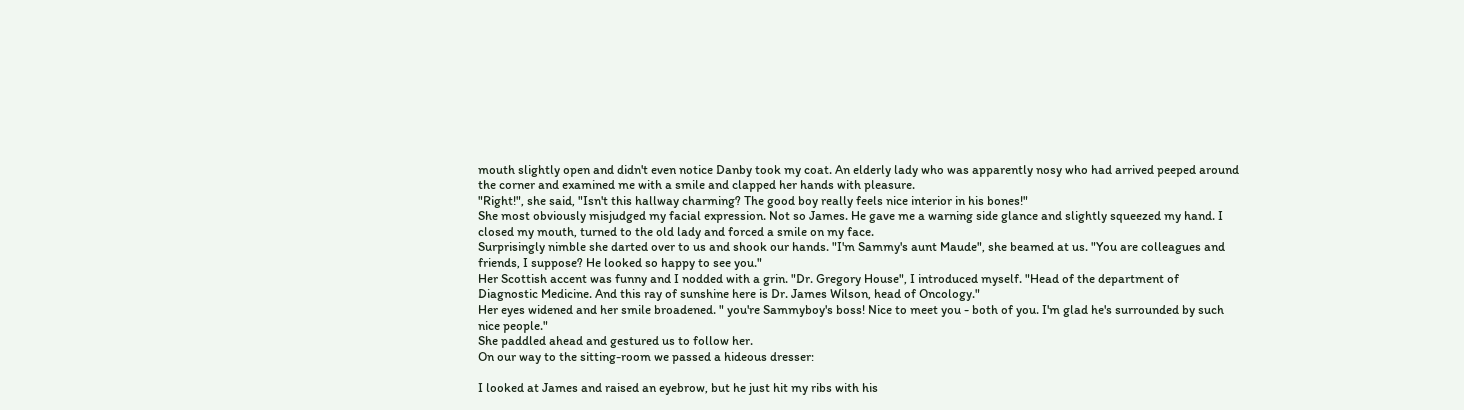mouth slightly open and didn't even notice Danby took my coat. An elderly lady who was apparently nosy who had arrived peeped around the corner and examined me with a smile and clapped her hands with pleasure.
"Right!", she said, "Isn't this hallway charming? The good boy really feels nice interior in his bones!"
She most obviously misjudged my facial expression. Not so James. He gave me a warning side glance and slightly squeezed my hand. I closed my mouth, turned to the old lady and forced a smile on my face.
Surprisingly nimble she darted over to us and shook our hands. "I'm Sammy's aunt Maude", she beamed at us. "You are colleagues and friends, I suppose? He looked so happy to see you."
Her Scottish accent was funny and I nodded with a grin. "Dr. Gregory House", I introduced myself. "Head of the department of Diagnostic Medicine. And this ray of sunshine here is Dr. James Wilson, head of Oncology."
Her eyes widened and her smile broadened. " you're Sammyboy's boss! Nice to meet you - both of you. I'm glad he's surrounded by such nice people."
She paddled ahead and gestured us to follow her.
On our way to the sitting-room we passed a hideous dresser:

I looked at James and raised an eyebrow, but he just hit my ribs with his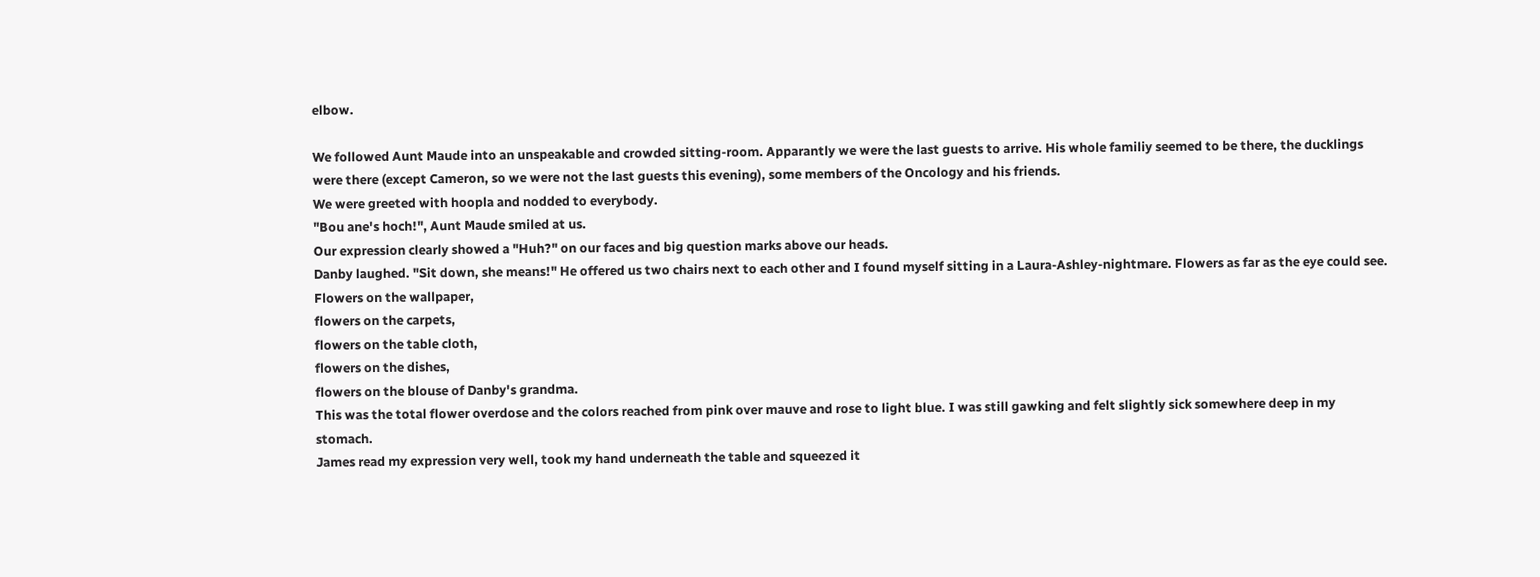elbow.

We followed Aunt Maude into an unspeakable and crowded sitting-room. Apparantly we were the last guests to arrive. His whole familiy seemed to be there, the ducklings were there (except Cameron, so we were not the last guests this evening), some members of the Oncology and his friends.
We were greeted with hoopla and nodded to everybody.
"Bou ane's hoch!", Aunt Maude smiled at us.
Our expression clearly showed a "Huh?" on our faces and big question marks above our heads.
Danby laughed. "Sit down, she means!" He offered us two chairs next to each other and I found myself sitting in a Laura-Ashley-nightmare. Flowers as far as the eye could see.
Flowers on the wallpaper,
flowers on the carpets,
flowers on the table cloth,
flowers on the dishes,
flowers on the blouse of Danby's grandma.
This was the total flower overdose and the colors reached from pink over mauve and rose to light blue. I was still gawking and felt slightly sick somewhere deep in my stomach.
James read my expression very well, took my hand underneath the table and squeezed it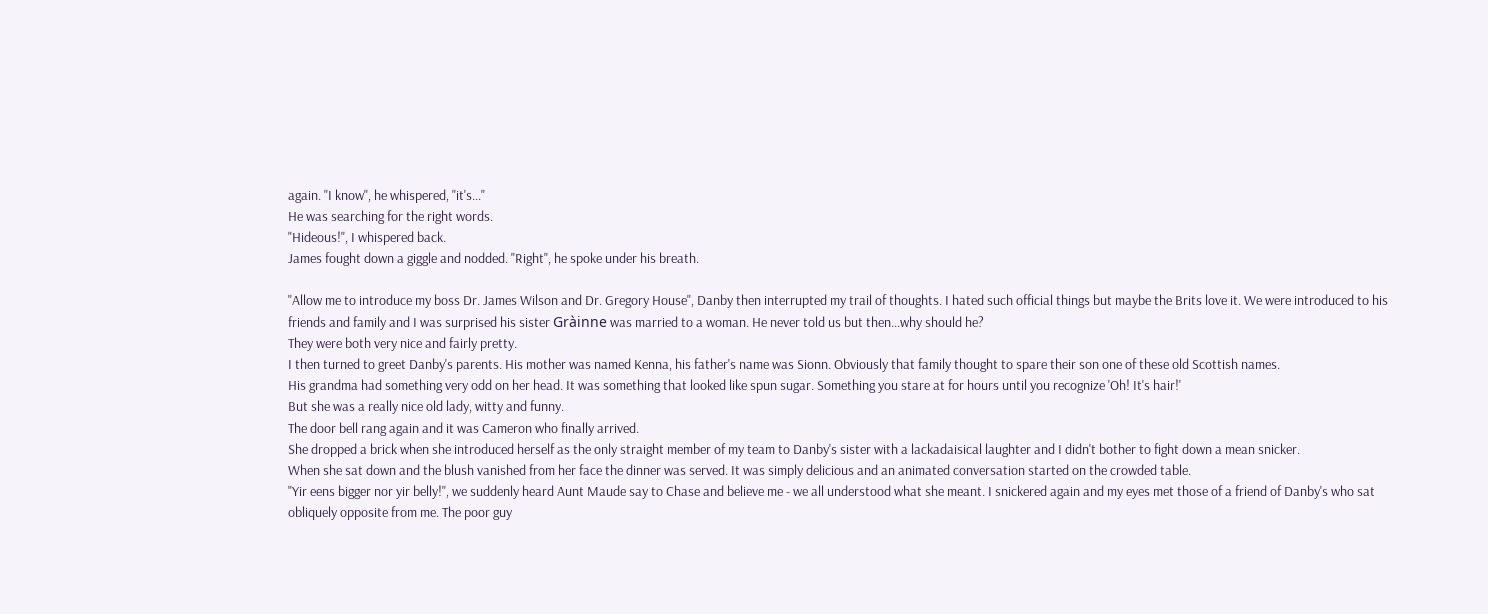again. "I know", he whispered, "it's..."
He was searching for the right words.
"Hideous!", I whispered back.
James fought down a giggle and nodded. "Right", he spoke under his breath.

"Allow me to introduce my boss Dr. James Wilson and Dr. Gregory House", Danby then interrupted my trail of thoughts. I hated such official things but maybe the Brits love it. We were introduced to his friends and family and I was surprised his sister Gràinne was married to a woman. He never told us but then...why should he?
They were both very nice and fairly pretty.
I then turned to greet Danby's parents. His mother was named Kenna, his father's name was Sionn. Obviously that family thought to spare their son one of these old Scottish names.
His grandma had something very odd on her head. It was something that looked like spun sugar. Something you stare at for hours until you recognize 'Oh! It's hair!'
But she was a really nice old lady, witty and funny.
The door bell rang again and it was Cameron who finally arrived.
She dropped a brick when she introduced herself as the only straight member of my team to Danby's sister with a lackadaisical laughter and I didn't bother to fight down a mean snicker.
When she sat down and the blush vanished from her face the dinner was served. It was simply delicious and an animated conversation started on the crowded table.
"Yir eens bigger nor yir belly!", we suddenly heard Aunt Maude say to Chase and believe me - we all understood what she meant. I snickered again and my eyes met those of a friend of Danby's who sat obliquely opposite from me. The poor guy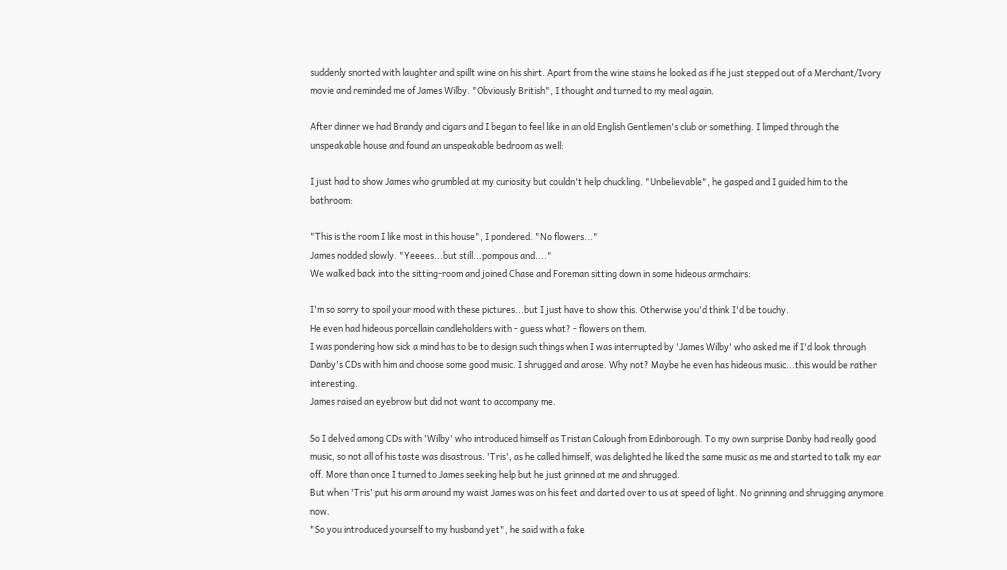suddenly snorted with laughter and spillt wine on his shirt. Apart from the wine stains he looked as if he just stepped out of a Merchant/Ivory movie and reminded me of James Wilby. "Obviously British", I thought and turned to my meal again.

After dinner we had Brandy and cigars and I began to feel like in an old English Gentlemen's club or something. I limped through the unspeakable house and found an unspeakable bedroom as well:

I just had to show James who grumbled at my curiosity but couldn't help chuckling. "Unbelievable", he gasped and I guided him to the bathroom:

"This is the room I like most in this house", I pondered. "No flowers..."
James nodded slowly. "Yeeees...but still...pompous and...."
We walked back into the sitting-room and joined Chase and Foreman sitting down in some hideous armchairs:

I'm so sorry to spoil your mood with these pictures...but I just have to show this. Otherwise you'd think I'd be touchy.
He even had hideous porcellain candleholders with - guess what? - flowers on them.
I was pondering how sick a mind has to be to design such things when I was interrupted by 'James Wilby' who asked me if I'd look through Danby's CDs with him and choose some good music. I shrugged and arose. Why not? Maybe he even has hideous music...this would be rather interesting.
James raised an eyebrow but did not want to accompany me.

So I delved among CDs with 'Wilby' who introduced himself as Tristan Calough from Edinborough. To my own surprise Danby had really good music, so not all of his taste was disastrous. 'Tris', as he called himself, was delighted he liked the same music as me and started to talk my ear off. More than once I turned to James seeking help but he just grinned at me and shrugged.
But when 'Tris' put his arm around my waist James was on his feet and darted over to us at speed of light. No grinning and shrugging anymore now.
"So you introduced yourself to my husband yet", he said with a fake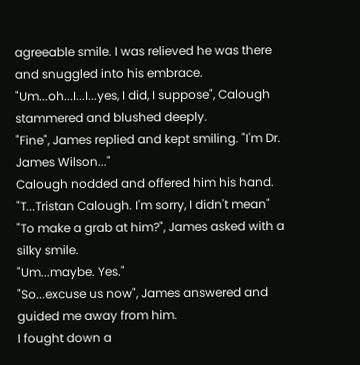agreeable smile. I was relieved he was there and snuggled into his embrace.
"Um...oh...I...I...yes, I did, I suppose", Calough stammered and blushed deeply.
"Fine", James replied and kept smiling. "I'm Dr. James Wilson..."
Calough nodded and offered him his hand. "T...Tristan Calough. I'm sorry, I didn't mean"
"To make a grab at him?", James asked with a silky smile.
"Um...maybe. Yes."
"So...excuse us now", James answered and guided me away from him.
I fought down a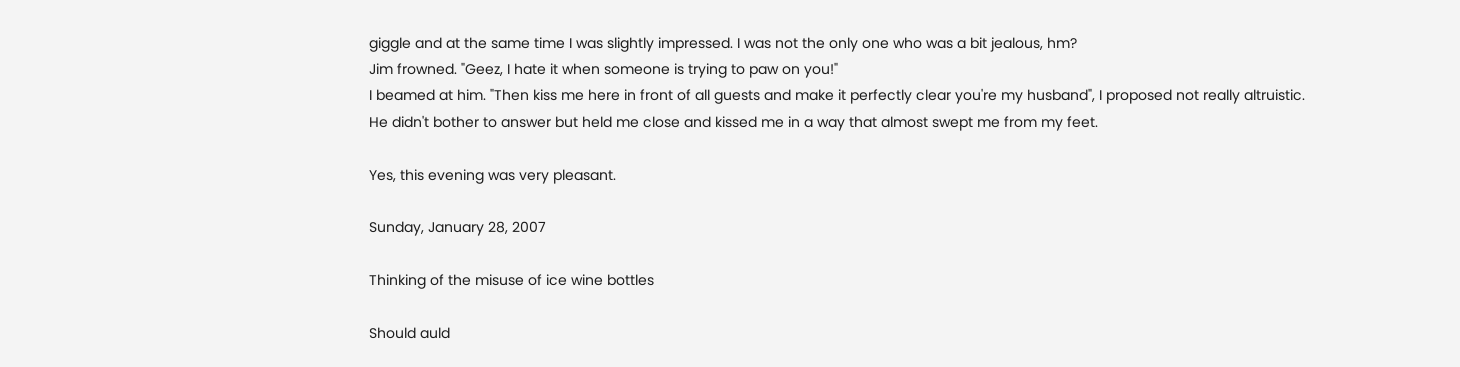giggle and at the same time I was slightly impressed. I was not the only one who was a bit jealous, hm?
Jim frowned. "Geez, I hate it when someone is trying to paw on you!"
I beamed at him. "Then kiss me here in front of all guests and make it perfectly clear you're my husband", I proposed not really altruistic.
He didn't bother to answer but held me close and kissed me in a way that almost swept me from my feet.

Yes, this evening was very pleasant.

Sunday, January 28, 2007

Thinking of the misuse of ice wine bottles

Should auld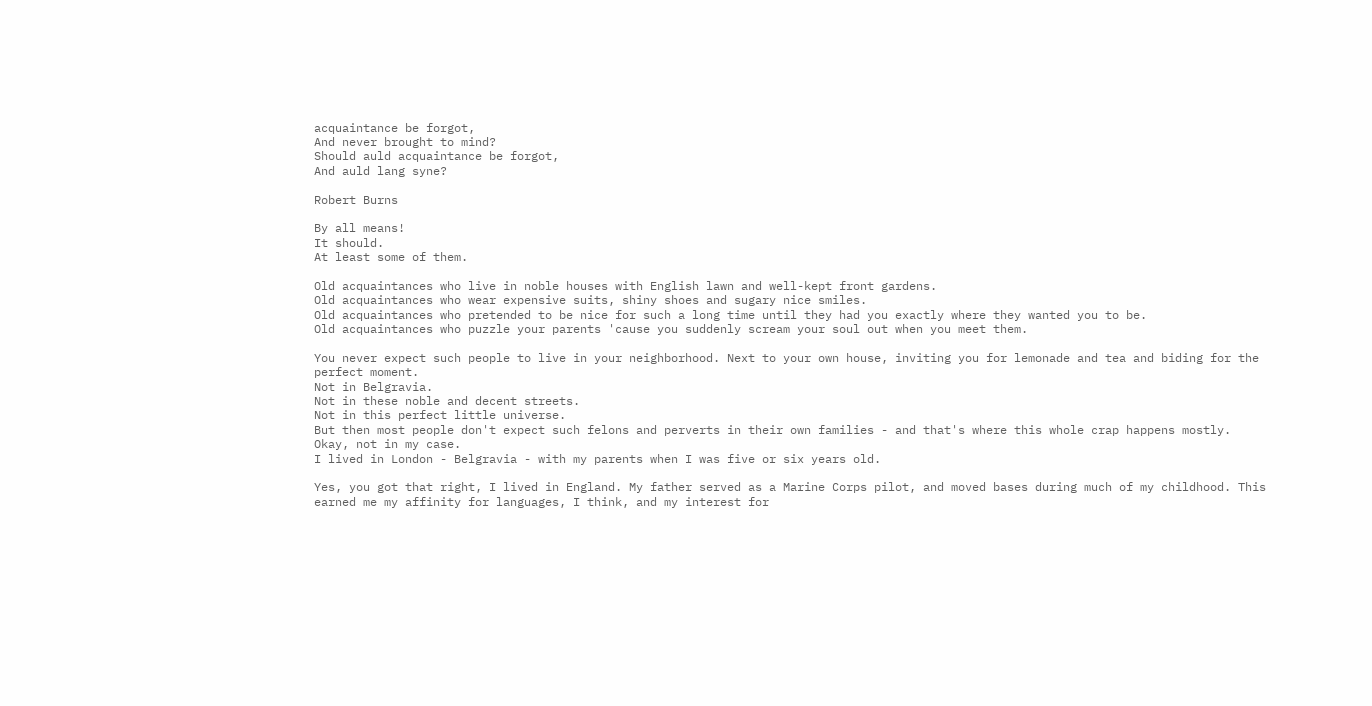acquaintance be forgot,
And never brought to mind?
Should auld acquaintance be forgot,
And auld lang syne?

Robert Burns

By all means!
It should.
At least some of them.

Old acquaintances who live in noble houses with English lawn and well-kept front gardens.
Old acquaintances who wear expensive suits, shiny shoes and sugary nice smiles.
Old acquaintances who pretended to be nice for such a long time until they had you exactly where they wanted you to be.
Old acquaintances who puzzle your parents 'cause you suddenly scream your soul out when you meet them.

You never expect such people to live in your neighborhood. Next to your own house, inviting you for lemonade and tea and biding for the perfect moment.
Not in Belgravia.
Not in these noble and decent streets.
Not in this perfect little universe.
But then most people don't expect such felons and perverts in their own families - and that's where this whole crap happens mostly.
Okay, not in my case.
I lived in London - Belgravia - with my parents when I was five or six years old.

Yes, you got that right, I lived in England. My father served as a Marine Corps pilot, and moved bases during much of my childhood. This earned me my affinity for languages, I think, and my interest for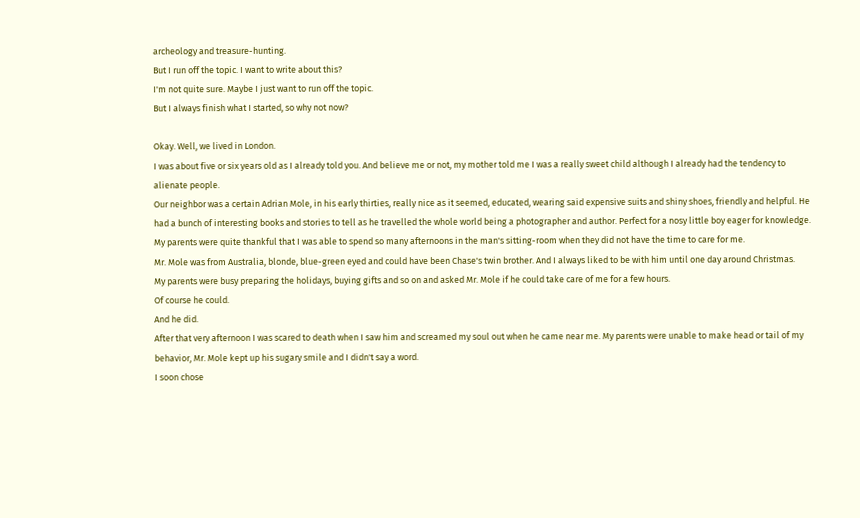archeology and treasure-hunting.
But I run off the topic. I want to write about this?
I'm not quite sure. Maybe I just want to run off the topic.
But I always finish what I started, so why not now?

Okay. Well, we lived in London.
I was about five or six years old as I already told you. And believe me or not, my mother told me I was a really sweet child although I already had the tendency to alienate people.
Our neighbor was a certain Adrian Mole, in his early thirties, really nice as it seemed, educated, wearing said expensive suits and shiny shoes, friendly and helpful. He had a bunch of interesting books and stories to tell as he travelled the whole world being a photographer and author. Perfect for a nosy little boy eager for knowledge.
My parents were quite thankful that I was able to spend so many afternoons in the man's sitting-room when they did not have the time to care for me.
Mr. Mole was from Australia, blonde, blue-green eyed and could have been Chase's twin brother. And I always liked to be with him until one day around Christmas.
My parents were busy preparing the holidays, buying gifts and so on and asked Mr. Mole if he could take care of me for a few hours.
Of course he could.
And he did.
After that very afternoon I was scared to death when I saw him and screamed my soul out when he came near me. My parents were unable to make head or tail of my behavior, Mr. Mole kept up his sugary smile and I didn't say a word.
I soon chose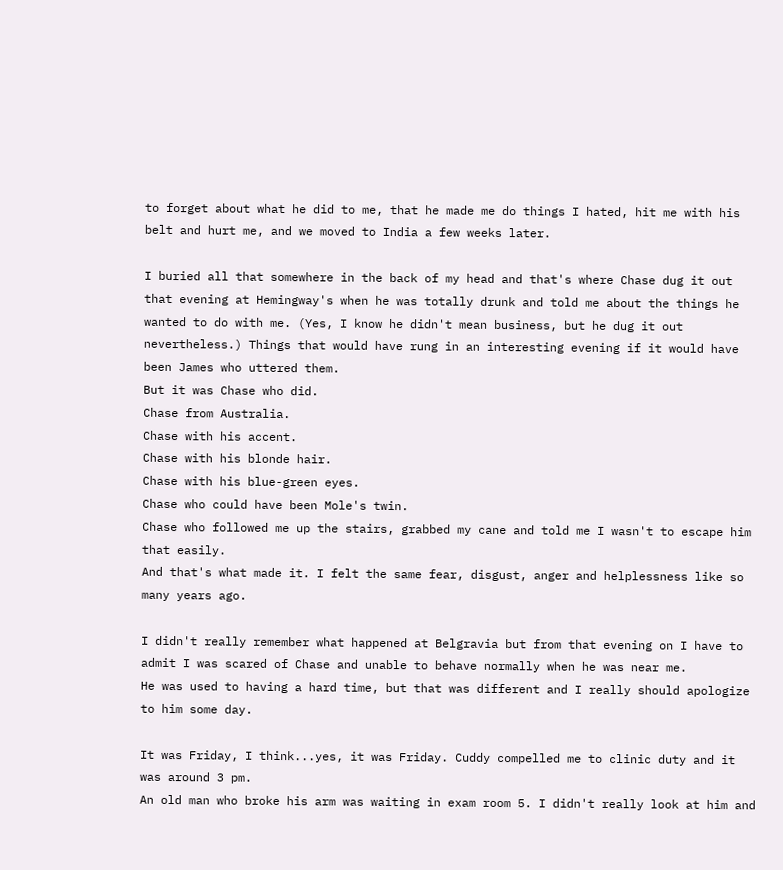to forget about what he did to me, that he made me do things I hated, hit me with his belt and hurt me, and we moved to India a few weeks later.

I buried all that somewhere in the back of my head and that's where Chase dug it out that evening at Hemingway's when he was totally drunk and told me about the things he wanted to do with me. (Yes, I know he didn't mean business, but he dug it out nevertheless.) Things that would have rung in an interesting evening if it would have been James who uttered them.
But it was Chase who did.
Chase from Australia.
Chase with his accent.
Chase with his blonde hair.
Chase with his blue-green eyes.
Chase who could have been Mole's twin.
Chase who followed me up the stairs, grabbed my cane and told me I wasn't to escape him that easily.
And that's what made it. I felt the same fear, disgust, anger and helplessness like so many years ago.

I didn't really remember what happened at Belgravia but from that evening on I have to admit I was scared of Chase and unable to behave normally when he was near me.
He was used to having a hard time, but that was different and I really should apologize to him some day.

It was Friday, I think...yes, it was Friday. Cuddy compelled me to clinic duty and it was around 3 pm.
An old man who broke his arm was waiting in exam room 5. I didn't really look at him and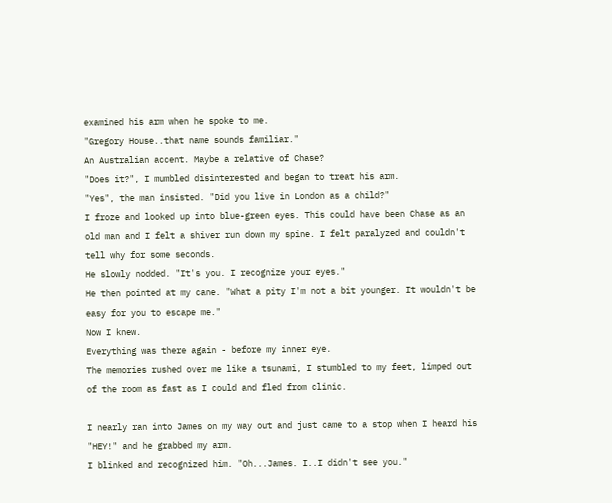examined his arm when he spoke to me.
"Gregory House..that name sounds familiar."
An Australian accent. Maybe a relative of Chase?
"Does it?", I mumbled disinterested and began to treat his arm.
"Yes", the man insisted. "Did you live in London as a child?"
I froze and looked up into blue-green eyes. This could have been Chase as an old man and I felt a shiver run down my spine. I felt paralyzed and couldn't tell why for some seconds.
He slowly nodded. "It's you. I recognize your eyes."
He then pointed at my cane. "What a pity I'm not a bit younger. It wouldn't be easy for you to escape me."
Now I knew.
Everything was there again - before my inner eye.
The memories rushed over me like a tsunami, I stumbled to my feet, limped out of the room as fast as I could and fled from clinic.

I nearly ran into James on my way out and just came to a stop when I heard his "HEY!" and he grabbed my arm.
I blinked and recognized him. "Oh...James. I..I didn't see you."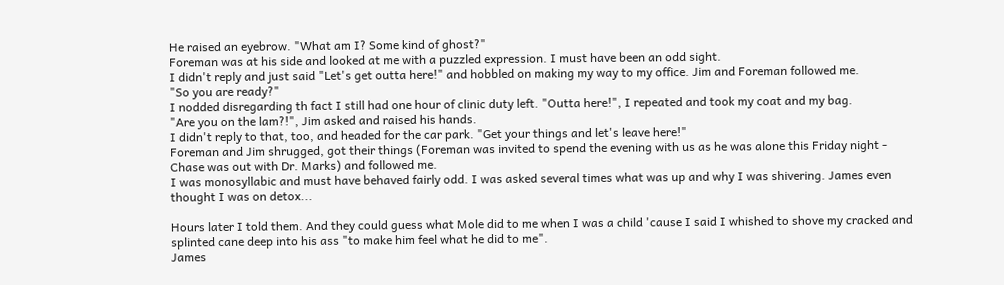He raised an eyebrow. "What am I? Some kind of ghost?"
Foreman was at his side and looked at me with a puzzled expression. I must have been an odd sight.
I didn't reply and just said "Let's get outta here!" and hobbled on making my way to my office. Jim and Foreman followed me.
"So you are ready?"
I nodded disregarding th fact I still had one hour of clinic duty left. "Outta here!", I repeated and took my coat and my bag.
"Are you on the lam?!", Jim asked and raised his hands.
I didn't reply to that, too, and headed for the car park. "Get your things and let's leave here!"
Foreman and Jim shrugged, got their things (Foreman was invited to spend the evening with us as he was alone this Friday night - Chase was out with Dr. Marks) and followed me.
I was monosyllabic and must have behaved fairly odd. I was asked several times what was up and why I was shivering. James even thought I was on detox...

Hours later I told them. And they could guess what Mole did to me when I was a child 'cause I said I whished to shove my cracked and splinted cane deep into his ass "to make him feel what he did to me".
James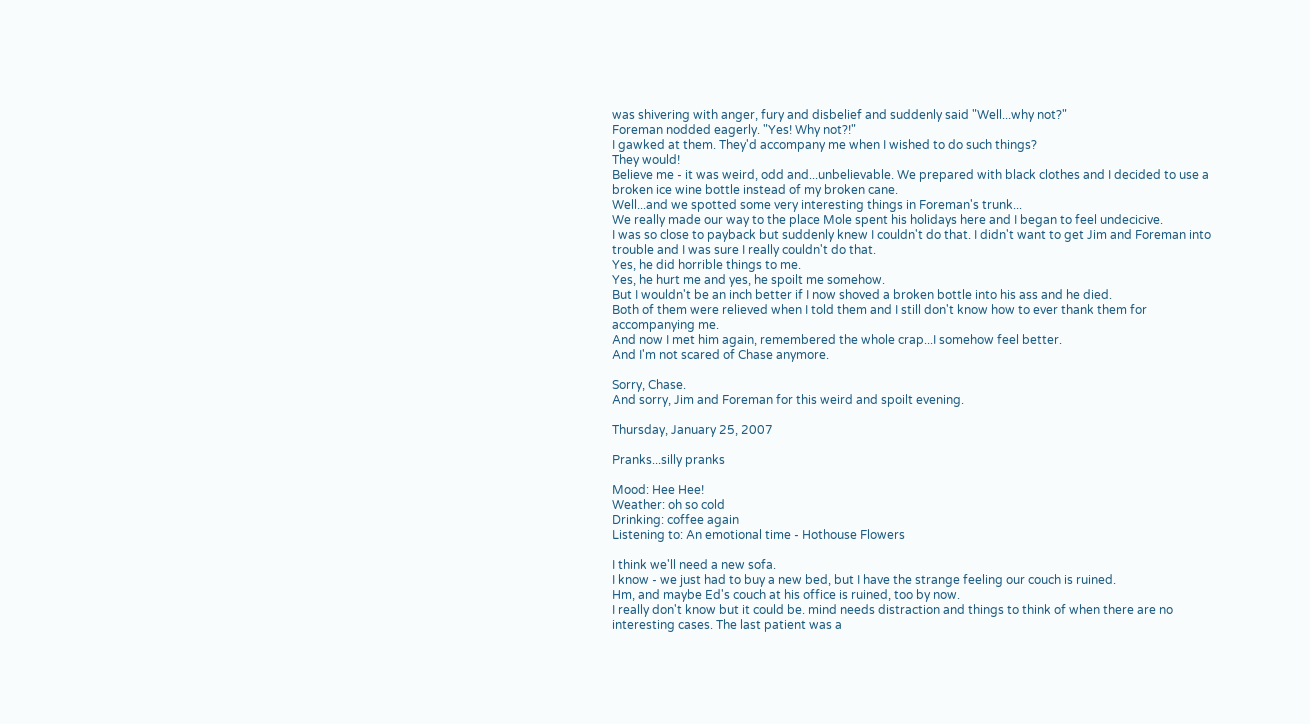was shivering with anger, fury and disbelief and suddenly said "Well...why not?"
Foreman nodded eagerly. "Yes! Why not?!"
I gawked at them. They'd accompany me when I wished to do such things?
They would!
Believe me - it was weird, odd and...unbelievable. We prepared with black clothes and I decided to use a broken ice wine bottle instead of my broken cane.
Well...and we spotted some very interesting things in Foreman's trunk...
We really made our way to the place Mole spent his holidays here and I began to feel undecicive.
I was so close to payback but suddenly knew I couldn't do that. I didn't want to get Jim and Foreman into trouble and I was sure I really couldn't do that.
Yes, he did horrible things to me.
Yes, he hurt me and yes, he spoilt me somehow.
But I wouldn't be an inch better if I now shoved a broken bottle into his ass and he died.
Both of them were relieved when I told them and I still don't know how to ever thank them for accompanying me.
And now I met him again, remembered the whole crap...I somehow feel better.
And I'm not scared of Chase anymore.

Sorry, Chase.
And sorry, Jim and Foreman for this weird and spoilt evening.

Thursday, January 25, 2007

Pranks...silly pranks

Mood: Hee Hee!
Weather: oh so cold
Drinking: coffee again
Listening to: An emotional time - Hothouse Flowers

I think we'll need a new sofa.
I know - we just had to buy a new bed, but I have the strange feeling our couch is ruined.
Hm, and maybe Ed's couch at his office is ruined, too by now.
I really don't know but it could be. mind needs distraction and things to think of when there are no interesting cases. The last patient was a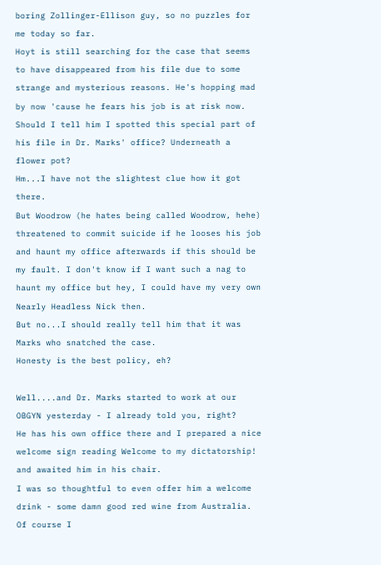boring Zollinger-Ellison guy, so no puzzles for me today so far.
Hoyt is still searching for the case that seems to have disappeared from his file due to some strange and mysterious reasons. He's hopping mad by now 'cause he fears his job is at risk now.
Should I tell him I spotted this special part of his file in Dr. Marks' office? Underneath a flower pot?
Hm...I have not the slightest clue how it got there.
But Woodrow (he hates being called Woodrow, hehe) threatened to commit suicide if he looses his job and haunt my office afterwards if this should be my fault. I don't know if I want such a nag to haunt my office but hey, I could have my very own Nearly Headless Nick then.
But no...I should really tell him that it was Marks who snatched the case.
Honesty is the best policy, eh?

Well....and Dr. Marks started to work at our OBGYN yesterday - I already told you, right?
He has his own office there and I prepared a nice welcome sign reading Welcome to my dictatorship! and awaited him in his chair.
I was so thoughtful to even offer him a welcome drink - some damn good red wine from Australia. Of course I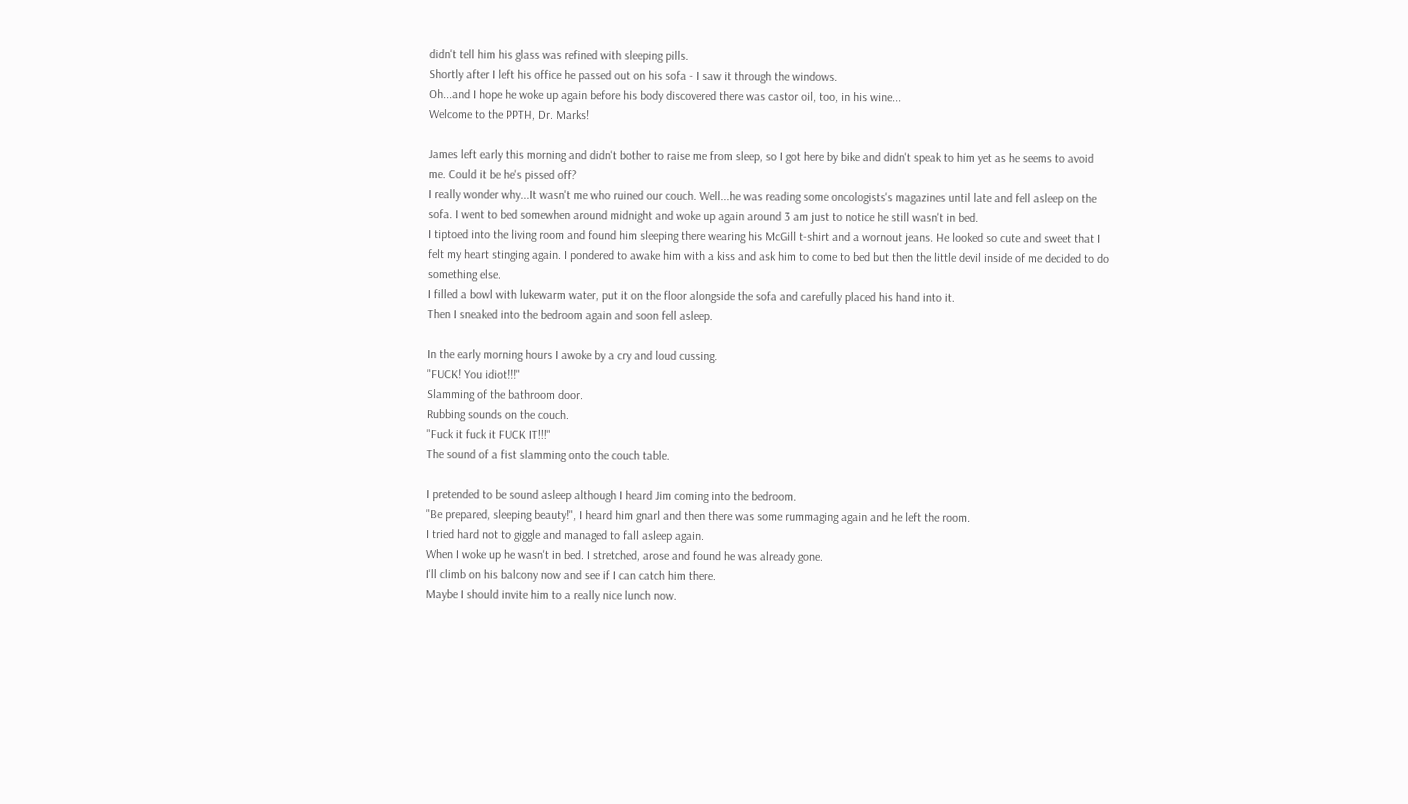didn't tell him his glass was refined with sleeping pills.
Shortly after I left his office he passed out on his sofa - I saw it through the windows.
Oh...and I hope he woke up again before his body discovered there was castor oil, too, in his wine...
Welcome to the PPTH, Dr. Marks!

James left early this morning and didn't bother to raise me from sleep, so I got here by bike and didn't speak to him yet as he seems to avoid me. Could it be he's pissed off?
I really wonder why...It wasn't me who ruined our couch. Well...he was reading some oncologists's magazines until late and fell asleep on the sofa. I went to bed somewhen around midnight and woke up again around 3 am just to notice he still wasn't in bed.
I tiptoed into the living room and found him sleeping there wearing his McGill t-shirt and a wornout jeans. He looked so cute and sweet that I felt my heart stinging again. I pondered to awake him with a kiss and ask him to come to bed but then the little devil inside of me decided to do something else.
I filled a bowl with lukewarm water, put it on the floor alongside the sofa and carefully placed his hand into it.
Then I sneaked into the bedroom again and soon fell asleep.

In the early morning hours I awoke by a cry and loud cussing.
"FUCK! You idiot!!!"
Slamming of the bathroom door.
Rubbing sounds on the couch.
"Fuck it fuck it FUCK IT!!!"
The sound of a fist slamming onto the couch table.

I pretended to be sound asleep although I heard Jim coming into the bedroom.
"Be prepared, sleeping beauty!", I heard him gnarl and then there was some rummaging again and he left the room.
I tried hard not to giggle and managed to fall asleep again.
When I woke up he wasn't in bed. I stretched, arose and found he was already gone.
I'll climb on his balcony now and see if I can catch him there.
Maybe I should invite him to a really nice lunch now.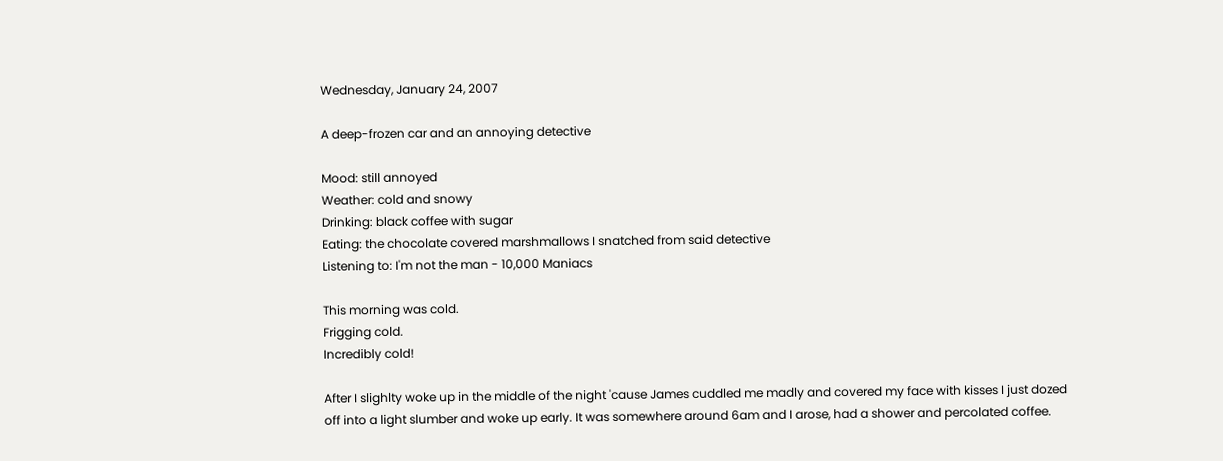Wednesday, January 24, 2007

A deep-frozen car and an annoying detective

Mood: still annoyed
Weather: cold and snowy
Drinking: black coffee with sugar
Eating: the chocolate covered marshmallows I snatched from said detective
Listening to: I'm not the man - 10,000 Maniacs

This morning was cold.
Frigging cold.
Incredibly cold!

After I slighlty woke up in the middle of the night 'cause James cuddled me madly and covered my face with kisses I just dozed off into a light slumber and woke up early. It was somewhere around 6am and I arose, had a shower and percolated coffee.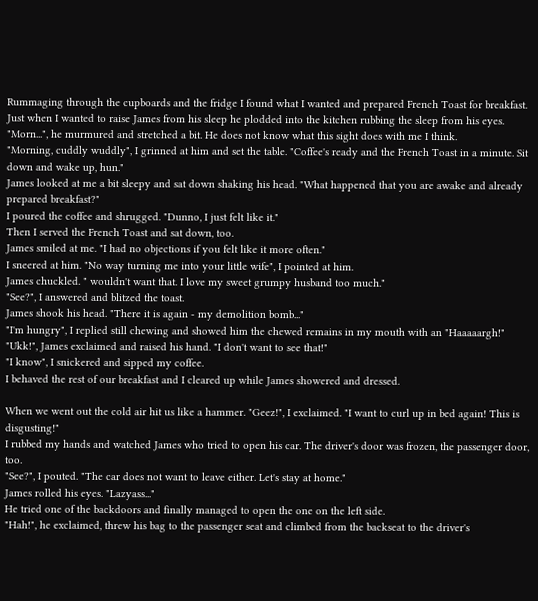Rummaging through the cupboards and the fridge I found what I wanted and prepared French Toast for breakfast.
Just when I wanted to raise James from his sleep he plodded into the kitchen rubbing the sleep from his eyes. "Morn...", he murmured and stretched a bit. He does not know what this sight does with me I think.
"Morning, cuddly wuddly", I grinned at him and set the table. "Coffee's ready and the French Toast in a minute. Sit down and wake up, hun."
James looked at me a bit sleepy and sat down shaking his head. "What happened that you are awake and already prepared breakfast?"
I poured the coffee and shrugged. "Dunno, I just felt like it."
Then I served the French Toast and sat down, too.
James smiled at me. "I had no objections if you felt like it more often."
I sneered at him. "No way turning me into your little wife", I pointed at him.
James chuckled. " wouldn't want that. I love my sweet grumpy husband too much."
"See?", I answered and blitzed the toast.
James shook his head. "There it is again - my demolition bomb..."
"I'm hungry", I replied still chewing and showed him the chewed remains in my mouth with an "Haaaaargh!"
"Ukk!", James exclaimed and raised his hand. "I don't want to see that!"
"I know", I snickered and sipped my coffee.
I behaved the rest of our breakfast and I cleared up while James showered and dressed.

When we went out the cold air hit us like a hammer. "Geez!", I exclaimed. "I want to curl up in bed again! This is disgusting!"
I rubbed my hands and watched James who tried to open his car. The driver's door was frozen, the passenger door, too.
"See?", I pouted. "The car does not want to leave either. Let's stay at home."
James rolled his eyes. "Lazyass..."
He tried one of the backdoors and finally managed to open the one on the left side.
"Hah!", he exclaimed, threw his bag to the passenger seat and climbed from the backseat to the driver's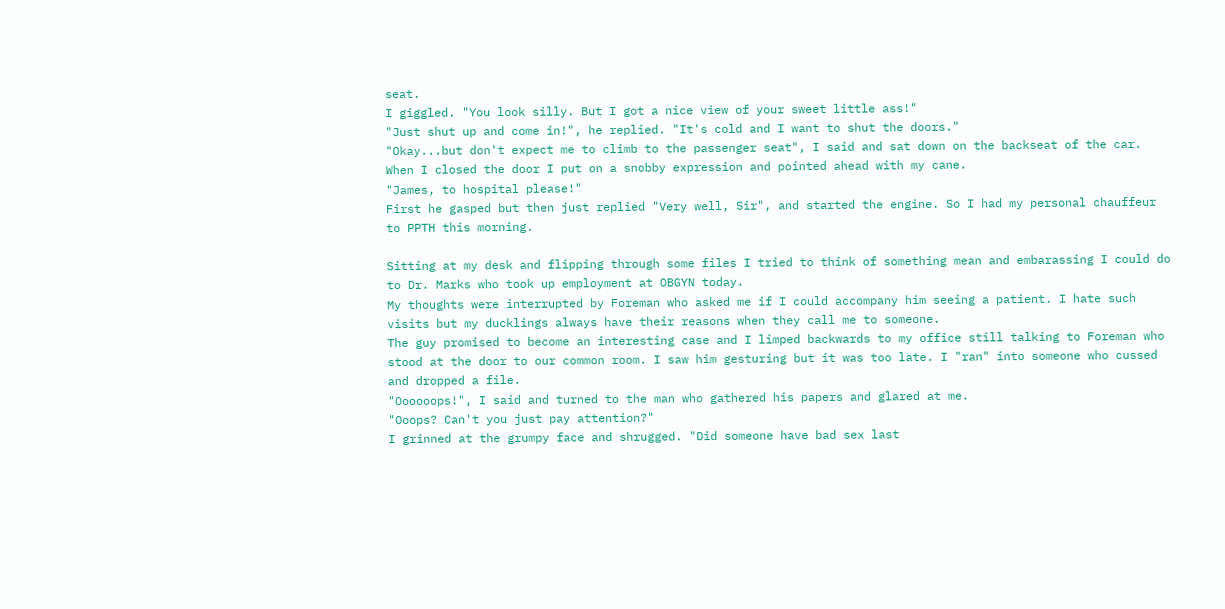seat.
I giggled. "You look silly. But I got a nice view of your sweet little ass!"
"Just shut up and come in!", he replied. "It's cold and I want to shut the doors."
"Okay...but don't expect me to climb to the passenger seat", I said and sat down on the backseat of the car.
When I closed the door I put on a snobby expression and pointed ahead with my cane.
"James, to hospital please!"
First he gasped but then just replied "Very well, Sir", and started the engine. So I had my personal chauffeur to PPTH this morning.

Sitting at my desk and flipping through some files I tried to think of something mean and embarassing I could do to Dr. Marks who took up employment at OBGYN today.
My thoughts were interrupted by Foreman who asked me if I could accompany him seeing a patient. I hate such visits but my ducklings always have their reasons when they call me to someone.
The guy promised to become an interesting case and I limped backwards to my office still talking to Foreman who stood at the door to our common room. I saw him gesturing but it was too late. I "ran" into someone who cussed and dropped a file.
"Oooooops!", I said and turned to the man who gathered his papers and glared at me.
"Ooops? Can't you just pay attention?"
I grinned at the grumpy face and shrugged. "Did someone have bad sex last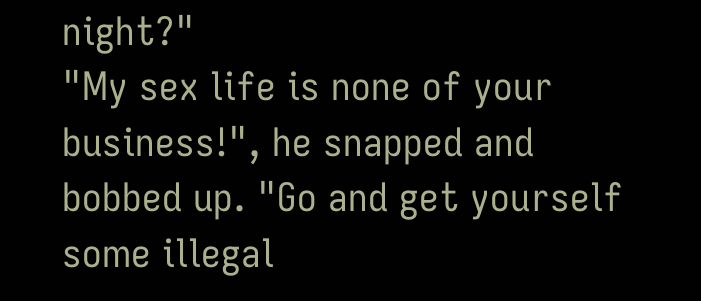night?"
"My sex life is none of your business!", he snapped and bobbed up. "Go and get yourself some illegal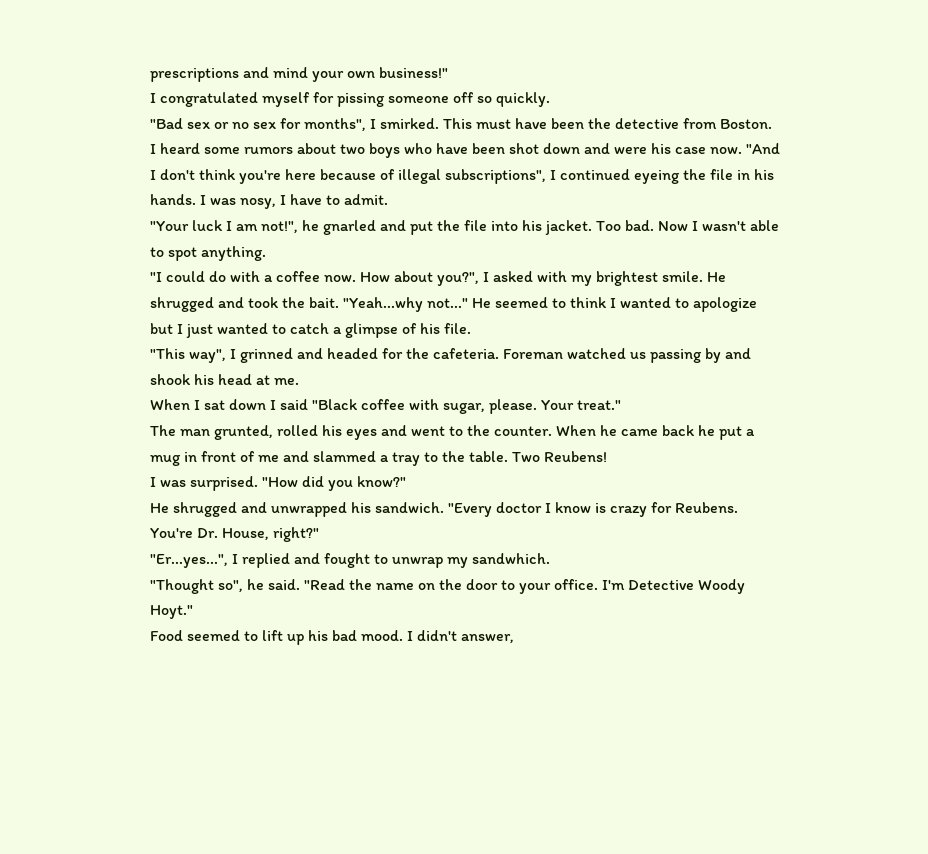prescriptions and mind your own business!"
I congratulated myself for pissing someone off so quickly.
"Bad sex or no sex for months", I smirked. This must have been the detective from Boston. I heard some rumors about two boys who have been shot down and were his case now. "And I don't think you're here because of illegal subscriptions", I continued eyeing the file in his hands. I was nosy, I have to admit.
"Your luck I am not!", he gnarled and put the file into his jacket. Too bad. Now I wasn't able to spot anything.
"I could do with a coffee now. How about you?", I asked with my brightest smile. He shrugged and took the bait. "Yeah...why not..." He seemed to think I wanted to apologize but I just wanted to catch a glimpse of his file.
"This way", I grinned and headed for the cafeteria. Foreman watched us passing by and shook his head at me.
When I sat down I said "Black coffee with sugar, please. Your treat."
The man grunted, rolled his eyes and went to the counter. When he came back he put a mug in front of me and slammed a tray to the table. Two Reubens!
I was surprised. "How did you know?"
He shrugged and unwrapped his sandwich. "Every doctor I know is crazy for Reubens. You're Dr. House, right?"
"Er...yes...", I replied and fought to unwrap my sandwhich.
"Thought so", he said. "Read the name on the door to your office. I'm Detective Woody Hoyt."
Food seemed to lift up his bad mood. I didn't answer,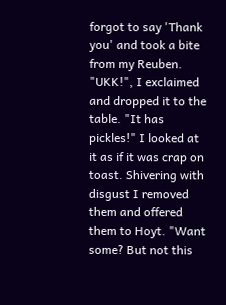forgot to say 'Thank you' and took a bite from my Reuben. "UKK!", I exclaimed and dropped it to the table. "It has pickles!" I looked at it as if it was crap on toast. Shivering with disgust I removed them and offered them to Hoyt. "Want some? But not this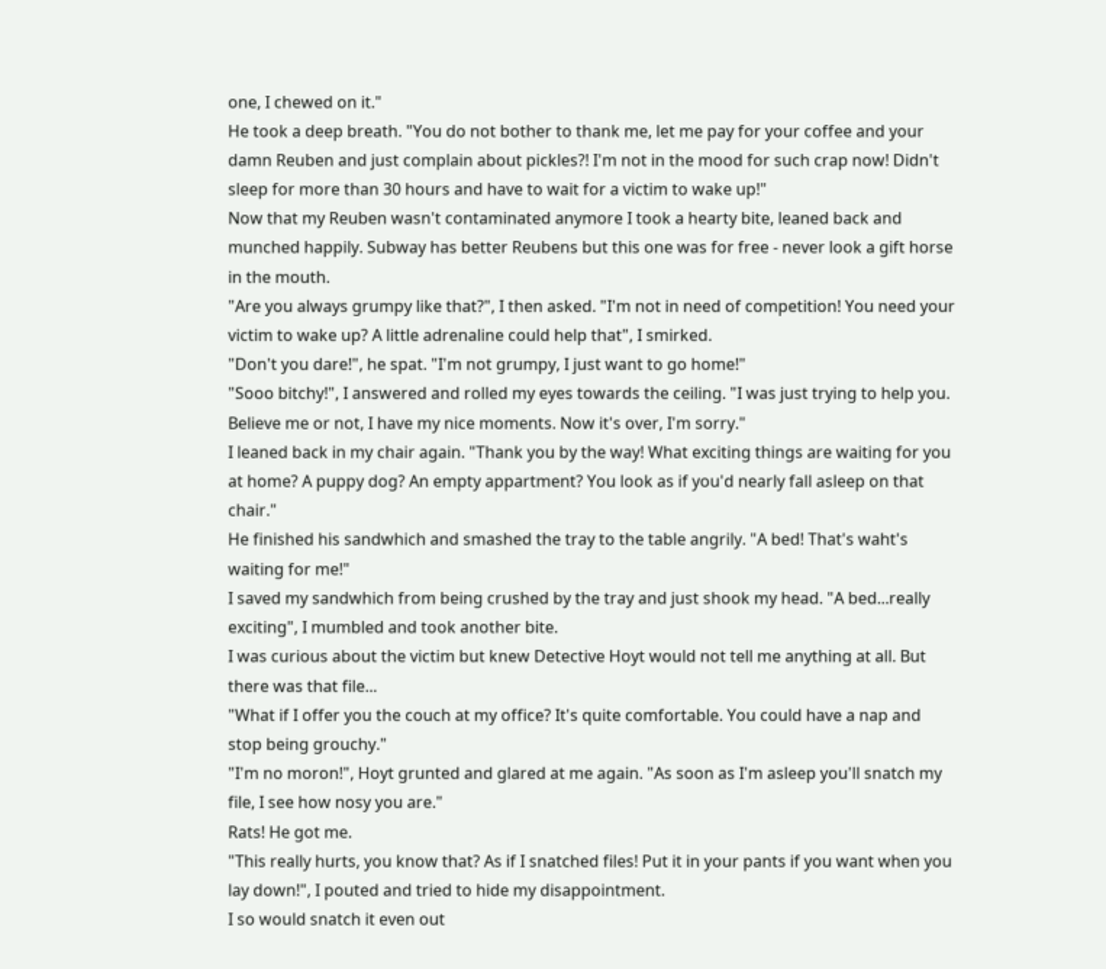one, I chewed on it."
He took a deep breath. "You do not bother to thank me, let me pay for your coffee and your damn Reuben and just complain about pickles?! I'm not in the mood for such crap now! Didn't sleep for more than 30 hours and have to wait for a victim to wake up!"
Now that my Reuben wasn't contaminated anymore I took a hearty bite, leaned back and munched happily. Subway has better Reubens but this one was for free - never look a gift horse in the mouth.
"Are you always grumpy like that?", I then asked. "I'm not in need of competition! You need your victim to wake up? A little adrenaline could help that", I smirked.
"Don't you dare!", he spat. "I'm not grumpy, I just want to go home!"
"Sooo bitchy!", I answered and rolled my eyes towards the ceiling. "I was just trying to help you. Believe me or not, I have my nice moments. Now it's over, I'm sorry."
I leaned back in my chair again. "Thank you by the way! What exciting things are waiting for you at home? A puppy dog? An empty appartment? You look as if you'd nearly fall asleep on that chair."
He finished his sandwhich and smashed the tray to the table angrily. "A bed! That's waht's waiting for me!"
I saved my sandwhich from being crushed by the tray and just shook my head. "A bed...really exciting", I mumbled and took another bite.
I was curious about the victim but knew Detective Hoyt would not tell me anything at all. But there was that file...
"What if I offer you the couch at my office? It's quite comfortable. You could have a nap and stop being grouchy."
"I'm no moron!", Hoyt grunted and glared at me again. "As soon as I'm asleep you'll snatch my file, I see how nosy you are."
Rats! He got me.
"This really hurts, you know that? As if I snatched files! Put it in your pants if you want when you lay down!", I pouted and tried to hide my disappointment.
I so would snatch it even out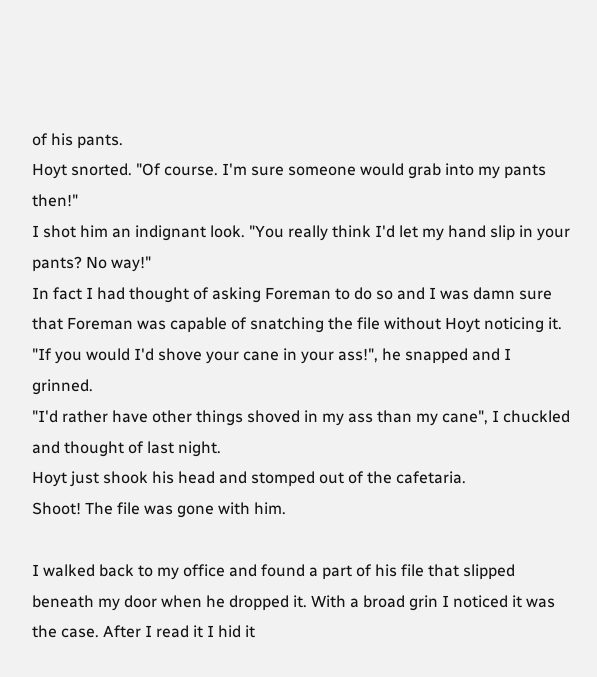of his pants.
Hoyt snorted. "Of course. I'm sure someone would grab into my pants then!"
I shot him an indignant look. "You really think I'd let my hand slip in your pants? No way!"
In fact I had thought of asking Foreman to do so and I was damn sure that Foreman was capable of snatching the file without Hoyt noticing it.
"If you would I'd shove your cane in your ass!", he snapped and I grinned.
"I'd rather have other things shoved in my ass than my cane", I chuckled and thought of last night.
Hoyt just shook his head and stomped out of the cafetaria.
Shoot! The file was gone with him.

I walked back to my office and found a part of his file that slipped beneath my door when he dropped it. With a broad grin I noticed it was the case. After I read it I hid it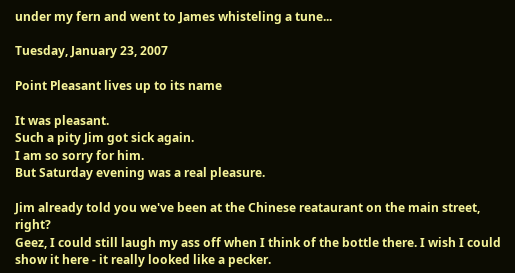under my fern and went to James whisteling a tune...

Tuesday, January 23, 2007

Point Pleasant lives up to its name

It was pleasant.
Such a pity Jim got sick again.
I am so sorry for him.
But Saturday evening was a real pleasure.

Jim already told you we've been at the Chinese reataurant on the main street, right?
Geez, I could still laugh my ass off when I think of the bottle there. I wish I could show it here - it really looked like a pecker.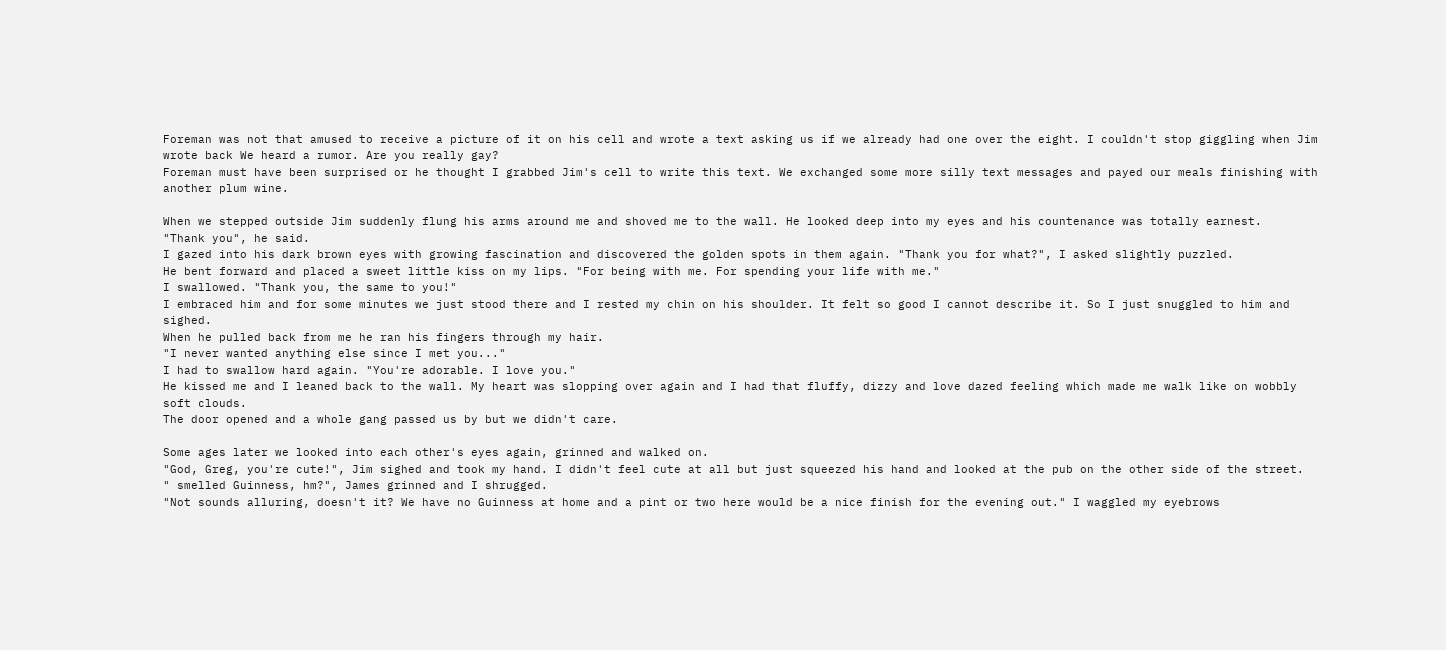Foreman was not that amused to receive a picture of it on his cell and wrote a text asking us if we already had one over the eight. I couldn't stop giggling when Jim wrote back We heard a rumor. Are you really gay?
Foreman must have been surprised or he thought I grabbed Jim's cell to write this text. We exchanged some more silly text messages and payed our meals finishing with another plum wine.

When we stepped outside Jim suddenly flung his arms around me and shoved me to the wall. He looked deep into my eyes and his countenance was totally earnest.
"Thank you", he said.
I gazed into his dark brown eyes with growing fascination and discovered the golden spots in them again. "Thank you for what?", I asked slightly puzzled.
He bent forward and placed a sweet little kiss on my lips. "For being with me. For spending your life with me."
I swallowed. "Thank you, the same to you!"
I embraced him and for some minutes we just stood there and I rested my chin on his shoulder. It felt so good I cannot describe it. So I just snuggled to him and sighed.
When he pulled back from me he ran his fingers through my hair.
"I never wanted anything else since I met you..."
I had to swallow hard again. "You're adorable. I love you."
He kissed me and I leaned back to the wall. My heart was slopping over again and I had that fluffy, dizzy and love dazed feeling which made me walk like on wobbly soft clouds.
The door opened and a whole gang passed us by but we didn't care.

Some ages later we looked into each other's eyes again, grinned and walked on.
"God, Greg, you're cute!", Jim sighed and took my hand. I didn't feel cute at all but just squeezed his hand and looked at the pub on the other side of the street.
" smelled Guinness, hm?", James grinned and I shrugged.
"Not sounds alluring, doesn't it? We have no Guinness at home and a pint or two here would be a nice finish for the evening out." I waggled my eyebrows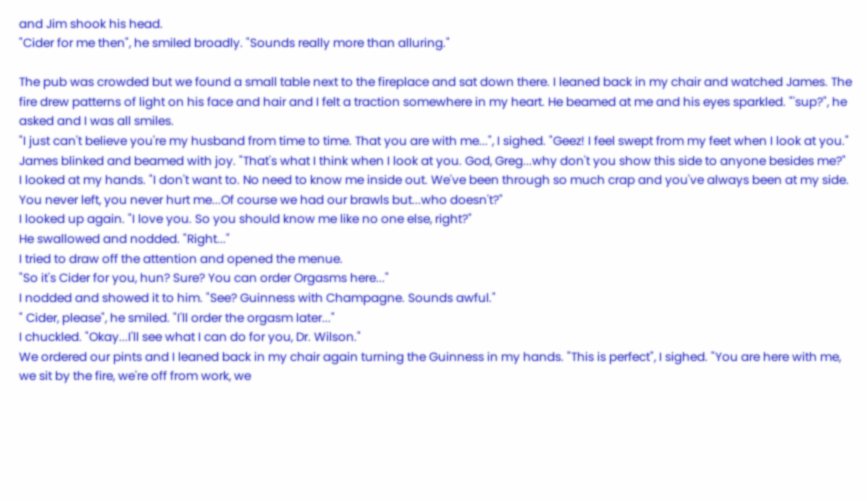and Jim shook his head.
"Cider for me then", he smiled broadly. "Sounds really more than alluring."

The pub was crowded but we found a small table next to the fireplace and sat down there. I leaned back in my chair and watched James. The fire drew patterns of light on his face and hair and I felt a traction somewhere in my heart. He beamed at me and his eyes sparkled. "'sup?", he asked and I was all smiles.
"I just can't believe you're my husband from time to time. That you are with me...", I sighed. "Geez! I feel swept from my feet when I look at you."
James blinked and beamed with joy. "That's what I think when I look at you. God, Greg...why don't you show this side to anyone besides me?"
I looked at my hands. "I don't want to. No need to know me inside out. We've been through so much crap and you've always been at my side. You never left, you never hurt me...Of course we had our brawls but...who doesn't?"
I looked up again. "I love you. So you should know me like no one else, right?"
He swallowed and nodded. "Right..."
I tried to draw off the attention and opened the menue.
"So it's Cider for you, hun? Sure? You can order Orgasms here..."
I nodded and showed it to him. "See? Guinness with Champagne. Sounds awful."
" Cider, please", he smiled. "I'll order the orgasm later..."
I chuckled. "Okay...I'll see what I can do for you, Dr. Wilson."
We ordered our pints and I leaned back in my chair again turning the Guinness in my hands. "This is perfect", I sighed. "You are here with me, we sit by the fire, we're off from work, we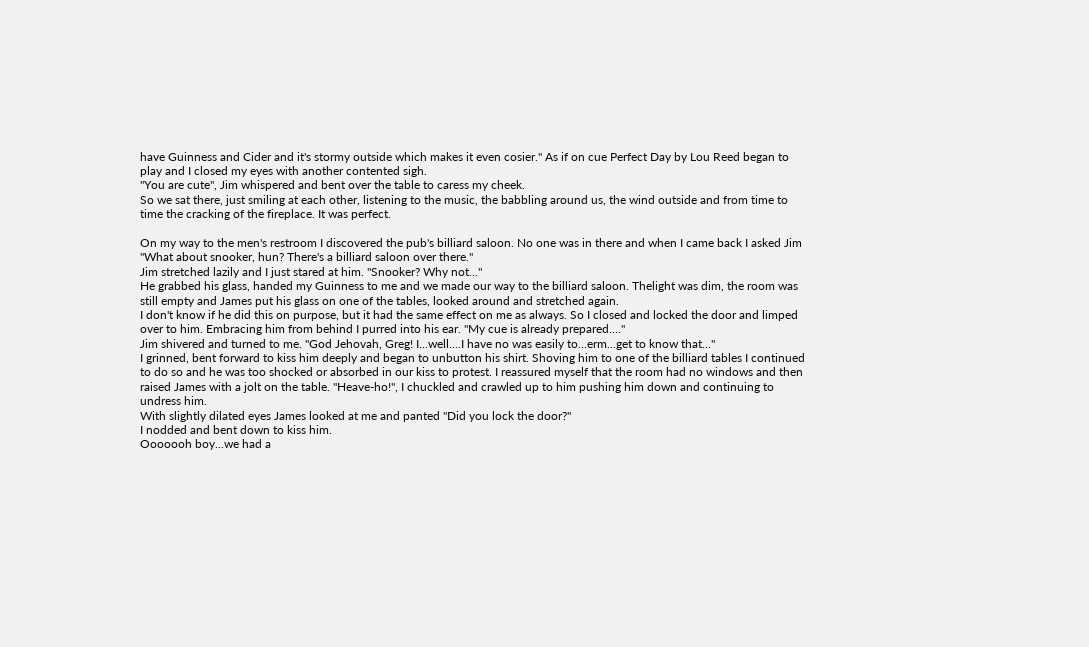have Guinness and Cider and it's stormy outside which makes it even cosier." As if on cue Perfect Day by Lou Reed began to play and I closed my eyes with another contented sigh.
"You are cute", Jim whispered and bent over the table to caress my cheek.
So we sat there, just smiling at each other, listening to the music, the babbling around us, the wind outside and from time to time the cracking of the fireplace. It was perfect.

On my way to the men's restroom I discovered the pub's billiard saloon. No one was in there and when I came back I asked Jim "What about snooker, hun? There's a billiard saloon over there."
Jim stretched lazily and I just stared at him. "Snooker? Why not..."
He grabbed his glass, handed my Guinness to me and we made our way to the billiard saloon. Thelight was dim, the room was still empty and James put his glass on one of the tables, looked around and stretched again.
I don't know if he did this on purpose, but it had the same effect on me as always. So I closed and locked the door and limped over to him. Embracing him from behind I purred into his ear. "My cue is already prepared...."
Jim shivered and turned to me. "God Jehovah, Greg! I...well....I have no was easily to...erm...get to know that..."
I grinned, bent forward to kiss him deeply and began to unbutton his shirt. Shoving him to one of the billiard tables I continued to do so and he was too shocked or absorbed in our kiss to protest. I reassured myself that the room had no windows and then raised James with a jolt on the table. "Heave-ho!", I chuckled and crawled up to him pushing him down and continuing to undress him.
With slightly dilated eyes James looked at me and panted "Did you lock the door?"
I nodded and bent down to kiss him.
Ooooooh boy...we had a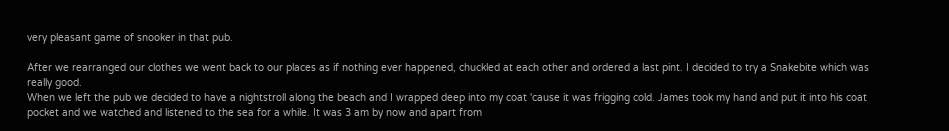very pleasant game of snooker in that pub.

After we rearranged our clothes we went back to our places as if nothing ever happened, chuckled at each other and ordered a last pint. I decided to try a Snakebite which was really good.
When we left the pub we decided to have a nightstroll along the beach and I wrapped deep into my coat 'cause it was frigging cold. James took my hand and put it into his coat pocket and we watched and listened to the sea for a while. It was 3 am by now and apart from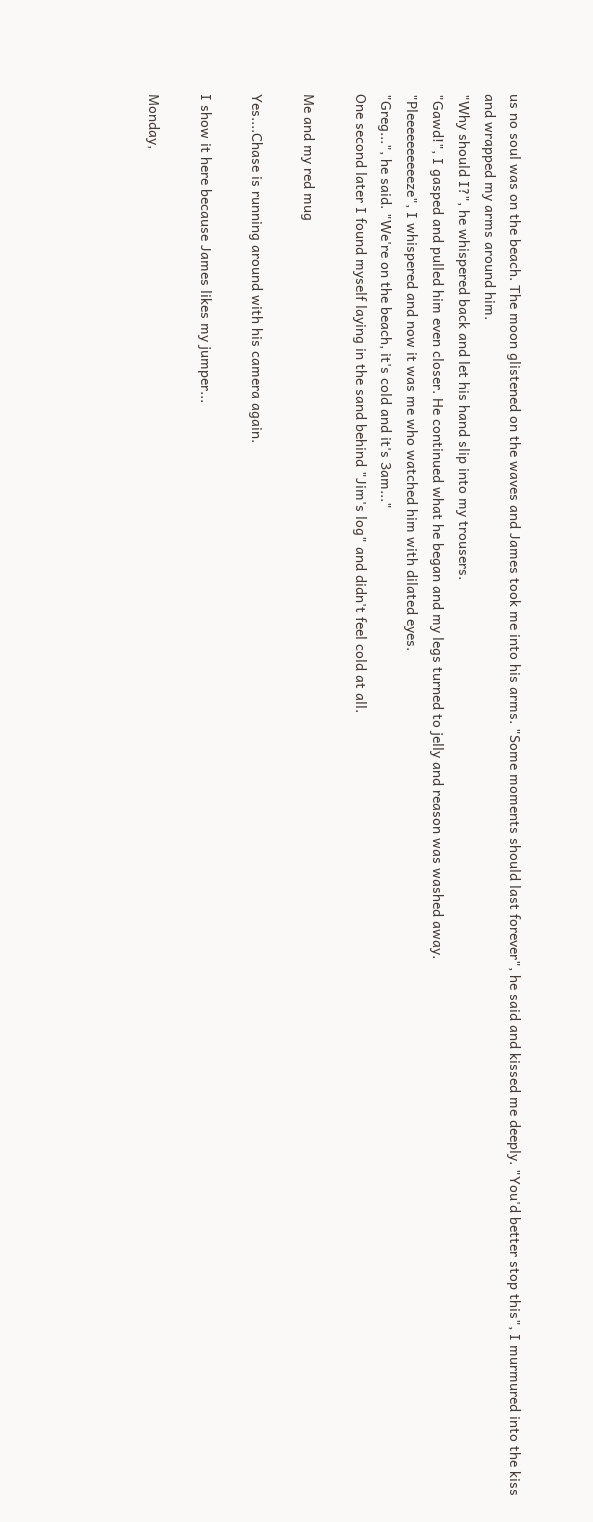us no soul was on the beach. The moon glistened on the waves and James took me into his arms. "Some moments should last forever", he said and kissed me deeply. "You'd better stop this", I murmured into the kiss and wrapped my arms around him.
"Why should I?", he whispered back and let his hand slip into my trousers.
"Gawd!", I gasped and pulled him even closer. He continued what he began and my legs turned to jelly and reason was washed away.
"Pleeeeeeeeeeze", I whispered and now it was me who watched him with dilated eyes.
"Greg...", he said. "We're on the beach, it's cold and it's 3am..."
One second later I found myself laying in the sand behind "Jim's log" and didn't feel cold at all.

Me and my red mug

Yes....Chase is running around with his camera again.

I show it here because James likes my jumper...

Monday,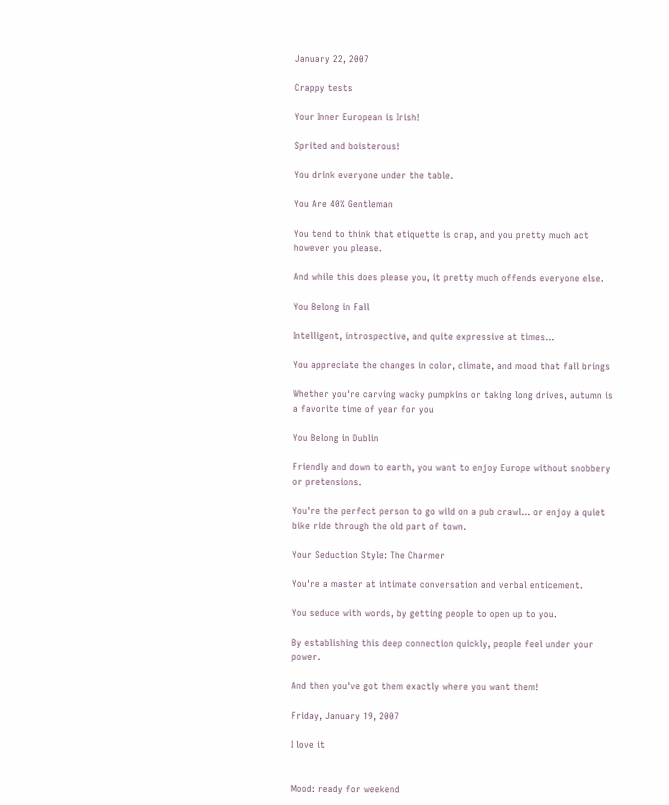January 22, 2007

Crappy tests

Your Inner European is Irish!

Sprited and boisterous!

You drink everyone under the table.

You Are 40% Gentleman

You tend to think that etiquette is crap, and you pretty much act however you please.

And while this does please you, it pretty much offends everyone else.

You Belong in Fall

Intelligent, introspective, and quite expressive at times...

You appreciate the changes in color, climate, and mood that fall brings

Whether you're carving wacky pumpkins or taking long drives, autumn is a favorite time of year for you

You Belong in Dublin

Friendly and down to earth, you want to enjoy Europe without snobbery or pretensions.

You're the perfect person to go wild on a pub crawl... or enjoy a quiet bike ride through the old part of town.

Your Seduction Style: The Charmer

You're a master at intimate conversation and verbal enticement.

You seduce with words, by getting people to open up to you.

By establishing this deep connection quickly, people feel under your power.

And then you've got them exactly where you want them!

Friday, January 19, 2007

I love it


Mood: ready for weekend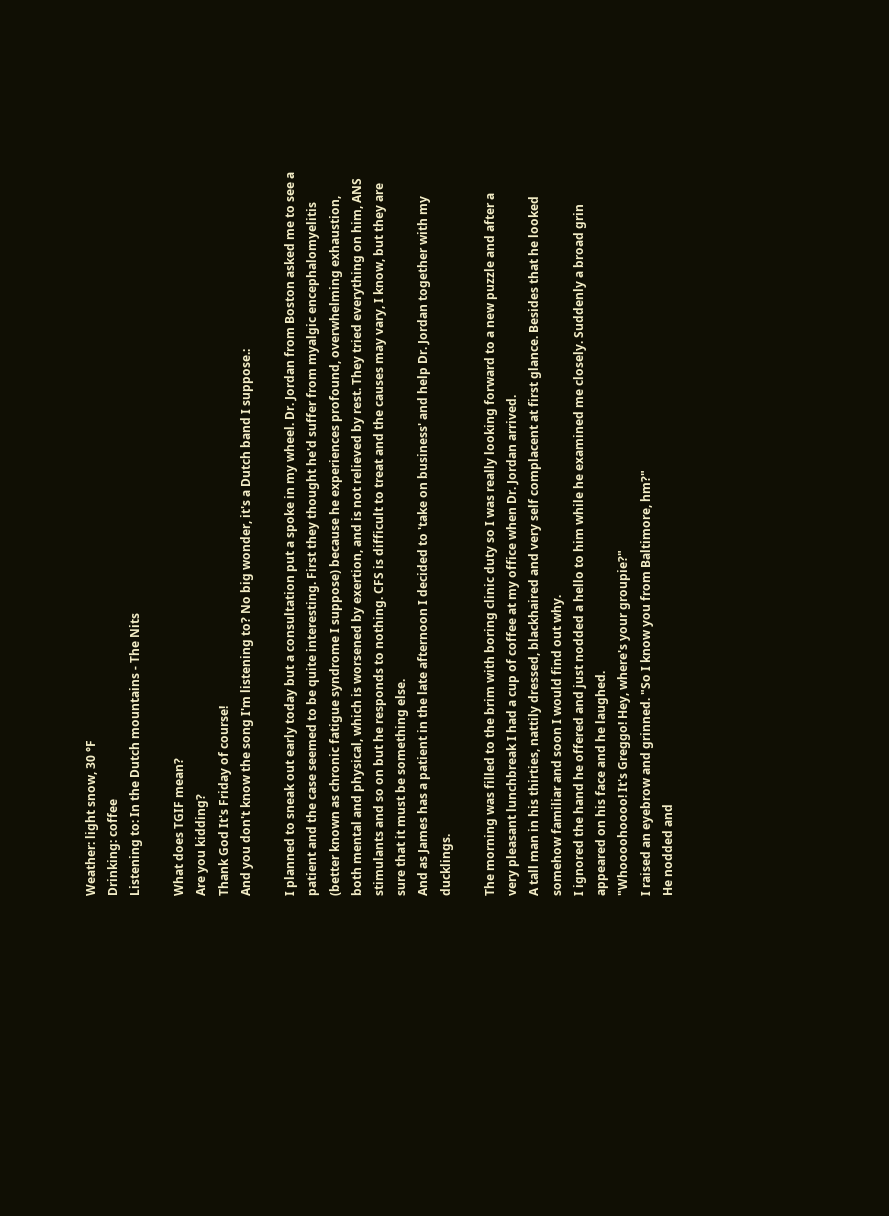Weather: light snow, 30 °F
Drinking: coffee
Listening to: In the Dutch mountains - The Nits

What does TGIF mean?
Are you kidding?
Thank God It's Friday of course!
And you don't know the song I'm listening to? No big wonder, it's a Dutch band I suppose.:

I planned to sneak out early today but a consultation put a spoke in my wheel. Dr. Jordan from Boston asked me to see a patient and the case seemed to be quite interesting. First they thought he'd suffer from myalgic encephalomyelitis (better known as chronic fatigue syndrome I suppose) because he experiences profound, overwhelming exhaustion, both mental and physical, which is worsened by exertion, and is not relieved by rest. They tried everything on him, ANS stimulants and so on but he responds to nothing. CFS is difficult to treat and the causes may vary, I know, but they are sure that it must be something else.
And as James has a patient in the late afternoon I decided to 'take on business' and help Dr. Jordan together with my ducklings.

The morning was filled to the brim with boring clinic duty so I was really looking forward to a new puzzle and after a very pleasant lunchbreak I had a cup of coffee at my office when Dr. Jordan arrived.
A tall man in his thirties, nattily dressed, blackhaired and very self complacent at first glance. Besides that he looked somehow familiar and soon I would find out why.
I ignored the hand he offered and just nodded a hello to him while he examined me closely. Suddenly a broad grin appeared on his face and he laughed.
"Whoooohoooo! It's Greggo! Hey, where's your groupie?"
I raised an eyebrow and grinned. "So I know you from Baltimore, hm?"
He nodded and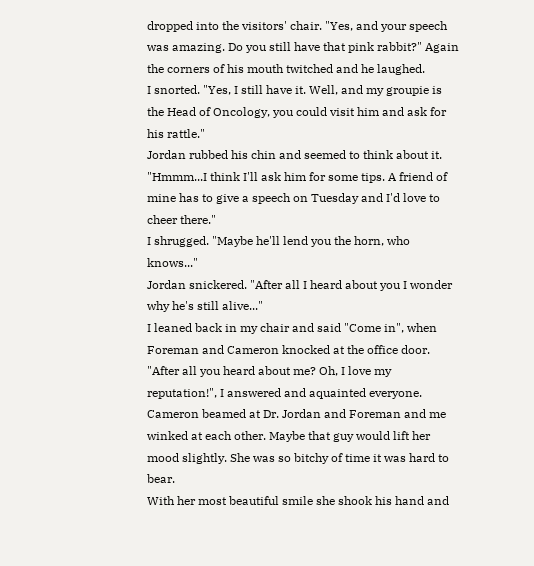dropped into the visitors' chair. "Yes, and your speech was amazing. Do you still have that pink rabbit?" Again the corners of his mouth twitched and he laughed.
I snorted. "Yes, I still have it. Well, and my groupie is the Head of Oncology, you could visit him and ask for his rattle."
Jordan rubbed his chin and seemed to think about it. "Hmmm...I think I'll ask him for some tips. A friend of mine has to give a speech on Tuesday and I'd love to cheer there."
I shrugged. "Maybe he'll lend you the horn, who knows..."
Jordan snickered. "After all I heard about you I wonder why he's still alive..."
I leaned back in my chair and said "Come in", when Foreman and Cameron knocked at the office door. "After all you heard about me? Oh, I love my reputation!", I answered and aquainted everyone.
Cameron beamed at Dr. Jordan and Foreman and me winked at each other. Maybe that guy would lift her mood slightly. She was so bitchy of time it was hard to bear.
With her most beautiful smile she shook his hand and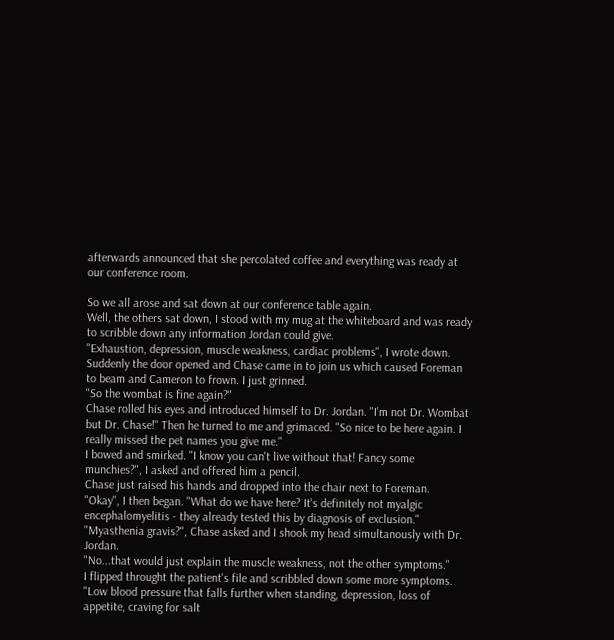afterwards announced that she percolated coffee and everything was ready at our conference room.

So we all arose and sat down at our conference table again.
Well, the others sat down, I stood with my mug at the whiteboard and was ready to scribble down any information Jordan could give.
"Exhaustion, depression, muscle weakness, cardiac problems", I wrote down.
Suddenly the door opened and Chase came in to join us which caused Foreman to beam and Cameron to frown. I just grinned.
"So the wombat is fine again?"
Chase rolled his eyes and introduced himself to Dr. Jordan. "I'm not Dr. Wombat but Dr. Chase!" Then he turned to me and grimaced. "So nice to be here again. I really missed the pet names you give me."
I bowed and smirked. "I know you can't live without that! Fancy some munchies?", I asked and offered him a pencil.
Chase just raised his hands and dropped into the chair next to Foreman.
"Okay", I then began. "What do we have here? It's definitely not myalgic encephalomyelitis - they already tested this by diagnosis of exclusion."
"Myasthenia gravis?", Chase asked and I shook my head simultanously with Dr. Jordan.
"No...that would just explain the muscle weakness, not the other symptoms."
I flipped throught the patient's file and scribbled down some more symptoms.
"Low blood pressure that falls further when standing, depression, loss of appetite, craving for salt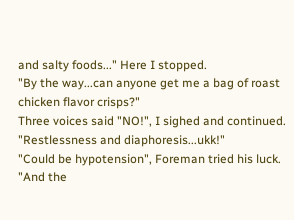and salty foods..." Here I stopped.
"By the way...can anyone get me a bag of roast chicken flavor crisps?"
Three voices said "NO!", I sighed and continued.
"Restlessness and diaphoresis...ukk!"
"Could be hypotension", Foreman tried his luck.
"And the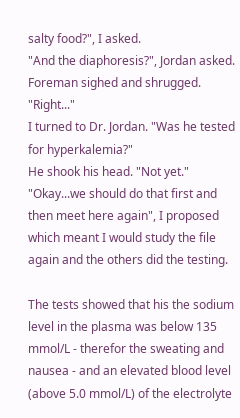salty food?", I asked.
"And the diaphoresis?", Jordan asked.
Foreman sighed and shrugged. "Right..."
I turned to Dr. Jordan. "Was he tested for hyperkalemia?"
He shook his head. "Not yet."
"Okay...we should do that first and then meet here again", I proposed which meant I would study the file again and the others did the testing.

The tests showed that his the sodium level in the plasma was below 135 mmol/L - therefor the sweating and nausea - and an elevated blood level (above 5.0 mmol/L) of the electrolyte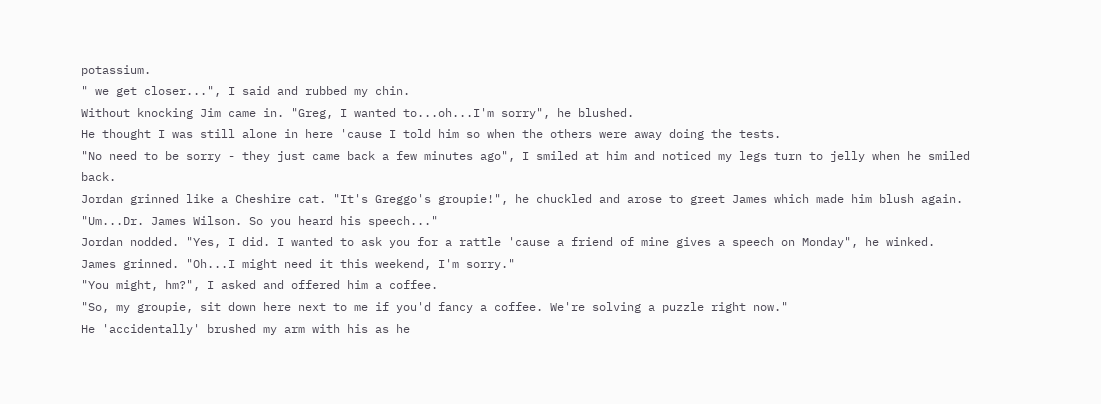potassium.
" we get closer...", I said and rubbed my chin.
Without knocking Jim came in. "Greg, I wanted to...oh...I'm sorry", he blushed.
He thought I was still alone in here 'cause I told him so when the others were away doing the tests.
"No need to be sorry - they just came back a few minutes ago", I smiled at him and noticed my legs turn to jelly when he smiled back.
Jordan grinned like a Cheshire cat. "It's Greggo's groupie!", he chuckled and arose to greet James which made him blush again.
"Um...Dr. James Wilson. So you heard his speech..."
Jordan nodded. "Yes, I did. I wanted to ask you for a rattle 'cause a friend of mine gives a speech on Monday", he winked.
James grinned. "Oh...I might need it this weekend, I'm sorry."
"You might, hm?", I asked and offered him a coffee.
"So, my groupie, sit down here next to me if you'd fancy a coffee. We're solving a puzzle right now."
He 'accidentally' brushed my arm with his as he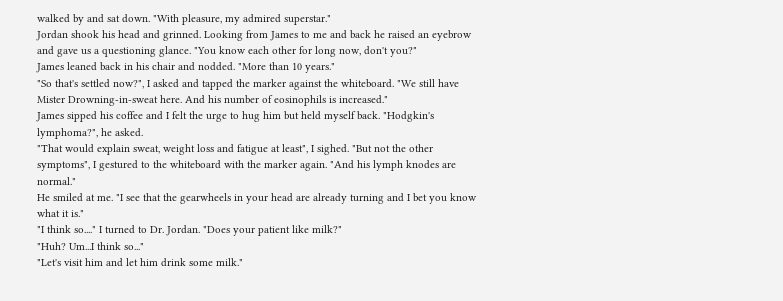walked by and sat down. "With pleasure, my admired superstar."
Jordan shook his head and grinned. Looking from James to me and back he raised an eyebrow and gave us a questioning glance. "You know each other for long now, don't you?"
James leaned back in his chair and nodded. "More than 10 years."
"So that's settled now?", I asked and tapped the marker against the whiteboard. "We still have Mister Drowning-in-sweat here. And his number of eosinophils is increased."
James sipped his coffee and I felt the urge to hug him but held myself back. "Hodgkin's lymphoma?", he asked.
"That would explain sweat, weight loss and fatigue at least", I sighed. "But not the other symptoms", I gestured to the whiteboard with the marker again. "And his lymph knodes are normal."
He smiled at me. "I see that the gearwheels in your head are already turning and I bet you know what it is."
"I think so...." I turned to Dr. Jordan. "Does your patient like milk?"
"Huh? Um...I think so..."
"Let's visit him and let him drink some milk."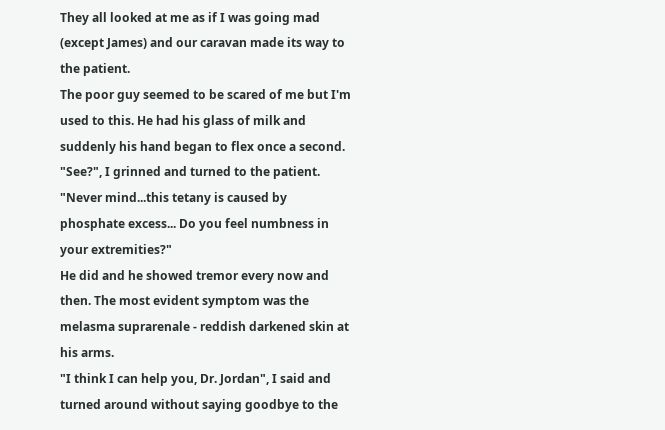They all looked at me as if I was going mad (except James) and our caravan made its way to the patient.
The poor guy seemed to be scared of me but I'm used to this. He had his glass of milk and suddenly his hand began to flex once a second. "See?", I grinned and turned to the patient. "Never mind...this tetany is caused by phosphate excess... Do you feel numbness in your extremities?"
He did and he showed tremor every now and then. The most evident symptom was the melasma suprarenale - reddish darkened skin at his arms.
"I think I can help you, Dr. Jordan", I said and turned around without saying goodbye to the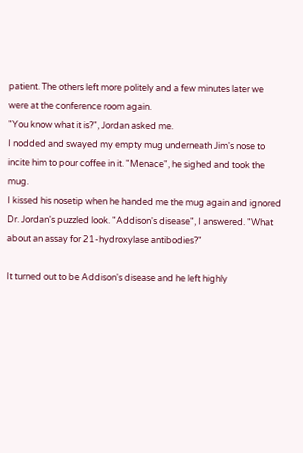patient. The others left more politely and a few minutes later we were at the conference room again.
"You know what it is?", Jordan asked me.
I nodded and swayed my empty mug underneath Jim's nose to incite him to pour coffee in it. "Menace", he sighed and took the mug.
I kissed his nosetip when he handed me the mug again and ignored Dr. Jordan's puzzled look. "Addison's disease", I answered. "What about an assay for 21-hydroxylase antibodies?"

It turned out to be Addison's disease and he left highly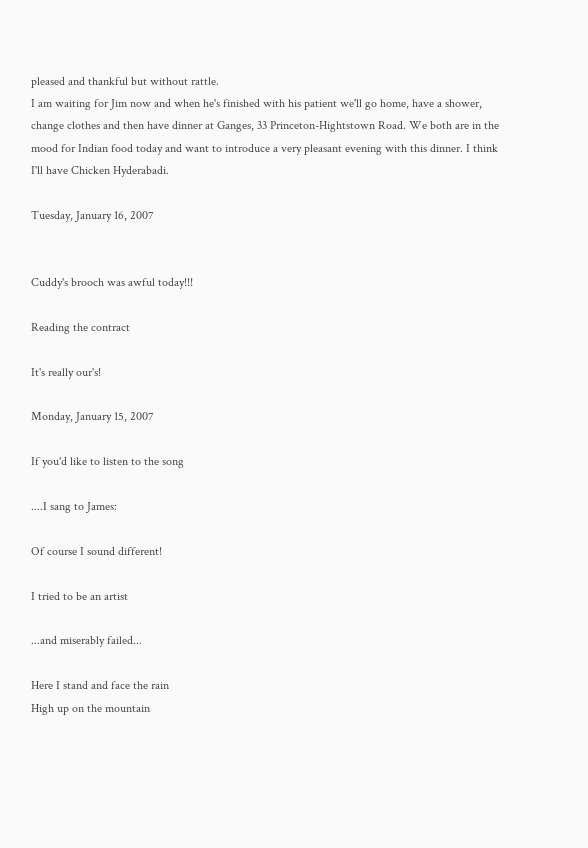pleased and thankful but without rattle.
I am waiting for Jim now and when he's finished with his patient we'll go home, have a shower, change clothes and then have dinner at Ganges, 33 Princeton-Hightstown Road. We both are in the mood for Indian food today and want to introduce a very pleasant evening with this dinner. I think I'll have Chicken Hyderabadi.

Tuesday, January 16, 2007


Cuddy's brooch was awful today!!!

Reading the contract

It's really our's!

Monday, January 15, 2007

If you'd like to listen to the song

....I sang to James:

Of course I sound different!

I tried to be an artist

...and miserably failed...

Here I stand and face the rain
High up on the mountain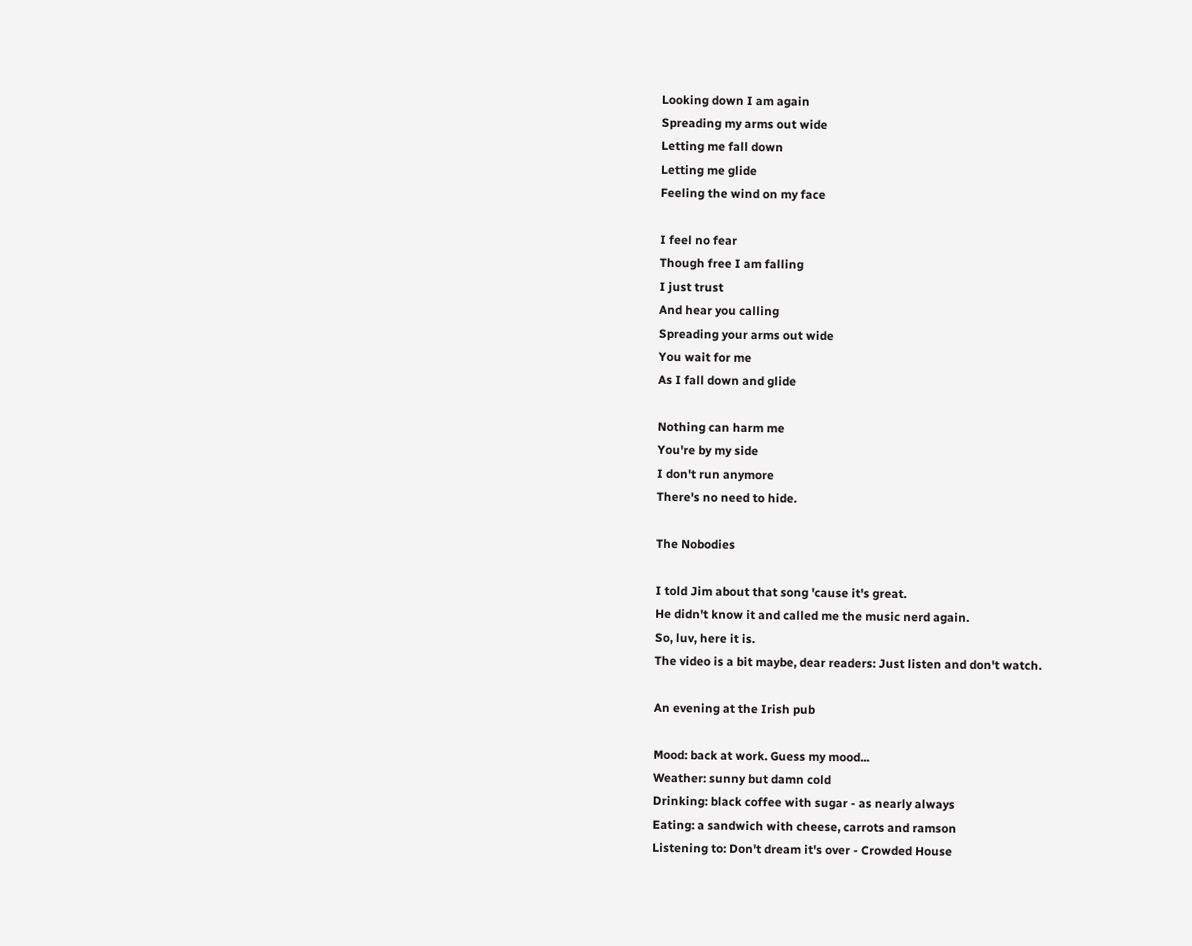Looking down I am again
Spreading my arms out wide
Letting me fall down
Letting me glide
Feeling the wind on my face

I feel no fear
Though free I am falling
I just trust
And hear you calling
Spreading your arms out wide
You wait for me
As I fall down and glide

Nothing can harm me
You're by my side
I don't run anymore
There's no need to hide.

The Nobodies

I told Jim about that song 'cause it's great.
He didn't know it and called me the music nerd again.
So, luv, here it is.
The video is a bit maybe, dear readers: Just listen and don't watch.

An evening at the Irish pub

Mood: back at work. Guess my mood...
Weather: sunny but damn cold
Drinking: black coffee with sugar - as nearly always
Eating: a sandwich with cheese, carrots and ramson
Listening to: Don't dream it's over - Crowded House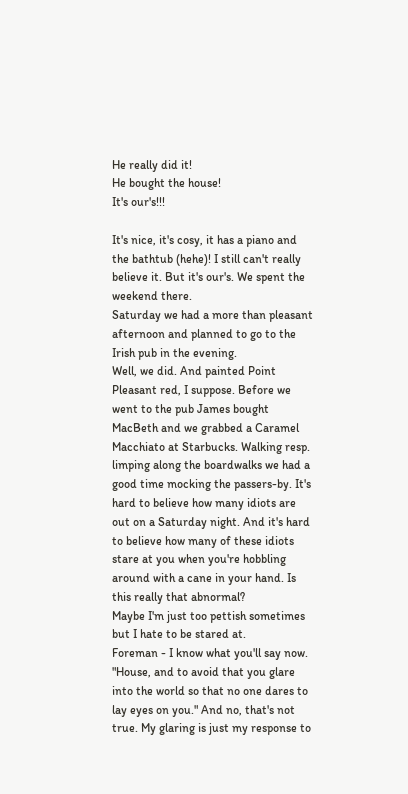He really did it!
He bought the house!
It's our's!!!

It's nice, it's cosy, it has a piano and the bathtub (hehe)! I still can't really believe it. But it's our's. We spent the weekend there.
Saturday we had a more than pleasant afternoon and planned to go to the Irish pub in the evening.
Well, we did. And painted Point Pleasant red, I suppose. Before we went to the pub James bought MacBeth and we grabbed a Caramel Macchiato at Starbucks. Walking resp. limping along the boardwalks we had a good time mocking the passers-by. It's hard to believe how many idiots are out on a Saturday night. And it's hard to believe how many of these idiots stare at you when you're hobbling around with a cane in your hand. Is this really that abnormal?
Maybe I'm just too pettish sometimes but I hate to be stared at.
Foreman - I know what you'll say now. "House, and to avoid that you glare into the world so that no one dares to lay eyes on you." And no, that's not true. My glaring is just my response to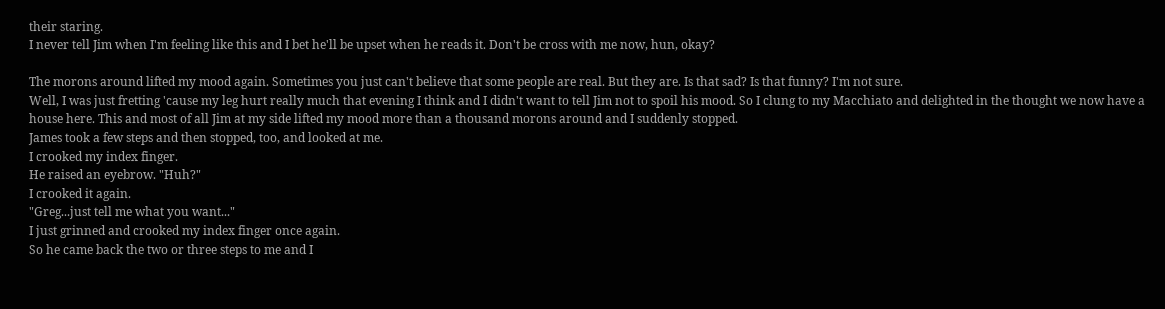their staring.
I never tell Jim when I'm feeling like this and I bet he'll be upset when he reads it. Don't be cross with me now, hun, okay?

The morons around lifted my mood again. Sometimes you just can't believe that some people are real. But they are. Is that sad? Is that funny? I'm not sure.
Well, I was just fretting 'cause my leg hurt really much that evening I think and I didn't want to tell Jim not to spoil his mood. So I clung to my Macchiato and delighted in the thought we now have a house here. This and most of all Jim at my side lifted my mood more than a thousand morons around and I suddenly stopped.
James took a few steps and then stopped, too, and looked at me.
I crooked my index finger.
He raised an eyebrow. "Huh?"
I crooked it again.
"Greg...just tell me what you want..."
I just grinned and crooked my index finger once again.
So he came back the two or three steps to me and I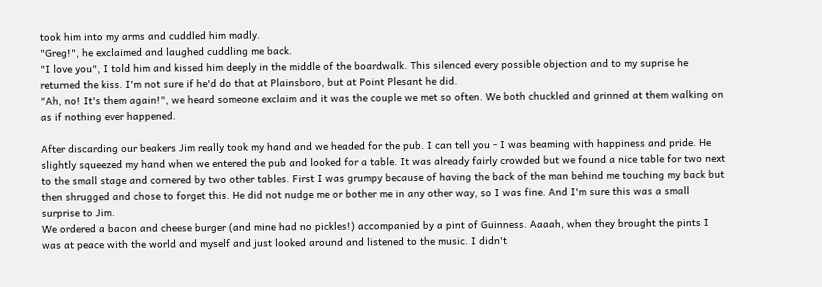took him into my arms and cuddled him madly.
"Greg!", he exclaimed and laughed cuddling me back.
"I love you", I told him and kissed him deeply in the middle of the boardwalk. This silenced every possible objection and to my suprise he returned the kiss. I'm not sure if he'd do that at Plainsboro, but at Point Plesant he did.
"Ah, no! It's them again!", we heard someone exclaim and it was the couple we met so often. We both chuckled and grinned at them walking on as if nothing ever happened.

After discarding our beakers Jim really took my hand and we headed for the pub. I can tell you - I was beaming with happiness and pride. He slightly squeezed my hand when we entered the pub and looked for a table. It was already fairly crowded but we found a nice table for two next to the small stage and cornered by two other tables. First I was grumpy because of having the back of the man behind me touching my back but then shrugged and chose to forget this. He did not nudge me or bother me in any other way, so I was fine. And I'm sure this was a small surprise to Jim.
We ordered a bacon and cheese burger (and mine had no pickles!) accompanied by a pint of Guinness. Aaaah, when they brought the pints I was at peace with the world and myself and just looked around and listened to the music. I didn't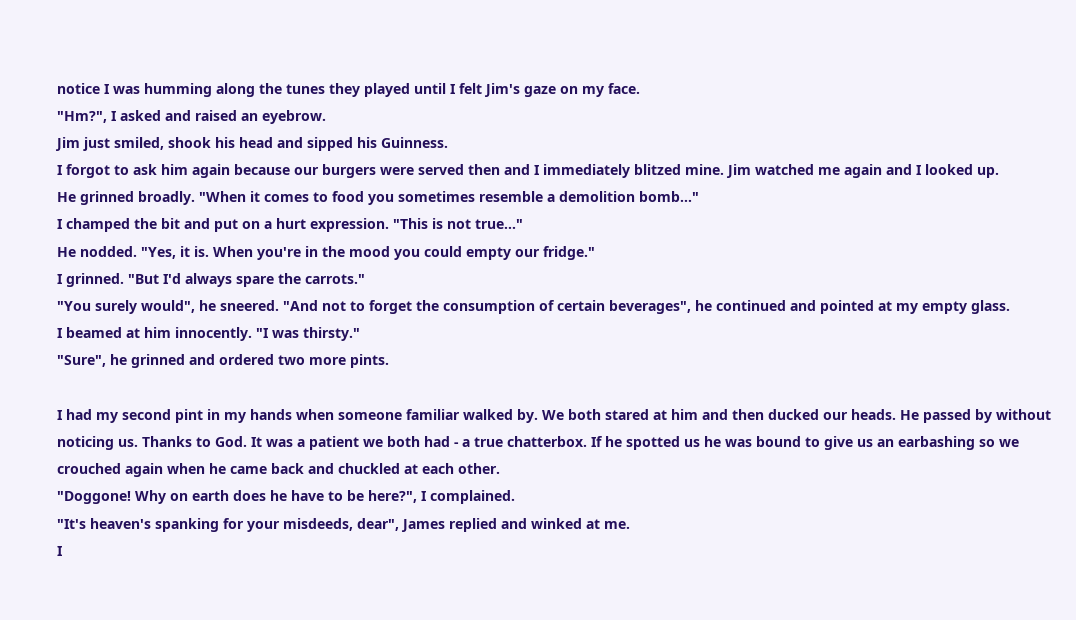notice I was humming along the tunes they played until I felt Jim's gaze on my face.
"Hm?", I asked and raised an eyebrow.
Jim just smiled, shook his head and sipped his Guinness.
I forgot to ask him again because our burgers were served then and I immediately blitzed mine. Jim watched me again and I looked up.
He grinned broadly. "When it comes to food you sometimes resemble a demolition bomb..."
I champed the bit and put on a hurt expression. "This is not true..."
He nodded. "Yes, it is. When you're in the mood you could empty our fridge."
I grinned. "But I'd always spare the carrots."
"You surely would", he sneered. "And not to forget the consumption of certain beverages", he continued and pointed at my empty glass.
I beamed at him innocently. "I was thirsty."
"Sure", he grinned and ordered two more pints.

I had my second pint in my hands when someone familiar walked by. We both stared at him and then ducked our heads. He passed by without noticing us. Thanks to God. It was a patient we both had - a true chatterbox. If he spotted us he was bound to give us an earbashing so we crouched again when he came back and chuckled at each other.
"Doggone! Why on earth does he have to be here?", I complained.
"It's heaven's spanking for your misdeeds, dear", James replied and winked at me.
I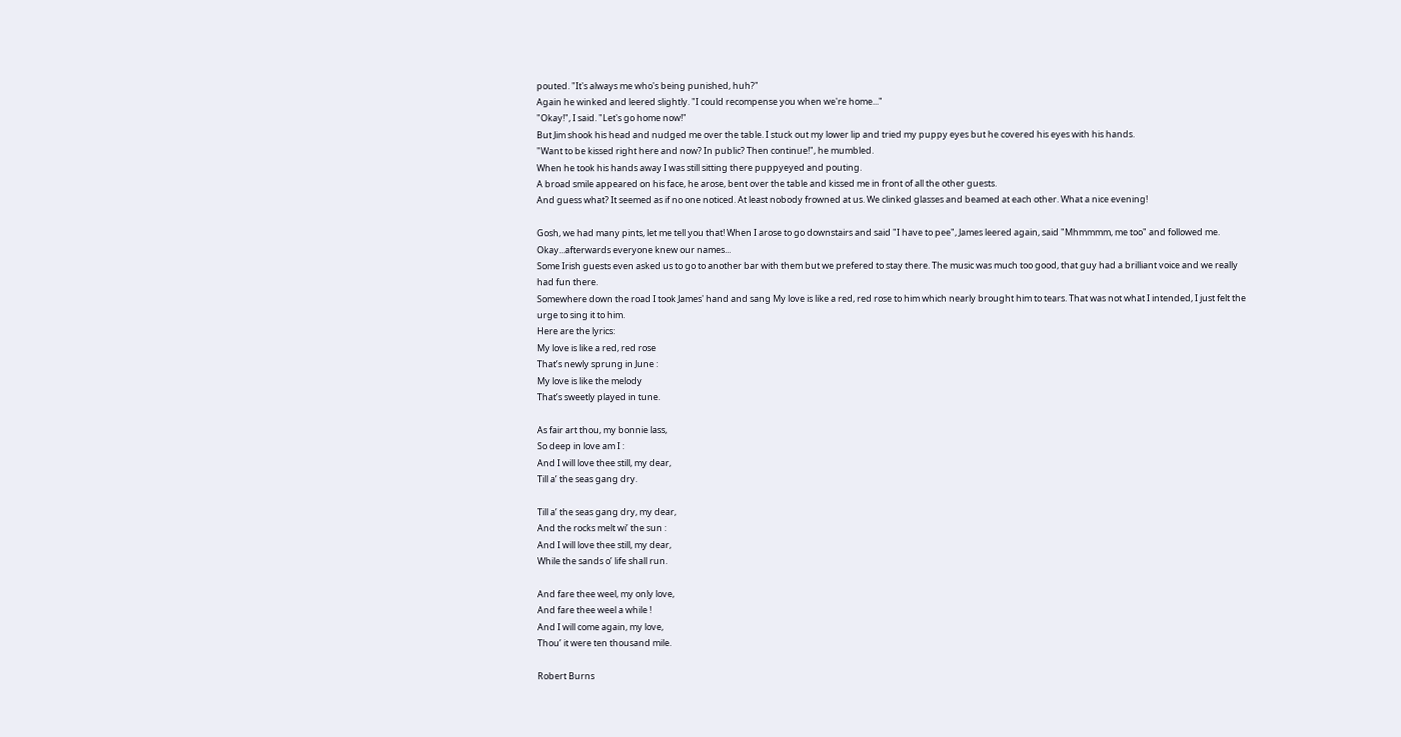pouted. "It's always me who's being punished, huh?"
Again he winked and leered slightly. "I could recompense you when we're home..."
"Okay!", I said. "Let's go home now!"
But Jim shook his head and nudged me over the table. I stuck out my lower lip and tried my puppy eyes but he covered his eyes with his hands.
"Want to be kissed right here and now? In public? Then continue!", he mumbled.
When he took his hands away I was still sitting there puppyeyed and pouting.
A broad smile appeared on his face, he arose, bent over the table and kissed me in front of all the other guests.
And guess what? It seemed as if no one noticed. At least nobody frowned at us. We clinked glasses and beamed at each other. What a nice evening!

Gosh, we had many pints, let me tell you that! When I arose to go downstairs and said "I have to pee", James leered again, said "Mhmmmm, me too" and followed me. Okay...afterwards everyone knew our names...
Some Irish guests even asked us to go to another bar with them but we prefered to stay there. The music was much too good, that guy had a brilliant voice and we really had fun there.
Somewhere down the road I took James' hand and sang My love is like a red, red rose to him which nearly brought him to tears. That was not what I intended, I just felt the urge to sing it to him.
Here are the lyrics:
My love is like a red, red rose
That’s newly sprung in June :
My love is like the melody
That’s sweetly played in tune.

As fair art thou, my bonnie lass,
So deep in love am I :
And I will love thee still, my dear,
Till a’ the seas gang dry.

Till a’ the seas gang dry, my dear,
And the rocks melt wi’ the sun :
And I will love thee still, my dear,
While the sands o’ life shall run.

And fare thee weel, my only love,
And fare thee weel a while !
And I will come again, my love,
Thou’ it were ten thousand mile.

Robert Burns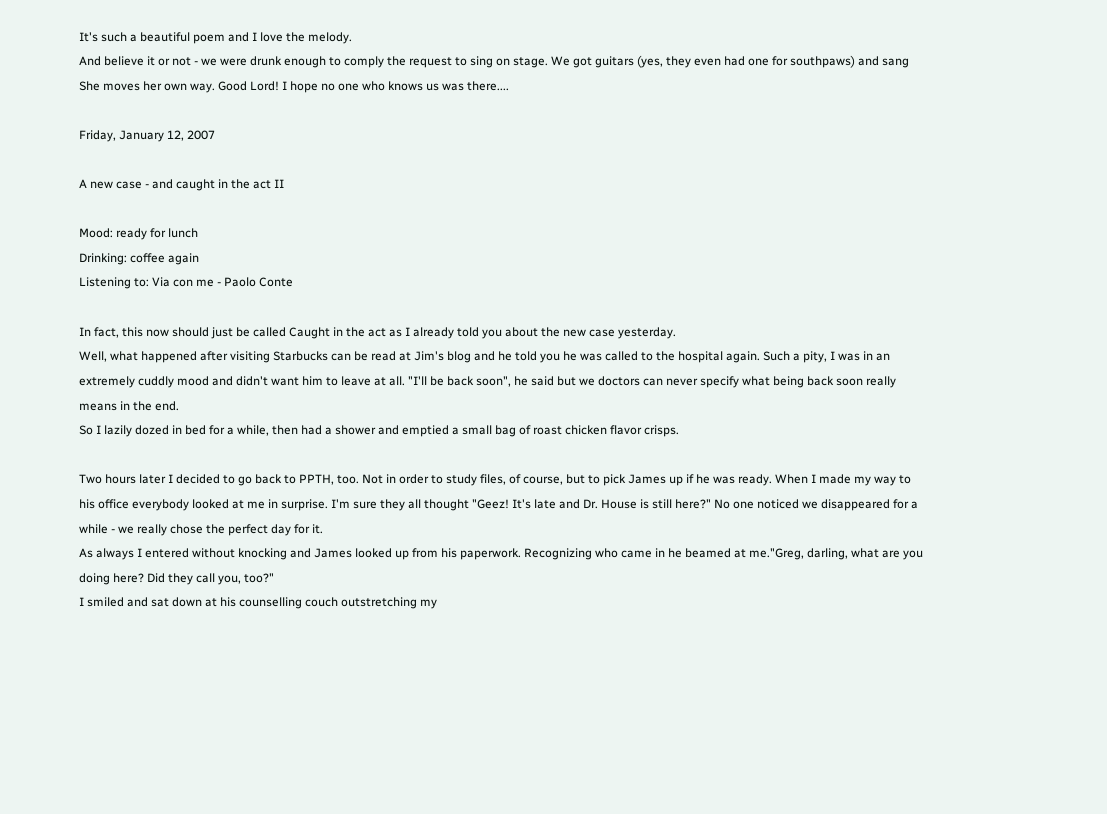It's such a beautiful poem and I love the melody.
And believe it or not - we were drunk enough to comply the request to sing on stage. We got guitars (yes, they even had one for southpaws) and sang She moves her own way. Good Lord! I hope no one who knows us was there....

Friday, January 12, 2007

A new case - and caught in the act II

Mood: ready for lunch
Drinking: coffee again
Listening to: Via con me - Paolo Conte

In fact, this now should just be called Caught in the act as I already told you about the new case yesterday.
Well, what happened after visiting Starbucks can be read at Jim's blog and he told you he was called to the hospital again. Such a pity, I was in an extremely cuddly mood and didn't want him to leave at all. "I'll be back soon", he said but we doctors can never specify what being back soon really means in the end.
So I lazily dozed in bed for a while, then had a shower and emptied a small bag of roast chicken flavor crisps.

Two hours later I decided to go back to PPTH, too. Not in order to study files, of course, but to pick James up if he was ready. When I made my way to his office everybody looked at me in surprise. I'm sure they all thought "Geez! It's late and Dr. House is still here?" No one noticed we disappeared for a while - we really chose the perfect day for it.
As always I entered without knocking and James looked up from his paperwork. Recognizing who came in he beamed at me."Greg, darling, what are you doing here? Did they call you, too?"
I smiled and sat down at his counselling couch outstretching my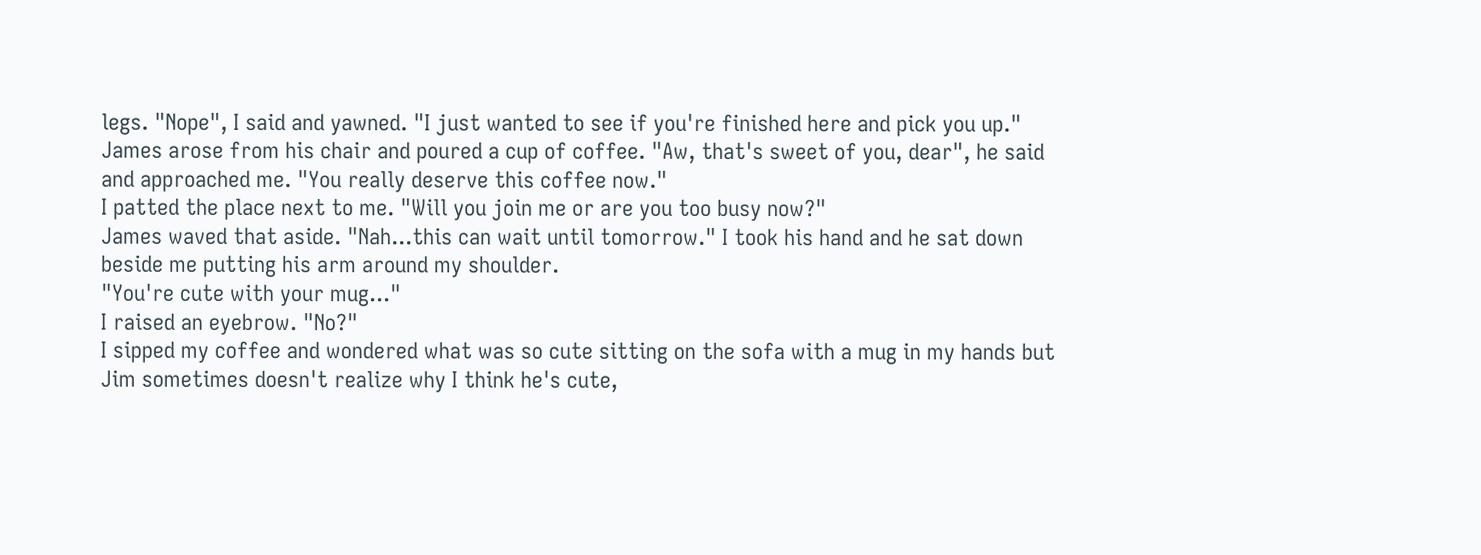legs. "Nope", I said and yawned. "I just wanted to see if you're finished here and pick you up."
James arose from his chair and poured a cup of coffee. "Aw, that's sweet of you, dear", he said and approached me. "You really deserve this coffee now."
I patted the place next to me. "Will you join me or are you too busy now?"
James waved that aside. "Nah...this can wait until tomorrow." I took his hand and he sat down beside me putting his arm around my shoulder.
"You're cute with your mug..."
I raised an eyebrow. "No?"
I sipped my coffee and wondered what was so cute sitting on the sofa with a mug in my hands but Jim sometimes doesn't realize why I think he's cute,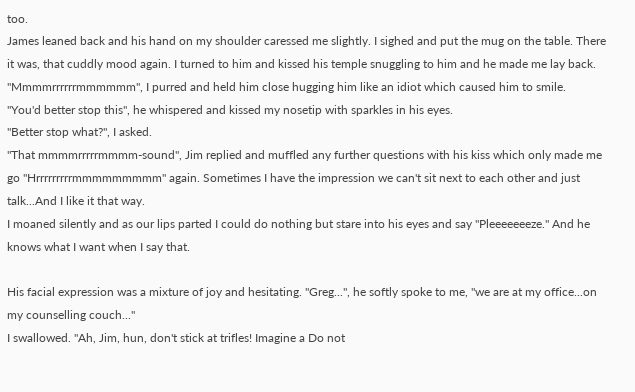too.
James leaned back and his hand on my shoulder caressed me slightly. I sighed and put the mug on the table. There it was, that cuddly mood again. I turned to him and kissed his temple snuggling to him and he made me lay back.
"Mmmmrrrrrrmmmmmm", I purred and held him close hugging him like an idiot which caused him to smile.
"You'd better stop this", he whispered and kissed my nosetip with sparkles in his eyes.
"Better stop what?", I asked.
"That mmmmrrrrrmmmm-sound", Jim replied and muffled any further questions with his kiss which only made me go "Hrrrrrrrrrmmmmmmmmm" again. Sometimes I have the impression we can't sit next to each other and just talk...And I like it that way.
I moaned silently and as our lips parted I could do nothing but stare into his eyes and say "Pleeeeeeeze." And he knows what I want when I say that.

His facial expression was a mixture of joy and hesitating. "Greg...", he softly spoke to me, "we are at my office...on my counselling couch..."
I swallowed. "Ah, Jim, hun, don't stick at trifles! Imagine a Do not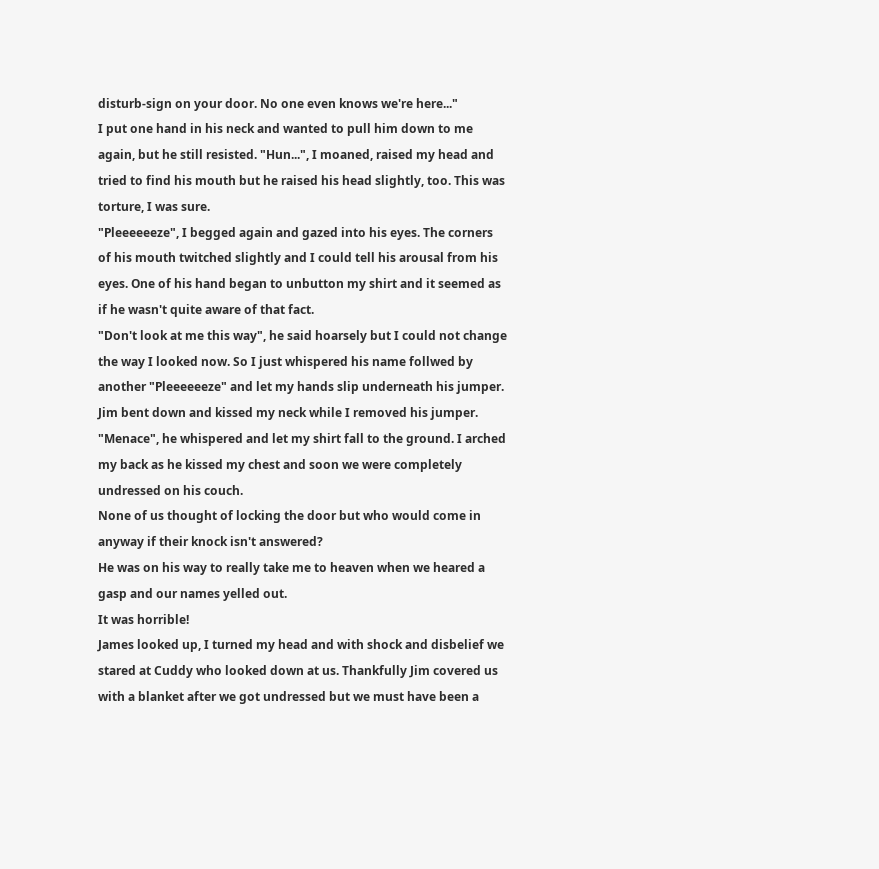disturb-sign on your door. No one even knows we're here..."
I put one hand in his neck and wanted to pull him down to me again, but he still resisted. "Hun...", I moaned, raised my head and tried to find his mouth but he raised his head slightly, too. This was torture, I was sure.
"Pleeeeeeze", I begged again and gazed into his eyes. The corners of his mouth twitched slightly and I could tell his arousal from his eyes. One of his hand began to unbutton my shirt and it seemed as if he wasn't quite aware of that fact.
"Don't look at me this way", he said hoarsely but I could not change the way I looked now. So I just whispered his name follwed by another "Pleeeeeeze" and let my hands slip underneath his jumper.
Jim bent down and kissed my neck while I removed his jumper. "Menace", he whispered and let my shirt fall to the ground. I arched my back as he kissed my chest and soon we were completely undressed on his couch.
None of us thought of locking the door but who would come in anyway if their knock isn't answered?
He was on his way to really take me to heaven when we heared a gasp and our names yelled out.
It was horrible!
James looked up, I turned my head and with shock and disbelief we stared at Cuddy who looked down at us. Thankfully Jim covered us with a blanket after we got undressed but we must have been a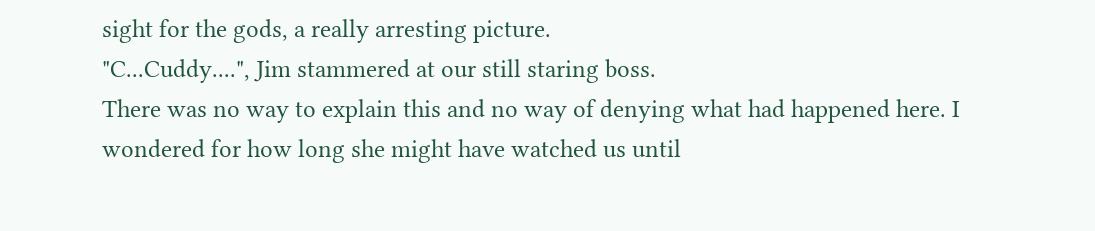sight for the gods, a really arresting picture.
"C...Cuddy....", Jim stammered at our still staring boss.
There was no way to explain this and no way of denying what had happened here. I wondered for how long she might have watched us until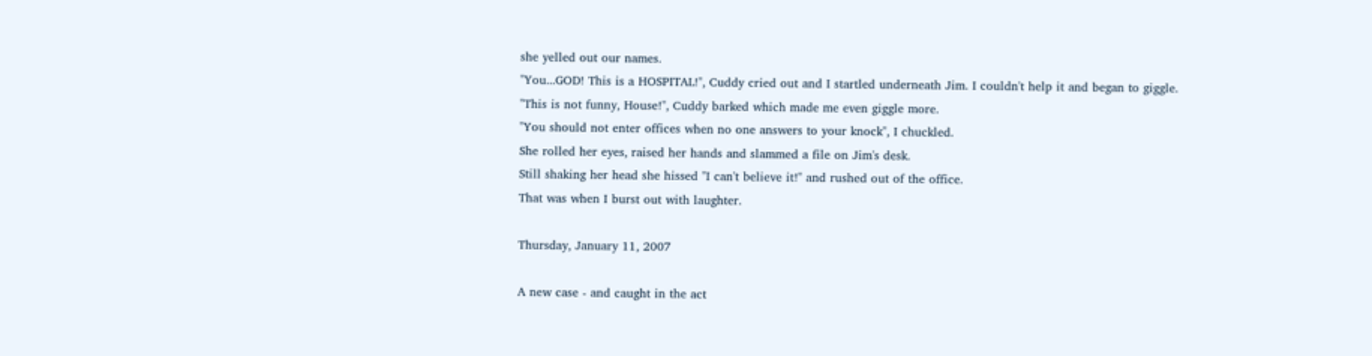she yelled out our names.
"You...GOD! This is a HOSPITAL!", Cuddy cried out and I startled underneath Jim. I couldn't help it and began to giggle.
"This is not funny, House!", Cuddy barked which made me even giggle more.
"You should not enter offices when no one answers to your knock", I chuckled.
She rolled her eyes, raised her hands and slammed a file on Jim's desk.
Still shaking her head she hissed "I can't believe it!" and rushed out of the office.
That was when I burst out with laughter.

Thursday, January 11, 2007

A new case - and caught in the act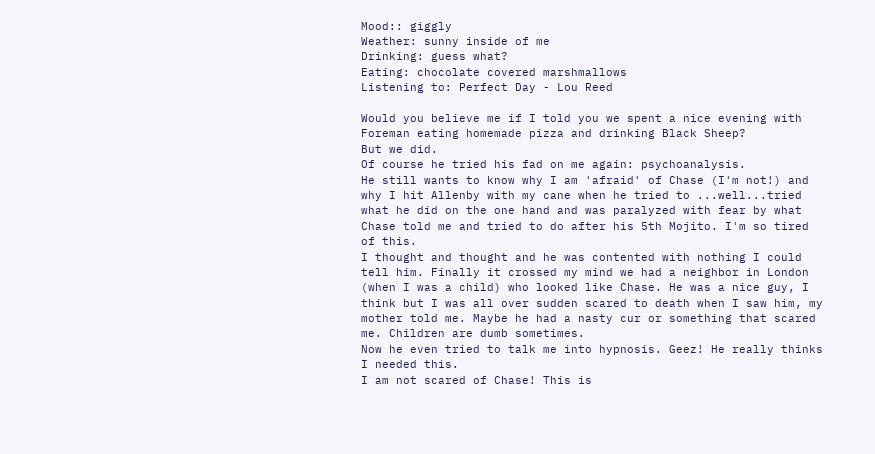Mood:: giggly
Weather: sunny inside of me
Drinking: guess what?
Eating: chocolate covered marshmallows
Listening to: Perfect Day - Lou Reed

Would you believe me if I told you we spent a nice evening with Foreman eating homemade pizza and drinking Black Sheep?
But we did.
Of course he tried his fad on me again: psychoanalysis.
He still wants to know why I am 'afraid' of Chase (I'm not!) and why I hit Allenby with my cane when he tried to ...well...tried what he did on the one hand and was paralyzed with fear by what Chase told me and tried to do after his 5th Mojito. I'm so tired of this.
I thought and thought and he was contented with nothing I could tell him. Finally it crossed my mind we had a neighbor in London (when I was a child) who looked like Chase. He was a nice guy, I think but I was all over sudden scared to death when I saw him, my mother told me. Maybe he had a nasty cur or something that scared me. Children are dumb sometimes.
Now he even tried to talk me into hypnosis. Geez! He really thinks I needed this.
I am not scared of Chase! This is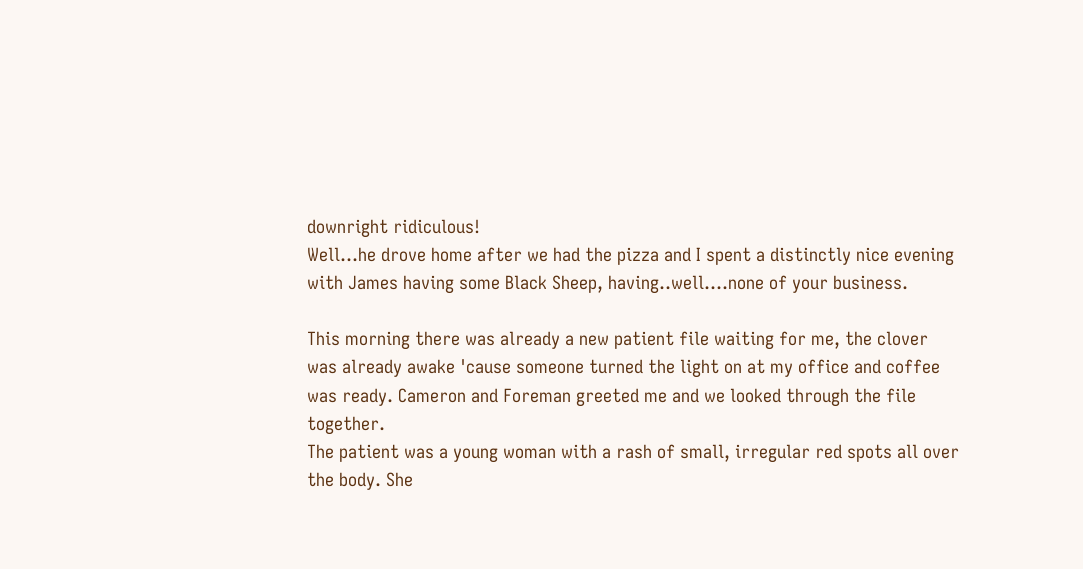downright ridiculous!
Well...he drove home after we had the pizza and I spent a distinctly nice evening with James having some Black Sheep, having..well....none of your business.

This morning there was already a new patient file waiting for me, the clover was already awake 'cause someone turned the light on at my office and coffee was ready. Cameron and Foreman greeted me and we looked through the file together.
The patient was a young woman with a rash of small, irregular red spots all over the body. She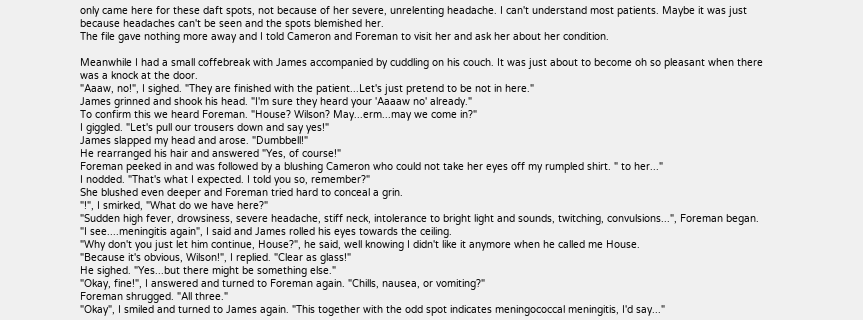only came here for these daft spots, not because of her severe, unrelenting headache. I can't understand most patients. Maybe it was just because headaches can't be seen and the spots blemished her.
The file gave nothing more away and I told Cameron and Foreman to visit her and ask her about her condition.

Meanwhile I had a small coffebreak with James accompanied by cuddling on his couch. It was just about to become oh so pleasant when there was a knock at the door.
"Aaaw, no!", I sighed. "They are finished with the patient...Let's just pretend to be not in here."
James grinned and shook his head. "I'm sure they heard your 'Aaaaw no' already."
To confirm this we heard Foreman. "House? Wilson? May...erm...may we come in?"
I giggled. "Let's pull our trousers down and say yes!"
James slapped my head and arose. "Dumbbell!"
He rearranged his hair and answered "Yes, of course!"
Foreman peeked in and was followed by a blushing Cameron who could not take her eyes off my rumpled shirt. " to her..."
I nodded. "That's what I expected. I told you so, remember?"
She blushed even deeper and Foreman tried hard to conceal a grin.
"!", I smirked, "What do we have here?"
"Sudden high fever, drowsiness, severe headache, stiff neck, intolerance to bright light and sounds, twitching, convulsions...", Foreman began.
"I see....meningitis again", I said and James rolled his eyes towards the ceiling.
"Why don't you just let him continue, House?", he said, well knowing I didn't like it anymore when he called me House.
"Because it's obvious, Wilson!", I replied. "Clear as glass!"
He sighed. "Yes...but there might be something else."
"Okay, fine!", I answered and turned to Foreman again. "Chills, nausea, or vomiting?"
Foreman shrugged. "All three."
"Okay", I smiled and turned to James again. "This together with the odd spot indicates meningococcal meningitis, I'd say..."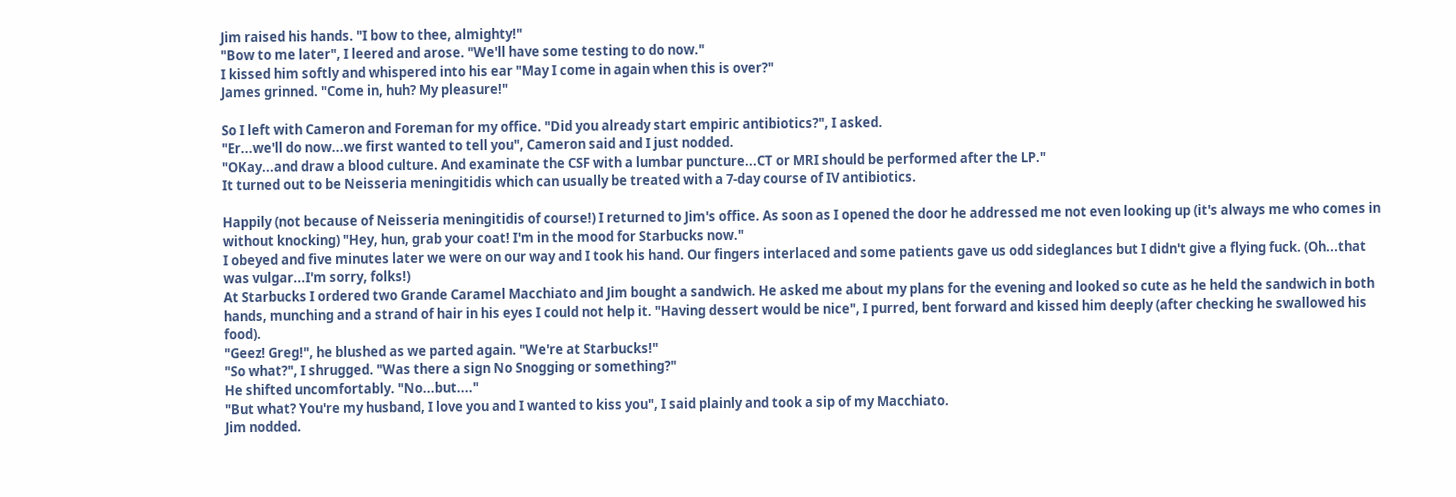Jim raised his hands. "I bow to thee, almighty!"
"Bow to me later", I leered and arose. "We'll have some testing to do now."
I kissed him softly and whispered into his ear "May I come in again when this is over?"
James grinned. "Come in, huh? My pleasure!"

So I left with Cameron and Foreman for my office. "Did you already start empiric antibiotics?", I asked.
"Er...we'll do now...we first wanted to tell you", Cameron said and I just nodded.
"OKay...and draw a blood culture. And examinate the CSF with a lumbar puncture...CT or MRI should be performed after the LP."
It turned out to be Neisseria meningitidis which can usually be treated with a 7-day course of IV antibiotics.

Happily (not because of Neisseria meningitidis of course!) I returned to Jim's office. As soon as I opened the door he addressed me not even looking up (it's always me who comes in without knocking) "Hey, hun, grab your coat! I'm in the mood for Starbucks now."
I obeyed and five minutes later we were on our way and I took his hand. Our fingers interlaced and some patients gave us odd sideglances but I didn't give a flying fuck. (Oh...that was vulgar...I'm sorry, folks!)
At Starbucks I ordered two Grande Caramel Macchiato and Jim bought a sandwich. He asked me about my plans for the evening and looked so cute as he held the sandwich in both hands, munching and a strand of hair in his eyes I could not help it. "Having dessert would be nice", I purred, bent forward and kissed him deeply (after checking he swallowed his food).
"Geez! Greg!", he blushed as we parted again. "We're at Starbucks!"
"So what?", I shrugged. "Was there a sign No Snogging or something?"
He shifted uncomfortably. "No...but...."
"But what? You're my husband, I love you and I wanted to kiss you", I said plainly and took a sip of my Macchiato.
Jim nodded.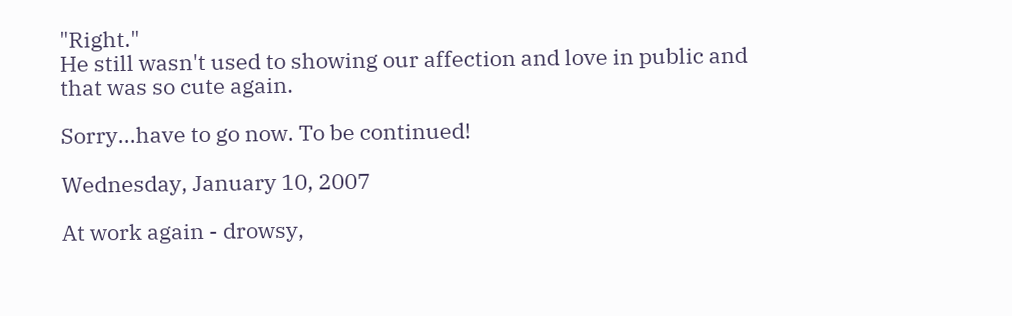"Right."
He still wasn't used to showing our affection and love in public and that was so cute again.

Sorry...have to go now. To be continued!

Wednesday, January 10, 2007

At work again - drowsy,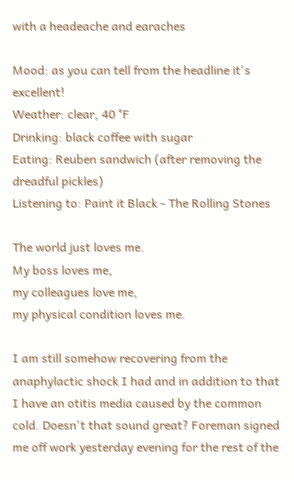with a headeache and earaches

Mood: as you can tell from the headline it's excellent!
Weather: clear, 40 °F
Drinking: black coffee with sugar
Eating: Reuben sandwich (after removing the dreadful pickles)
Listening to: Paint it Black - The Rolling Stones

The world just loves me.
My boss loves me,
my colleagues love me,
my physical condition loves me.

I am still somehow recovering from the anaphylactic shock I had and in addition to that I have an otitis media caused by the common cold. Doesn't that sound great? Foreman signed me off work yesterday evening for the rest of the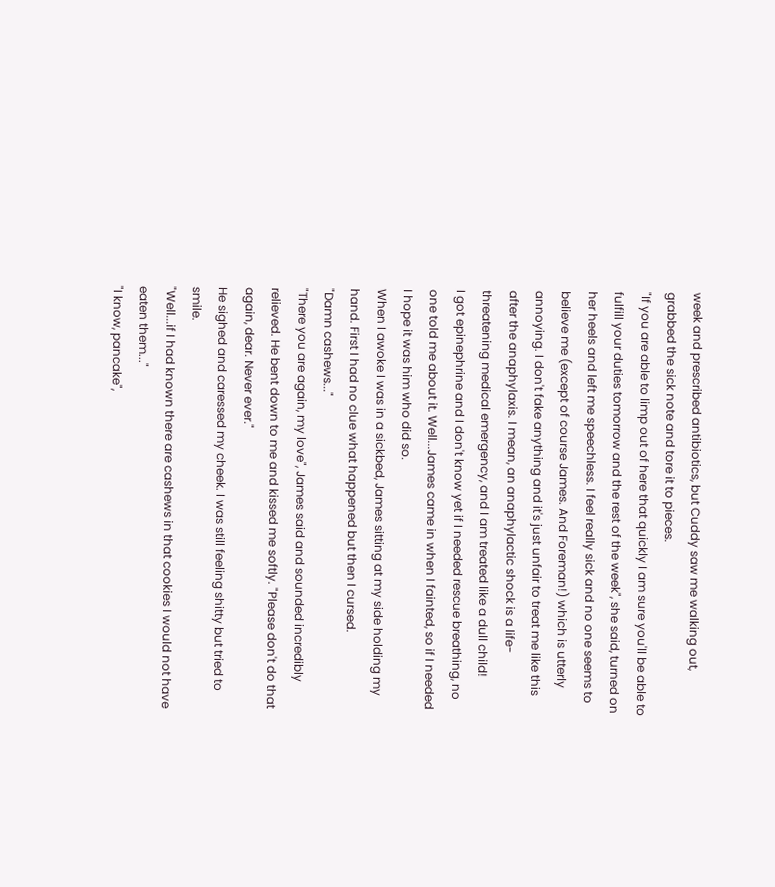week and prescribed antibiotics, but Cuddy saw me walking out, grabbed the sick note and tore it to pieces.
"If you are able to limp out of here that quickly I am sure you'll be able to fulfill your duties tomorrow and the rest of the week", she said, turned on her heels and left me speechless. I feel really sick and no one seems to believe me (except of course James. And Foreman!) which is utterly annoying. I don't fake anything and it's just unfair to treat me like this after the anaphylaxis. I mean, an anaphylactic shock is a life-threatening medical emergency, and I am treated like a dull child!
I got epinephrine and I don't know yet if I needed rescue breathing, no one told me about it. Well...James came in when I fainted, so if I needed I hope it was him who did so.
When I awoke I was in a sickbed, James sitting at my side holding my hand. First I had no clue what happened but then I cursed.
"Damn cashews..."
"There you are again, my love", James said and sounded incredibly relieved. He bent down to me and kissed me softly. "Please don't do that again, dear. Never ever."
He sighed and caressed my cheek. I was still feeling shitty but tried to smile.
"Well...if I had known there are cashews in that cookies I would not have eaten them..."
"I know, pancake",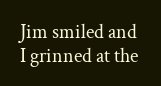Jim smiled and I grinned at the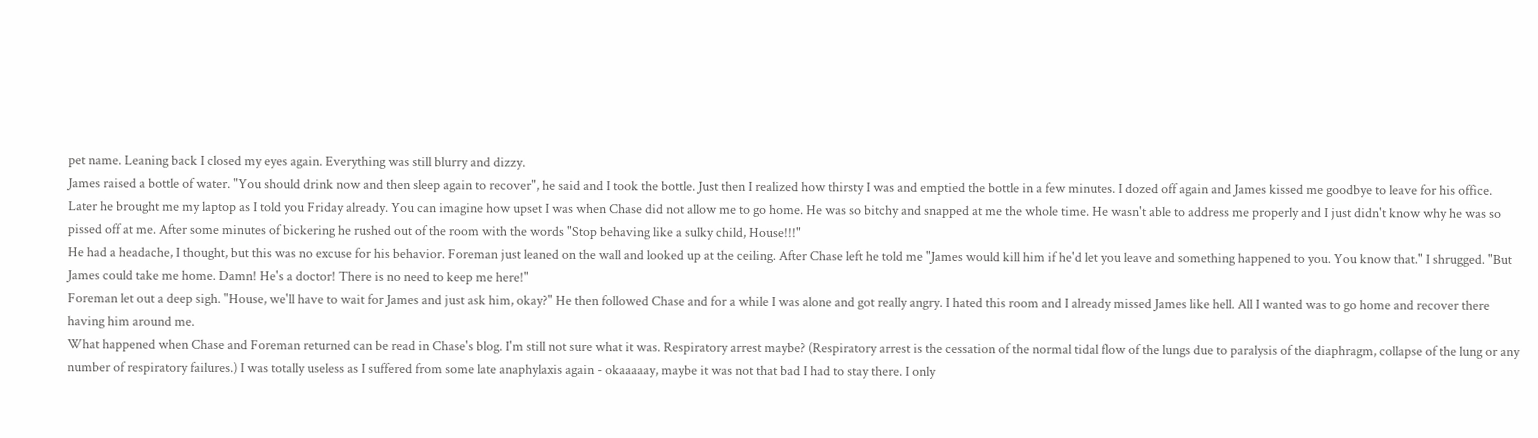pet name. Leaning back I closed my eyes again. Everything was still blurry and dizzy.
James raised a bottle of water. "You should drink now and then sleep again to recover", he said and I took the bottle. Just then I realized how thirsty I was and emptied the bottle in a few minutes. I dozed off again and James kissed me goodbye to leave for his office.
Later he brought me my laptop as I told you Friday already. You can imagine how upset I was when Chase did not allow me to go home. He was so bitchy and snapped at me the whole time. He wasn't able to address me properly and I just didn't know why he was so pissed off at me. After some minutes of bickering he rushed out of the room with the words "Stop behaving like a sulky child, House!!!"
He had a headache, I thought, but this was no excuse for his behavior. Foreman just leaned on the wall and looked up at the ceiling. After Chase left he told me "James would kill him if he'd let you leave and something happened to you. You know that." I shrugged. "But James could take me home. Damn! He's a doctor! There is no need to keep me here!"
Foreman let out a deep sigh. "House, we'll have to wait for James and just ask him, okay?" He then followed Chase and for a while I was alone and got really angry. I hated this room and I already missed James like hell. All I wanted was to go home and recover there having him around me.
What happened when Chase and Foreman returned can be read in Chase's blog. I'm still not sure what it was. Respiratory arrest maybe? (Respiratory arrest is the cessation of the normal tidal flow of the lungs due to paralysis of the diaphragm, collapse of the lung or any number of respiratory failures.) I was totally useless as I suffered from some late anaphylaxis again - okaaaaay, maybe it was not that bad I had to stay there. I only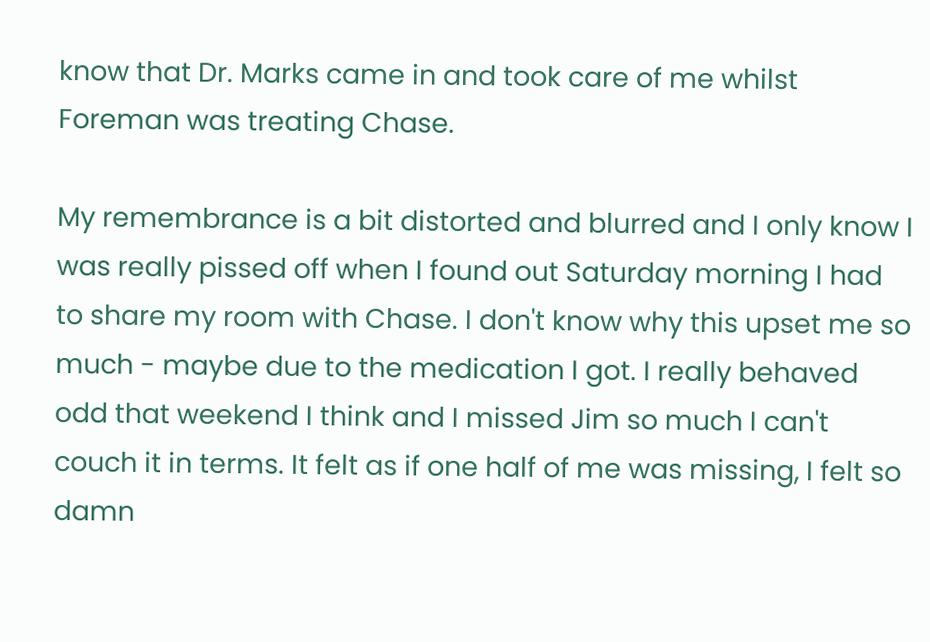know that Dr. Marks came in and took care of me whilst Foreman was treating Chase.

My remembrance is a bit distorted and blurred and I only know I was really pissed off when I found out Saturday morning I had to share my room with Chase. I don't know why this upset me so much - maybe due to the medication I got. I really behaved odd that weekend I think and I missed Jim so much I can't couch it in terms. It felt as if one half of me was missing, I felt so damn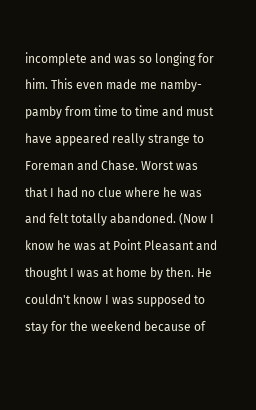incomplete and was so longing for him. This even made me namby-pamby from time to time and must have appeared really strange to Foreman and Chase. Worst was that I had no clue where he was and felt totally abandoned. (Now I know he was at Point Pleasant and thought I was at home by then. He couldn't know I was supposed to stay for the weekend because of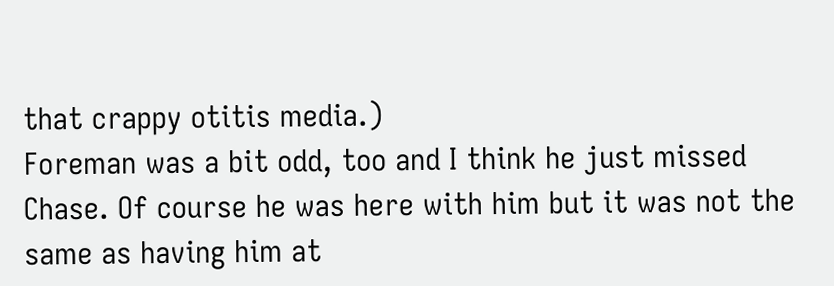that crappy otitis media.)
Foreman was a bit odd, too and I think he just missed Chase. Of course he was here with him but it was not the same as having him at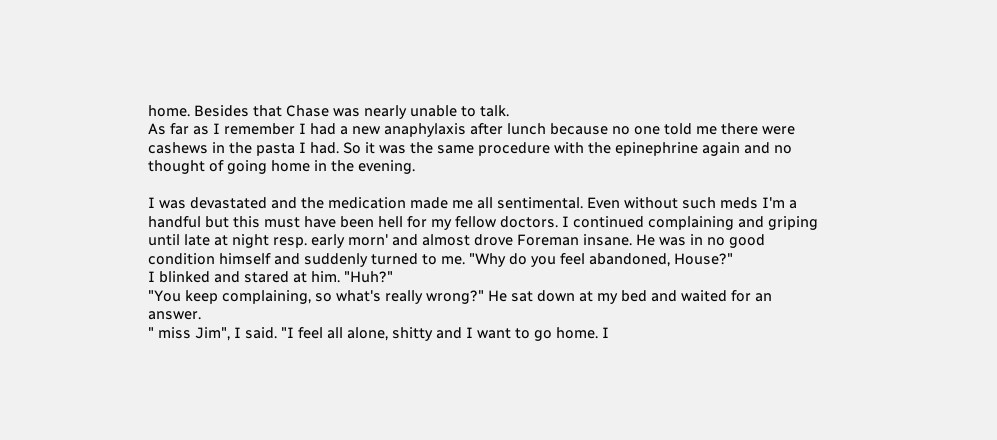home. Besides that Chase was nearly unable to talk.
As far as I remember I had a new anaphylaxis after lunch because no one told me there were cashews in the pasta I had. So it was the same procedure with the epinephrine again and no thought of going home in the evening.

I was devastated and the medication made me all sentimental. Even without such meds I'm a handful but this must have been hell for my fellow doctors. I continued complaining and griping until late at night resp. early morn' and almost drove Foreman insane. He was in no good condition himself and suddenly turned to me. "Why do you feel abandoned, House?"
I blinked and stared at him. "Huh?"
"You keep complaining, so what's really wrong?" He sat down at my bed and waited for an answer.
" miss Jim", I said. "I feel all alone, shitty and I want to go home. I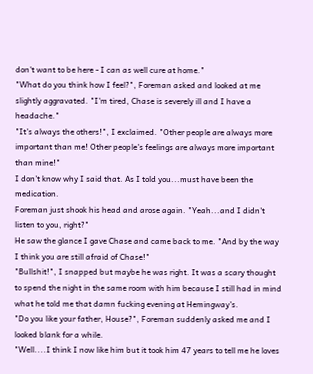don't want to be here - I can as well cure at home."
"What do you think how I feel?", Foreman asked and looked at me slightly aggravated. "I'm tired, Chase is severely ill and I have a headache."
"It's always the others!", I exclaimed. "Other people are always more important than me! Other people's feelings are always more important than mine!"
I don't know why I said that. As I told you...must have been the medication.
Foreman just shook his head and arose again. "Yeah...and I didn't listen to you, right?"
He saw the glance I gave Chase and came back to me. "And by the way I think you are still afraid of Chase!"
"Bullshit!", I snapped but maybe he was right. It was a scary thought to spend the night in the same room with him because I still had in mind what he told me that damn fucking evening at Hemingway's.
"Do you like your father, House?", Foreman suddenly asked me and I looked blank for a while.
"Well....I think I now like him but it took him 47 years to tell me he loves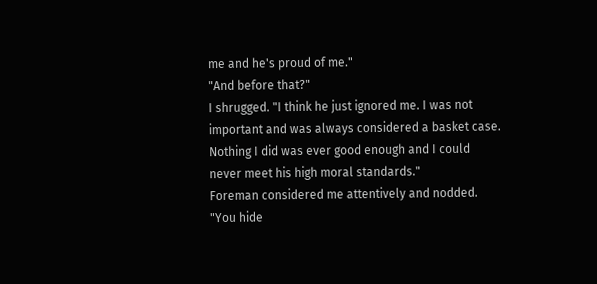me and he's proud of me."
"And before that?"
I shrugged. "I think he just ignored me. I was not important and was always considered a basket case. Nothing I did was ever good enough and I could never meet his high moral standards."
Foreman considered me attentively and nodded. "You hide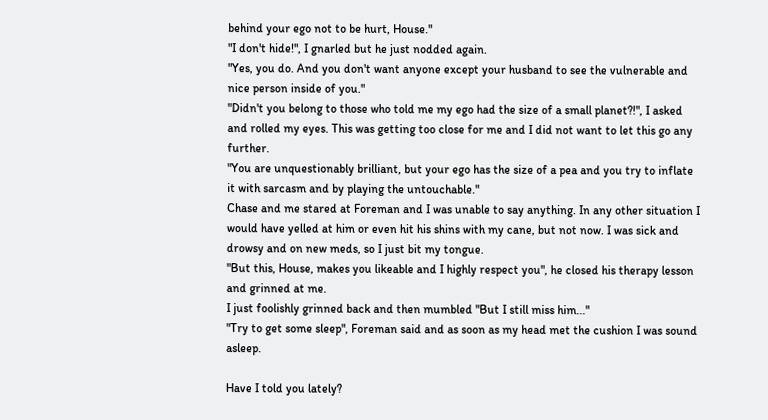behind your ego not to be hurt, House."
"I don't hide!", I gnarled but he just nodded again.
"Yes, you do. And you don't want anyone except your husband to see the vulnerable and nice person inside of you."
"Didn't you belong to those who told me my ego had the size of a small planet?!", I asked and rolled my eyes. This was getting too close for me and I did not want to let this go any further.
"You are unquestionably brilliant, but your ego has the size of a pea and you try to inflate it with sarcasm and by playing the untouchable."
Chase and me stared at Foreman and I was unable to say anything. In any other situation I would have yelled at him or even hit his shins with my cane, but not now. I was sick and drowsy and on new meds, so I just bit my tongue.
"But this, House, makes you likeable and I highly respect you", he closed his therapy lesson and grinned at me.
I just foolishly grinned back and then mumbled "But I still miss him..."
"Try to get some sleep", Foreman said and as soon as my head met the cushion I was sound asleep.

Have I told you lately?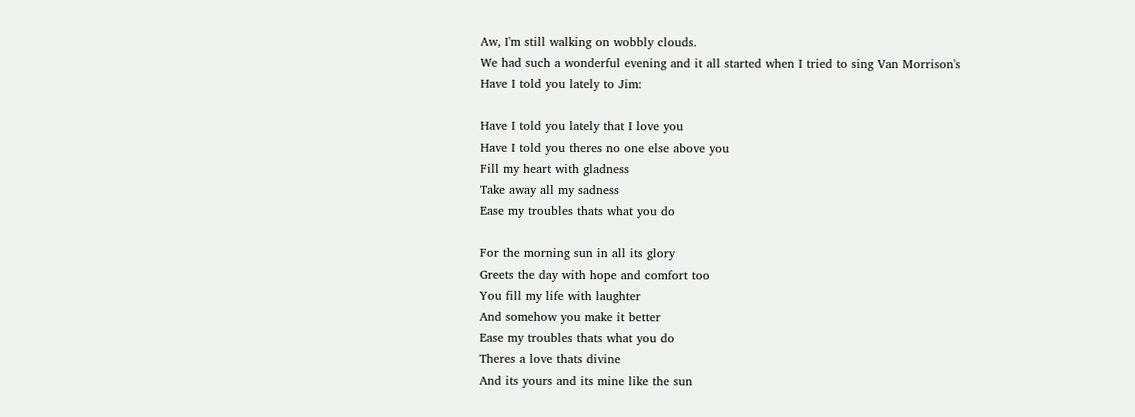Aw, I'm still walking on wobbly clouds.
We had such a wonderful evening and it all started when I tried to sing Van Morrison's Have I told you lately to Jim:

Have I told you lately that I love you
Have I told you theres no one else above you
Fill my heart with gladness
Take away all my sadness
Ease my troubles thats what you do

For the morning sun in all its glory
Greets the day with hope and comfort too
You fill my life with laughter
And somehow you make it better
Ease my troubles thats what you do
Theres a love thats divine
And its yours and its mine like the sun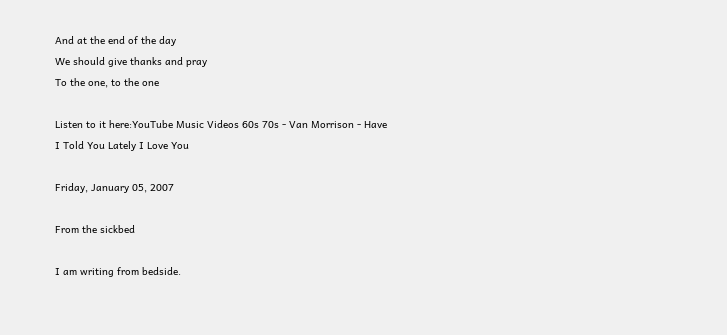And at the end of the day
We should give thanks and pray
To the one, to the one

Listen to it here:YouTube Music Videos 60s 70s - Van Morrison - Have I Told You Lately I Love You

Friday, January 05, 2007

From the sickbed

I am writing from bedside.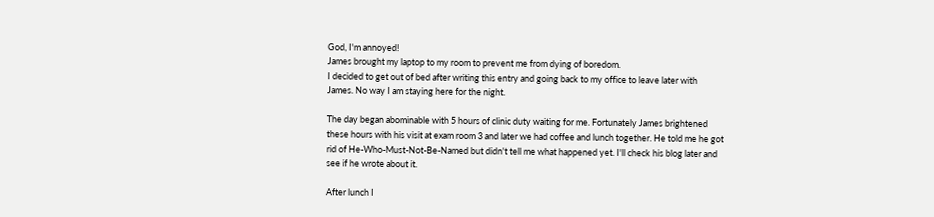God, I'm annoyed!
James brought my laptop to my room to prevent me from dying of boredom.
I decided to get out of bed after writing this entry and going back to my office to leave later with James. No way I am staying here for the night.

The day began abominable with 5 hours of clinic duty waiting for me. Fortunately James brightened these hours with his visit at exam room 3 and later we had coffee and lunch together. He told me he got rid of He-Who-Must-Not-Be-Named but didn't tell me what happened yet. I'll check his blog later and see if he wrote about it.

After lunch I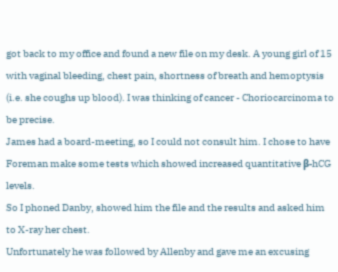got back to my office and found a new file on my desk. A young girl of 15 with vaginal bleeding, chest pain, shortness of breath and hemoptysis (i.e. she coughs up blood). I was thinking of cancer - Choriocarcinoma to be precise.
James had a board-meeting, so I could not consult him. I chose to have Foreman make some tests which showed increased quantitative β-hCG levels.
So I phoned Danby, showed him the file and the results and asked him to X-ray her chest.
Unfortunately he was followed by Allenby and gave me an excusing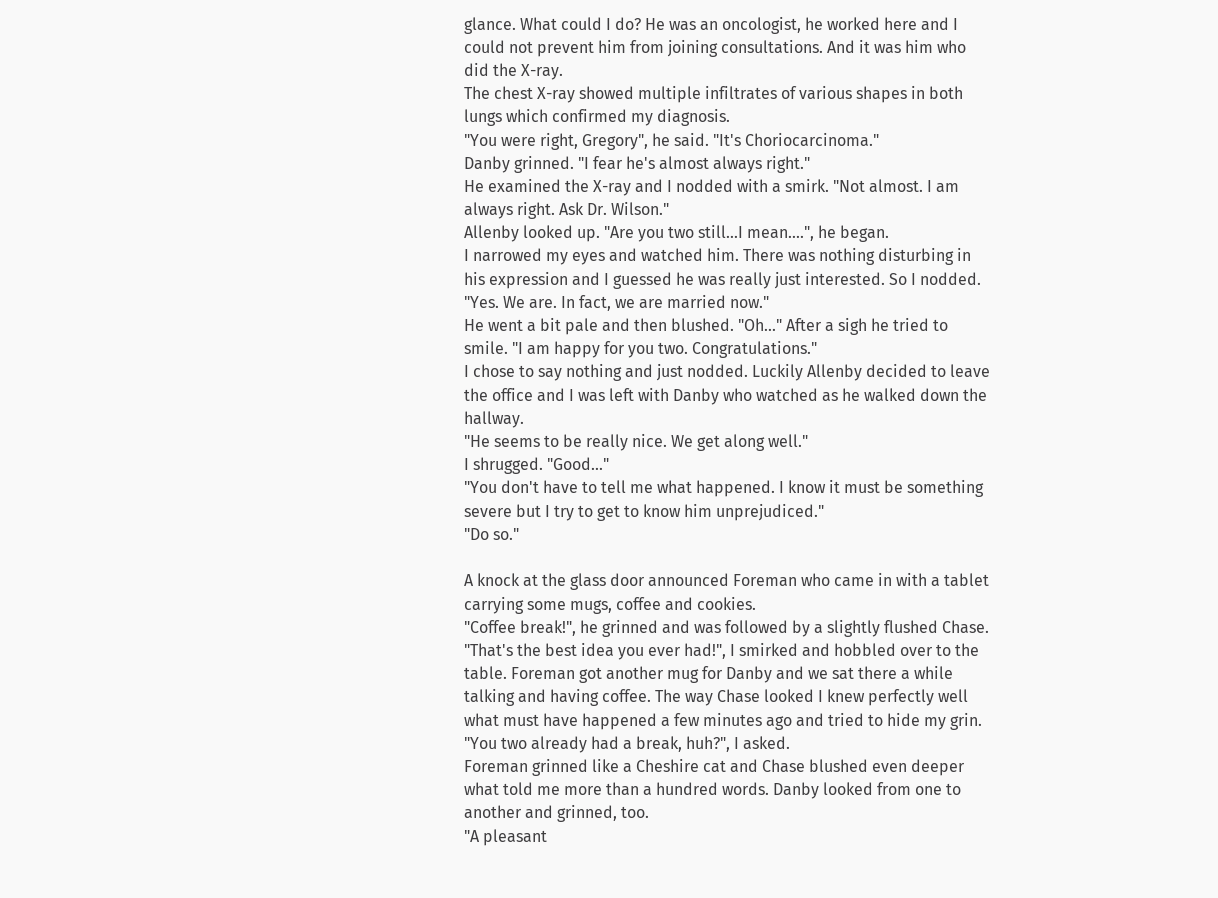glance. What could I do? He was an oncologist, he worked here and I could not prevent him from joining consultations. And it was him who did the X-ray.
The chest X-ray showed multiple infiltrates of various shapes in both lungs which confirmed my diagnosis.
"You were right, Gregory", he said. "It's Choriocarcinoma."
Danby grinned. "I fear he's almost always right."
He examined the X-ray and I nodded with a smirk. "Not almost. I am always right. Ask Dr. Wilson."
Allenby looked up. "Are you two still...I mean....", he began.
I narrowed my eyes and watched him. There was nothing disturbing in his expression and I guessed he was really just interested. So I nodded.
"Yes. We are. In fact, we are married now."
He went a bit pale and then blushed. "Oh..." After a sigh he tried to smile. "I am happy for you two. Congratulations."
I chose to say nothing and just nodded. Luckily Allenby decided to leave the office and I was left with Danby who watched as he walked down the hallway.
"He seems to be really nice. We get along well."
I shrugged. "Good..."
"You don't have to tell me what happened. I know it must be something severe but I try to get to know him unprejudiced."
"Do so."

A knock at the glass door announced Foreman who came in with a tablet carrying some mugs, coffee and cookies.
"Coffee break!", he grinned and was followed by a slightly flushed Chase.
"That's the best idea you ever had!", I smirked and hobbled over to the table. Foreman got another mug for Danby and we sat there a while talking and having coffee. The way Chase looked I knew perfectly well what must have happened a few minutes ago and tried to hide my grin.
"You two already had a break, huh?", I asked.
Foreman grinned like a Cheshire cat and Chase blushed even deeper what told me more than a hundred words. Danby looked from one to another and grinned, too.
"A pleasant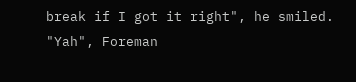break if I got it right", he smiled.
"Yah", Foreman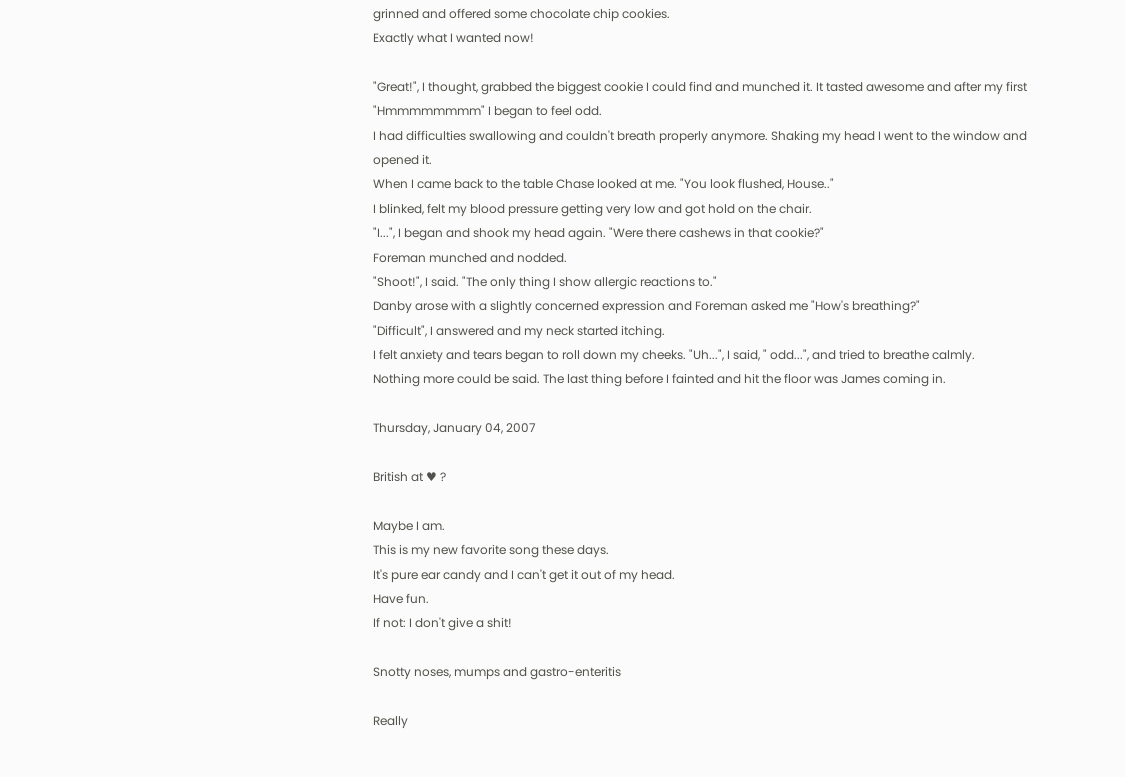grinned and offered some chocolate chip cookies.
Exactly what I wanted now!

"Great!", I thought, grabbed the biggest cookie I could find and munched it. It tasted awesome and after my first "Hmmmmmmmm" I began to feel odd.
I had difficulties swallowing and couldn't breath properly anymore. Shaking my head I went to the window and opened it.
When I came back to the table Chase looked at me. "You look flushed, House.."
I blinked, felt my blood pressure getting very low and got hold on the chair.
"I...", I began and shook my head again. "Were there cashews in that cookie?"
Foreman munched and nodded.
"Shoot!", I said. "The only thing I show allergic reactions to."
Danby arose with a slightly concerned expression and Foreman asked me "How's breathing?"
"Difficult", I answered and my neck started itching.
I felt anxiety and tears began to roll down my cheeks. "Uh...", I said, " odd...", and tried to breathe calmly.
Nothing more could be said. The last thing before I fainted and hit the floor was James coming in.

Thursday, January 04, 2007

British at ♥ ?

Maybe I am.
This is my new favorite song these days.
It's pure ear candy and I can't get it out of my head.
Have fun.
If not: I don't give a shit!

Snotty noses, mumps and gastro-enteritis

Really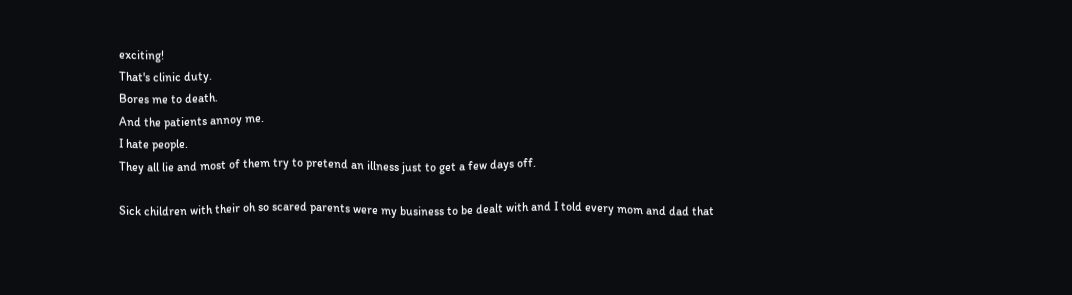exciting!
That's clinic duty.
Bores me to death.
And the patients annoy me.
I hate people.
They all lie and most of them try to pretend an illness just to get a few days off.

Sick children with their oh so scared parents were my business to be dealt with and I told every mom and dad that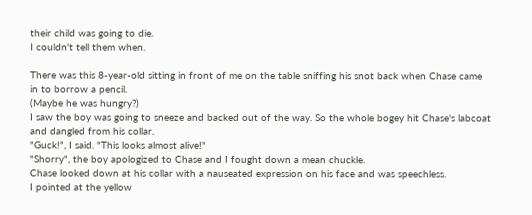their child was going to die.
I couldn't tell them when.

There was this 8-year-old sitting in front of me on the table sniffing his snot back when Chase came in to borrow a pencil.
(Maybe he was hungry?)
I saw the boy was going to sneeze and backed out of the way. So the whole bogey hit Chase's labcoat and dangled from his collar.
"Guck!", I said. "This looks almost alive!"
"Shorry", the boy apologized to Chase and I fought down a mean chuckle.
Chase looked down at his collar with a nauseated expression on his face and was speechless.
I pointed at the yellow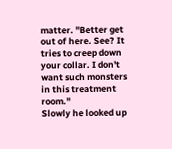matter. "Better get out of here. See? It tries to creep down your collar. I don't want such monsters in this treatment room."
Slowly he looked up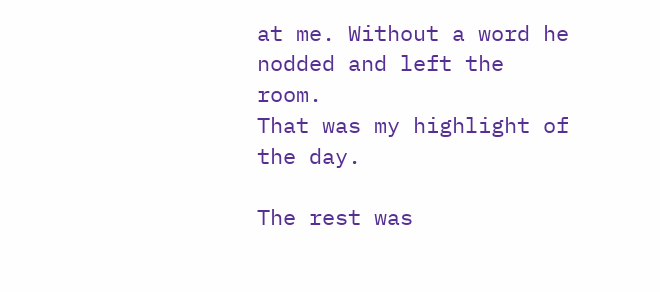at me. Without a word he nodded and left the room.
That was my highlight of the day.

The rest was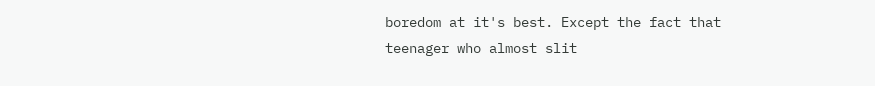boredom at it's best. Except the fact that teenager who almost slit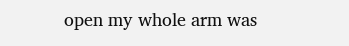open my whole arm was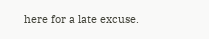here for a late excuse.